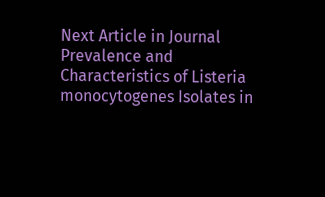Next Article in Journal
Prevalence and Characteristics of Listeria monocytogenes Isolates in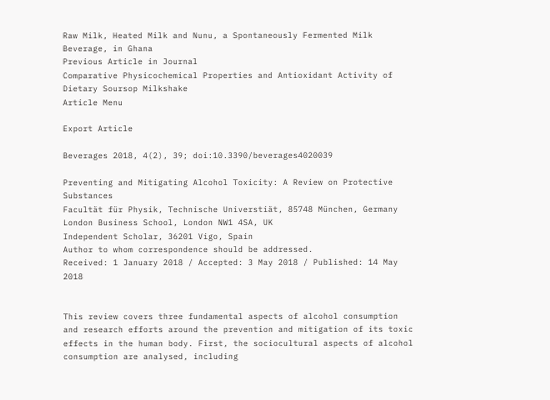Raw Milk, Heated Milk and Nunu, a Spontaneously Fermented Milk Beverage, in Ghana
Previous Article in Journal
Comparative Physicochemical Properties and Antioxidant Activity of Dietary Soursop Milkshake
Article Menu

Export Article

Beverages 2018, 4(2), 39; doi:10.3390/beverages4020039

Preventing and Mitigating Alcohol Toxicity: A Review on Protective Substances
Facultät für Physik, Technische Universtiät, 85748 München, Germany
London Business School, London NW1 4SA, UK
Independent Scholar, 36201 Vigo, Spain
Author to whom correspondence should be addressed.
Received: 1 January 2018 / Accepted: 3 May 2018 / Published: 14 May 2018


This review covers three fundamental aspects of alcohol consumption and research efforts around the prevention and mitigation of its toxic effects in the human body. First, the sociocultural aspects of alcohol consumption are analysed, including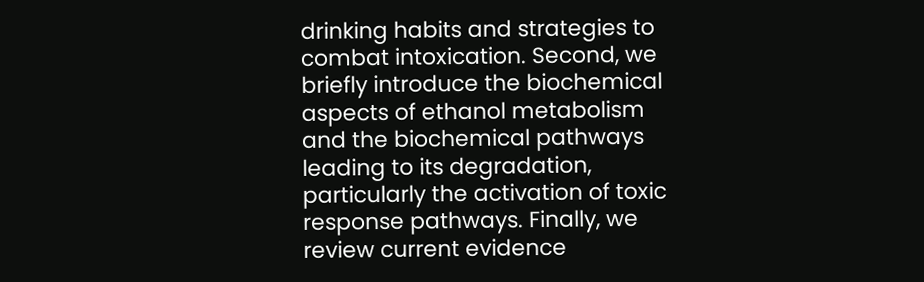drinking habits and strategies to combat intoxication. Second, we briefly introduce the biochemical aspects of ethanol metabolism and the biochemical pathways leading to its degradation, particularly the activation of toxic response pathways. Finally, we review current evidence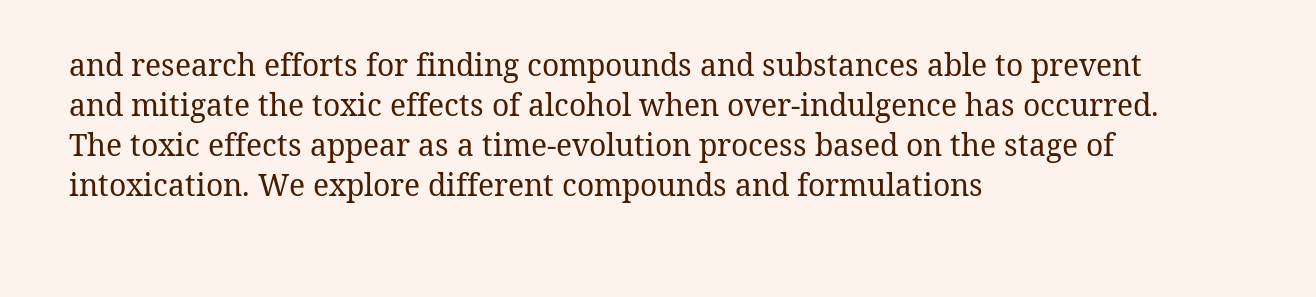and research efforts for finding compounds and substances able to prevent and mitigate the toxic effects of alcohol when over-indulgence has occurred. The toxic effects appear as a time-evolution process based on the stage of intoxication. We explore different compounds and formulations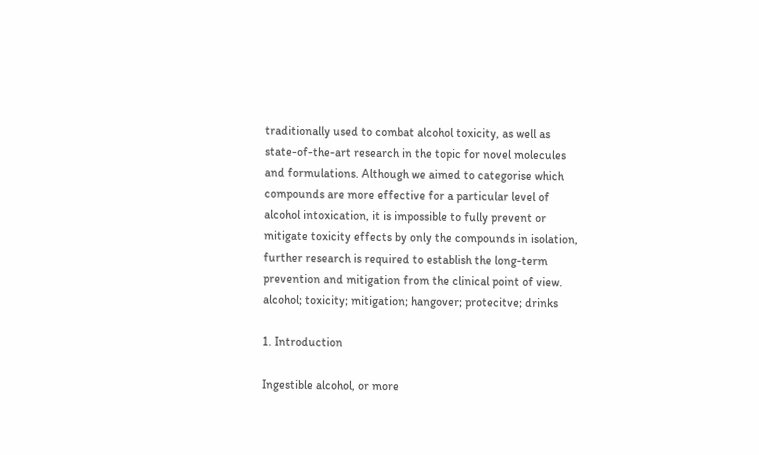traditionally used to combat alcohol toxicity, as well as state-of-the-art research in the topic for novel molecules and formulations. Although we aimed to categorise which compounds are more effective for a particular level of alcohol intoxication, it is impossible to fully prevent or mitigate toxicity effects by only the compounds in isolation, further research is required to establish the long-term prevention and mitigation from the clinical point of view.
alcohol; toxicity; mitigation; hangover; protecitve; drinks

1. Introduction

Ingestible alcohol, or more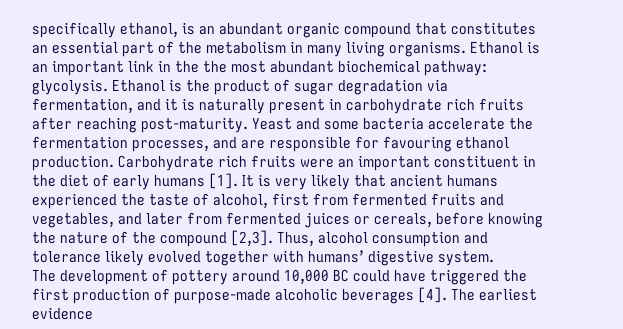specifically ethanol, is an abundant organic compound that constitutes an essential part of the metabolism in many living organisms. Ethanol is an important link in the the most abundant biochemical pathway: glycolysis. Ethanol is the product of sugar degradation via fermentation, and it is naturally present in carbohydrate rich fruits after reaching post-maturity. Yeast and some bacteria accelerate the fermentation processes, and are responsible for favouring ethanol production. Carbohydrate rich fruits were an important constituent in the diet of early humans [1]. It is very likely that ancient humans experienced the taste of alcohol, first from fermented fruits and vegetables, and later from fermented juices or cereals, before knowing the nature of the compound [2,3]. Thus, alcohol consumption and tolerance likely evolved together with humans’ digestive system.
The development of pottery around 10,000 BC could have triggered the first production of purpose-made alcoholic beverages [4]. The earliest evidence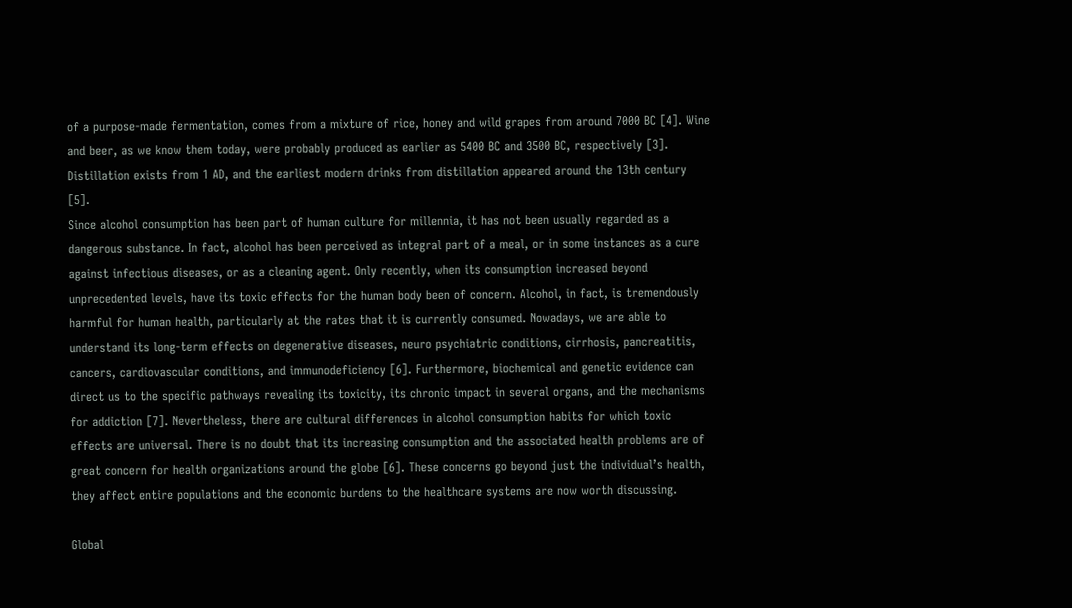of a purpose-made fermentation, comes from a mixture of rice, honey and wild grapes from around 7000 BC [4]. Wine and beer, as we know them today, were probably produced as earlier as 5400 BC and 3500 BC, respectively [3]. Distillation exists from 1 AD, and the earliest modern drinks from distillation appeared around the 13th century [5].
Since alcohol consumption has been part of human culture for millennia, it has not been usually regarded as a dangerous substance. In fact, alcohol has been perceived as integral part of a meal, or in some instances as a cure against infectious diseases, or as a cleaning agent. Only recently, when its consumption increased beyond unprecedented levels, have its toxic effects for the human body been of concern. Alcohol, in fact, is tremendously harmful for human health, particularly at the rates that it is currently consumed. Nowadays, we are able to understand its long-term effects on degenerative diseases, neuro psychiatric conditions, cirrhosis, pancreatitis, cancers, cardiovascular conditions, and immunodeficiency [6]. Furthermore, biochemical and genetic evidence can direct us to the specific pathways revealing its toxicity, its chronic impact in several organs, and the mechanisms for addiction [7]. Nevertheless, there are cultural differences in alcohol consumption habits for which toxic effects are universal. There is no doubt that its increasing consumption and the associated health problems are of great concern for health organizations around the globe [6]. These concerns go beyond just the individual’s health, they affect entire populations and the economic burdens to the healthcare systems are now worth discussing.

Global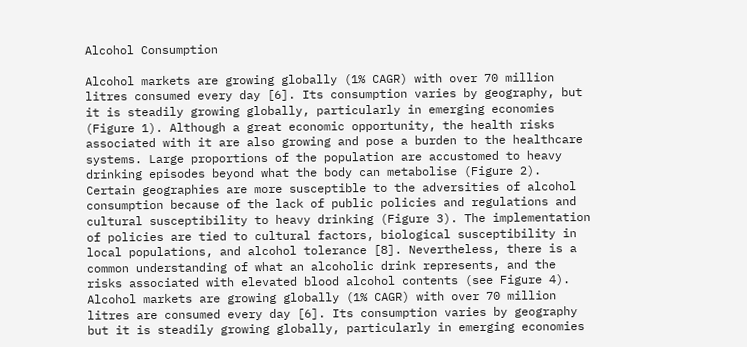Alcohol Consumption

Alcohol markets are growing globally (1% CAGR) with over 70 million litres consumed every day [6]. Its consumption varies by geography, but it is steadily growing globally, particularly in emerging economies (Figure 1). Although a great economic opportunity, the health risks associated with it are also growing and pose a burden to the healthcare systems. Large proportions of the population are accustomed to heavy drinking episodes beyond what the body can metabolise (Figure 2). Certain geographies are more susceptible to the adversities of alcohol consumption because of the lack of public policies and regulations and cultural susceptibility to heavy drinking (Figure 3). The implementation of policies are tied to cultural factors, biological susceptibility in local populations, and alcohol tolerance [8]. Nevertheless, there is a common understanding of what an alcoholic drink represents, and the risks associated with elevated blood alcohol contents (see Figure 4).
Alcohol markets are growing globally (1% CAGR) with over 70 million litres are consumed every day [6]. Its consumption varies by geography but it is steadily growing globally, particularly in emerging economies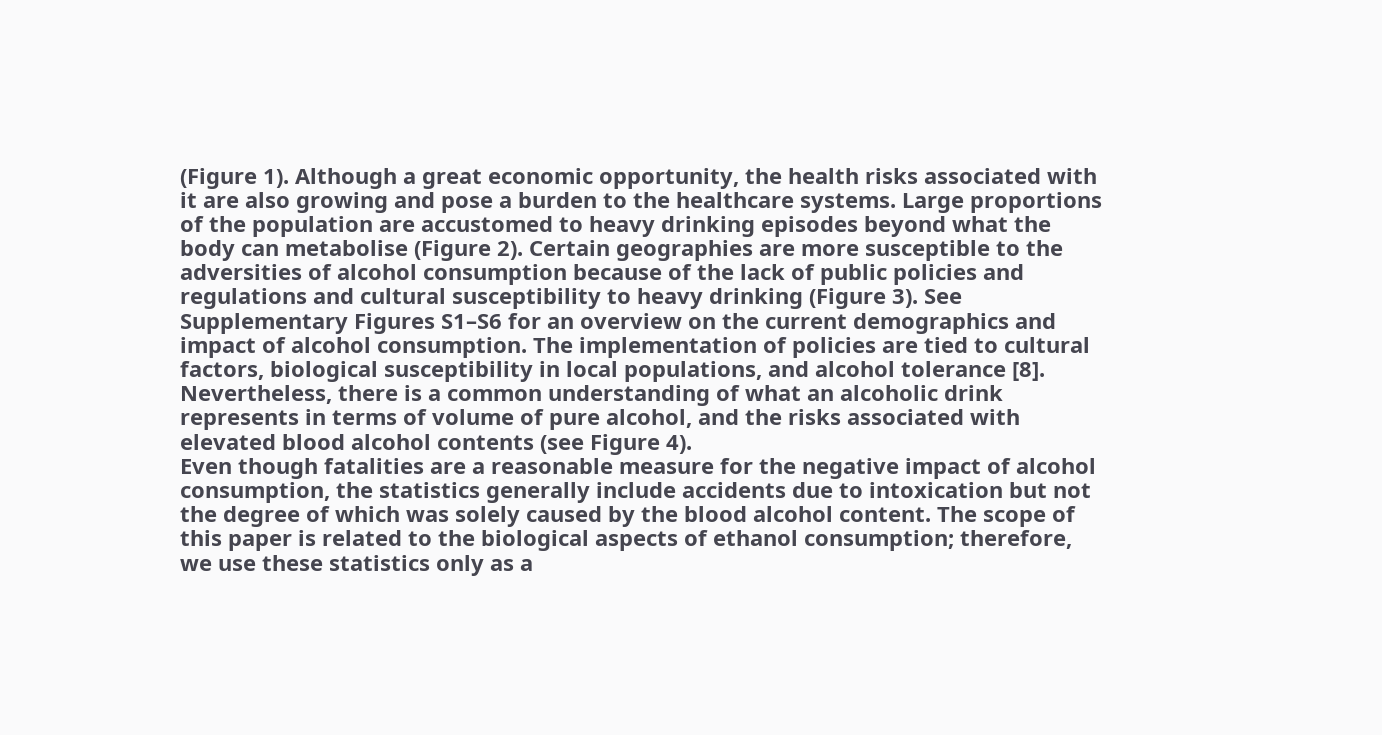(Figure 1). Although a great economic opportunity, the health risks associated with it are also growing and pose a burden to the healthcare systems. Large proportions of the population are accustomed to heavy drinking episodes beyond what the body can metabolise (Figure 2). Certain geographies are more susceptible to the adversities of alcohol consumption because of the lack of public policies and regulations and cultural susceptibility to heavy drinking (Figure 3). See Supplementary Figures S1–S6 for an overview on the current demographics and impact of alcohol consumption. The implementation of policies are tied to cultural factors, biological susceptibility in local populations, and alcohol tolerance [8]. Nevertheless, there is a common understanding of what an alcoholic drink represents in terms of volume of pure alcohol, and the risks associated with elevated blood alcohol contents (see Figure 4).
Even though fatalities are a reasonable measure for the negative impact of alcohol consumption, the statistics generally include accidents due to intoxication but not the degree of which was solely caused by the blood alcohol content. The scope of this paper is related to the biological aspects of ethanol consumption; therefore, we use these statistics only as a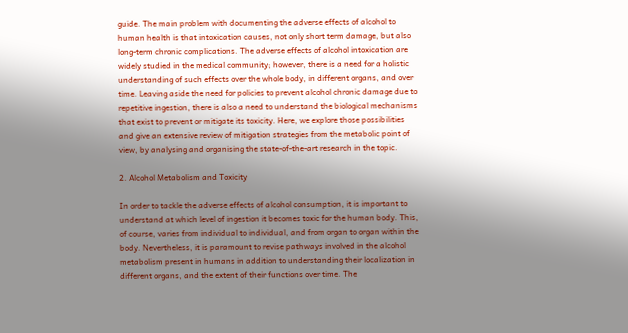guide. The main problem with documenting the adverse effects of alcohol to human health is that intoxication causes, not only short term damage, but also long-term chronic complications. The adverse effects of alcohol intoxication are widely studied in the medical community; however, there is a need for a holistic understanding of such effects over the whole body, in different organs, and over time. Leaving aside the need for policies to prevent alcohol chronic damage due to repetitive ingestion, there is also a need to understand the biological mechanisms that exist to prevent or mitigate its toxicity. Here, we explore those possibilities and give an extensive review of mitigation strategies from the metabolic point of view, by analysing and organising the state-of-the-art research in the topic.

2. Alcohol Metabolism and Toxicity

In order to tackle the adverse effects of alcohol consumption, it is important to understand at which level of ingestion it becomes toxic for the human body. This, of course, varies from individual to individual, and from organ to organ within the body. Nevertheless, it is paramount to revise pathways involved in the alcohol metabolism present in humans in addition to understanding their localization in different organs, and the extent of their functions over time. The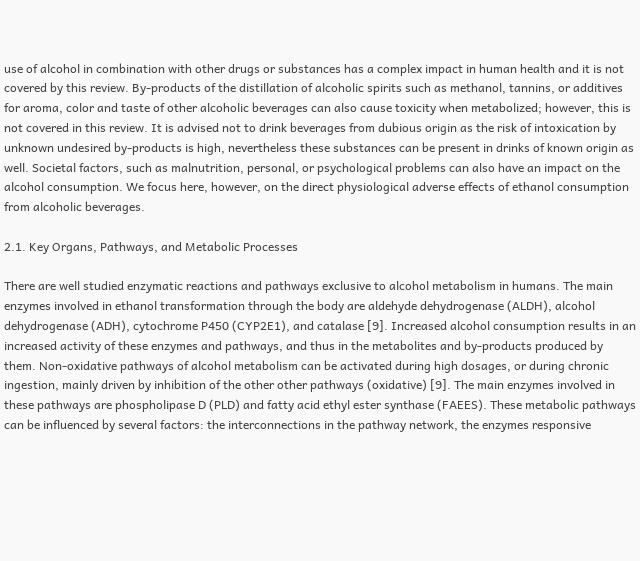use of alcohol in combination with other drugs or substances has a complex impact in human health and it is not covered by this review. By-products of the distillation of alcoholic spirits such as methanol, tannins, or additives for aroma, color and taste of other alcoholic beverages can also cause toxicity when metabolized; however, this is not covered in this review. It is advised not to drink beverages from dubious origin as the risk of intoxication by unknown undesired by-products is high, nevertheless these substances can be present in drinks of known origin as well. Societal factors, such as malnutrition, personal, or psychological problems can also have an impact on the alcohol consumption. We focus here, however, on the direct physiological adverse effects of ethanol consumption from alcoholic beverages.

2.1. Key Organs, Pathways, and Metabolic Processes

There are well studied enzymatic reactions and pathways exclusive to alcohol metabolism in humans. The main enzymes involved in ethanol transformation through the body are aldehyde dehydrogenase (ALDH), alcohol dehydrogenase (ADH), cytochrome P450 (CYP2E1), and catalase [9]. Increased alcohol consumption results in an increased activity of these enzymes and pathways, and thus in the metabolites and by-products produced by them. Non-oxidative pathways of alcohol metabolism can be activated during high dosages, or during chronic ingestion, mainly driven by inhibition of the other other pathways (oxidative) [9]. The main enzymes involved in these pathways are phospholipase D (PLD) and fatty acid ethyl ester synthase (FAEES). These metabolic pathways can be influenced by several factors: the interconnections in the pathway network, the enzymes responsive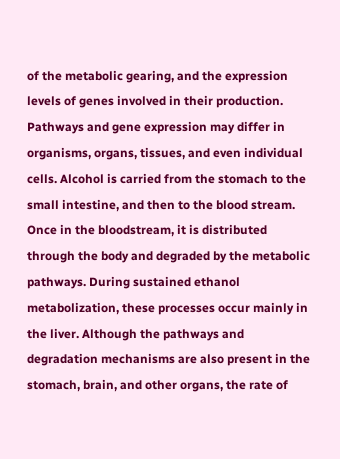of the metabolic gearing, and the expression levels of genes involved in their production. Pathways and gene expression may differ in organisms, organs, tissues, and even individual cells. Alcohol is carried from the stomach to the small intestine, and then to the blood stream. Once in the bloodstream, it is distributed through the body and degraded by the metabolic pathways. During sustained ethanol metabolization, these processes occur mainly in the liver. Although the pathways and degradation mechanisms are also present in the stomach, brain, and other organs, the rate of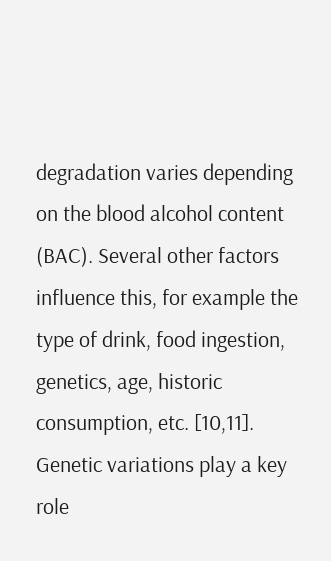degradation varies depending on the blood alcohol content (BAC). Several other factors influence this, for example the type of drink, food ingestion, genetics, age, historic consumption, etc. [10,11]. Genetic variations play a key role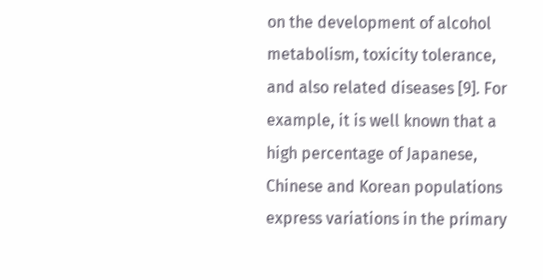on the development of alcohol metabolism, toxicity tolerance, and also related diseases [9]. For example, it is well known that a high percentage of Japanese, Chinese and Korean populations express variations in the primary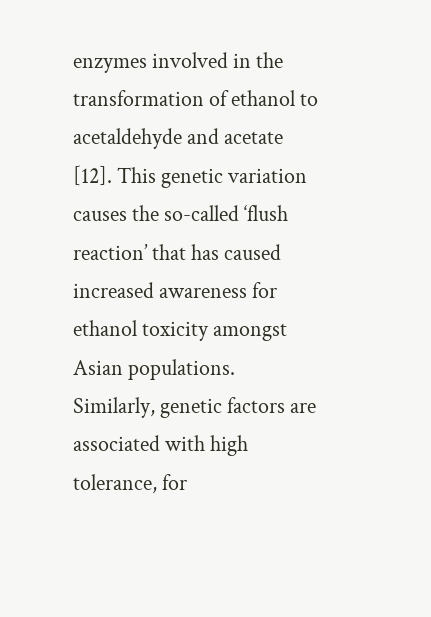enzymes involved in the transformation of ethanol to acetaldehyde and acetate [12]. This genetic variation causes the so-called ‘flush reaction’ that has caused increased awareness for ethanol toxicity amongst Asian populations. Similarly, genetic factors are associated with high tolerance, for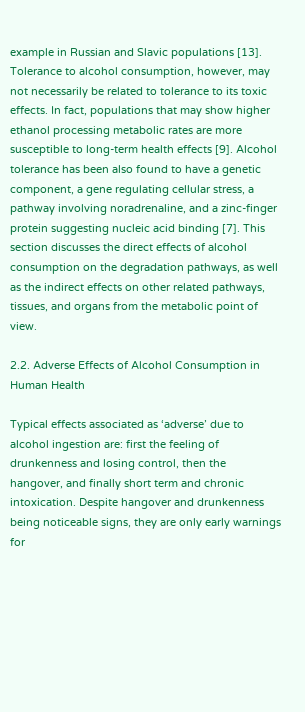example in Russian and Slavic populations [13]. Tolerance to alcohol consumption, however, may not necessarily be related to tolerance to its toxic effects. In fact, populations that may show higher ethanol processing metabolic rates are more susceptible to long-term health effects [9]. Alcohol tolerance has been also found to have a genetic component, a gene regulating cellular stress, a pathway involving noradrenaline, and a zinc-finger protein suggesting nucleic acid binding [7]. This section discusses the direct effects of alcohol consumption on the degradation pathways, as well as the indirect effects on other related pathways, tissues, and organs from the metabolic point of view.

2.2. Adverse Effects of Alcohol Consumption in Human Health

Typical effects associated as ‘adverse’ due to alcohol ingestion are: first the feeling of drunkenness and losing control, then the hangover, and finally short term and chronic intoxication. Despite hangover and drunkenness being noticeable signs, they are only early warnings for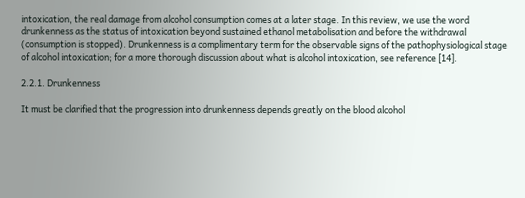intoxication, the real damage from alcohol consumption comes at a later stage. In this review, we use the word drunkenness as the status of intoxication beyond sustained ethanol metabolisation and before the withdrawal (consumption is stopped). Drunkenness is a complimentary term for the observable signs of the pathophysiological stage of alcohol intoxication; for a more thorough discussion about what is alcohol intoxication, see reference [14].

2.2.1. Drunkenness

It must be clarified that the progression into drunkenness depends greatly on the blood alcohol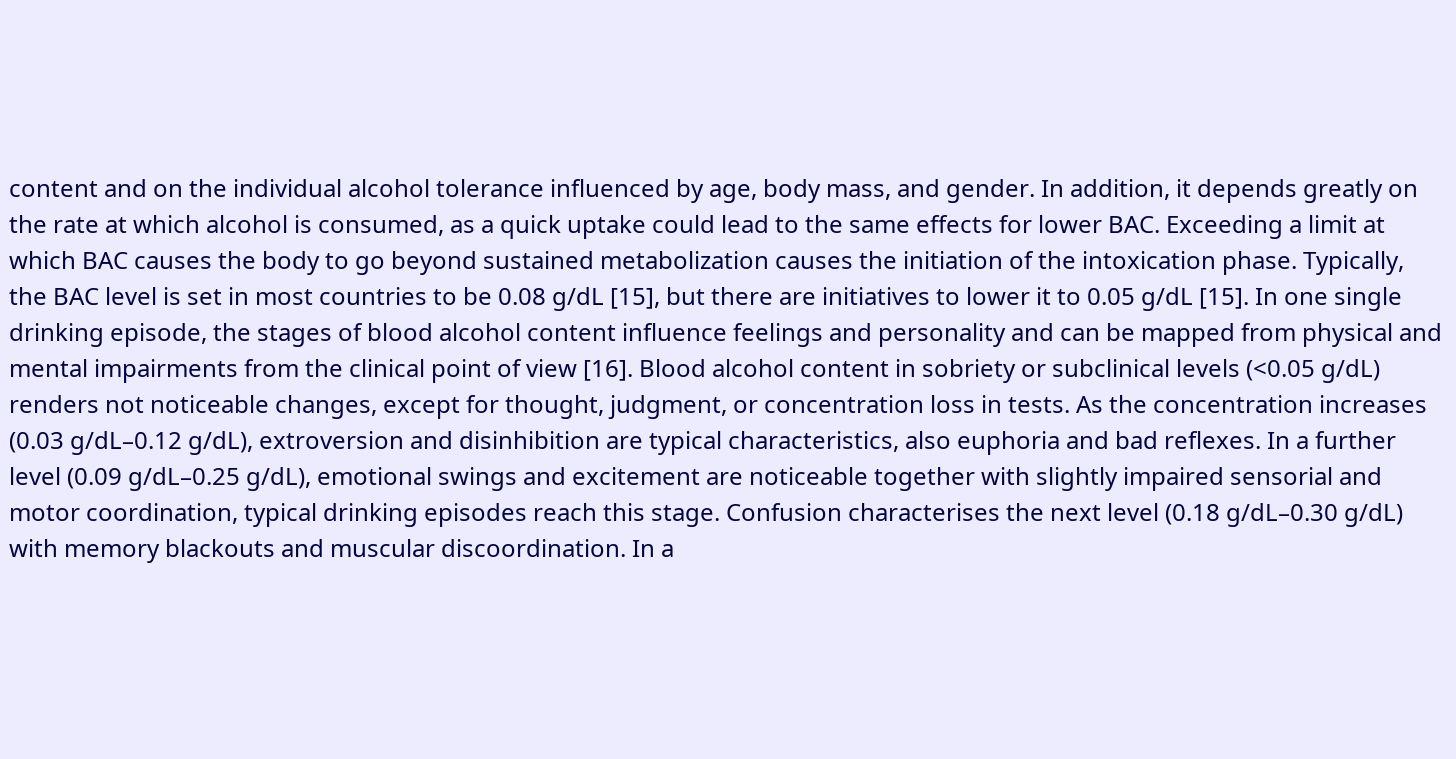content and on the individual alcohol tolerance influenced by age, body mass, and gender. In addition, it depends greatly on the rate at which alcohol is consumed, as a quick uptake could lead to the same effects for lower BAC. Exceeding a limit at which BAC causes the body to go beyond sustained metabolization causes the initiation of the intoxication phase. Typically, the BAC level is set in most countries to be 0.08 g/dL [15], but there are initiatives to lower it to 0.05 g/dL [15]. In one single drinking episode, the stages of blood alcohol content influence feelings and personality and can be mapped from physical and mental impairments from the clinical point of view [16]. Blood alcohol content in sobriety or subclinical levels (<0.05 g/dL) renders not noticeable changes, except for thought, judgment, or concentration loss in tests. As the concentration increases (0.03 g/dL–0.12 g/dL), extroversion and disinhibition are typical characteristics, also euphoria and bad reflexes. In a further level (0.09 g/dL–0.25 g/dL), emotional swings and excitement are noticeable together with slightly impaired sensorial and motor coordination, typical drinking episodes reach this stage. Confusion characterises the next level (0.18 g/dL–0.30 g/dL) with memory blackouts and muscular discoordination. In a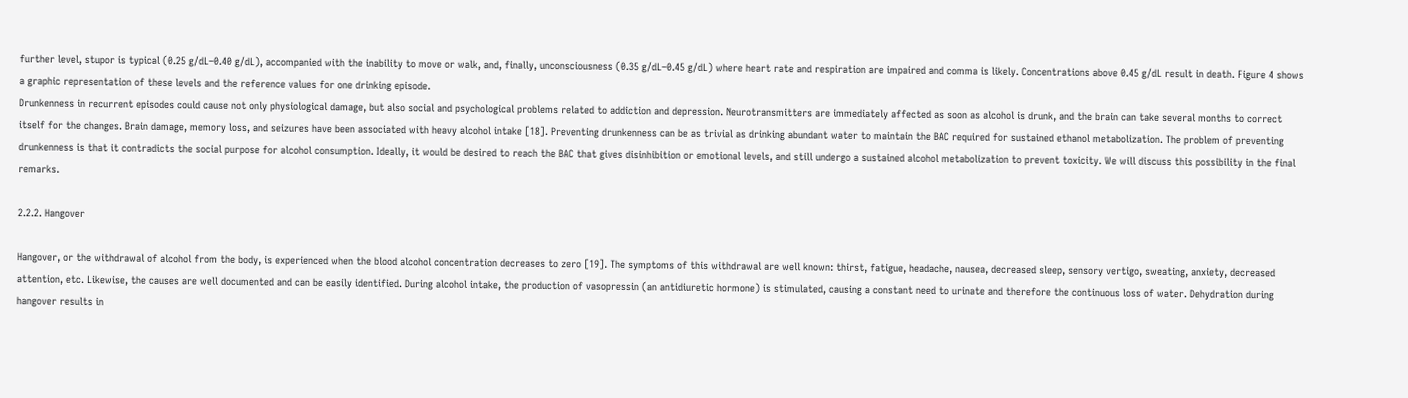further level, stupor is typical (0.25 g/dL–0.40 g/dL), accompanied with the inability to move or walk, and, finally, unconsciousness (0.35 g/dL–0.45 g/dL) where heart rate and respiration are impaired and comma is likely. Concentrations above 0.45 g/dL result in death. Figure 4 shows a graphic representation of these levels and the reference values for one drinking episode.
Drunkenness in recurrent episodes could cause not only physiological damage, but also social and psychological problems related to addiction and depression. Neurotransmitters are immediately affected as soon as alcohol is drunk, and the brain can take several months to correct itself for the changes. Brain damage, memory loss, and seizures have been associated with heavy alcohol intake [18]. Preventing drunkenness can be as trivial as drinking abundant water to maintain the BAC required for sustained ethanol metabolization. The problem of preventing drunkenness is that it contradicts the social purpose for alcohol consumption. Ideally, it would be desired to reach the BAC that gives disinhibition or emotional levels, and still undergo a sustained alcohol metabolization to prevent toxicity. We will discuss this possibility in the final remarks.

2.2.2. Hangover

Hangover, or the withdrawal of alcohol from the body, is experienced when the blood alcohol concentration decreases to zero [19]. The symptoms of this withdrawal are well known: thirst, fatigue, headache, nausea, decreased sleep, sensory vertigo, sweating, anxiety, decreased attention, etc. Likewise, the causes are well documented and can be easily identified. During alcohol intake, the production of vasopressin (an antidiuretic hormone) is stimulated, causing a constant need to urinate and therefore the continuous loss of water. Dehydration during hangover results in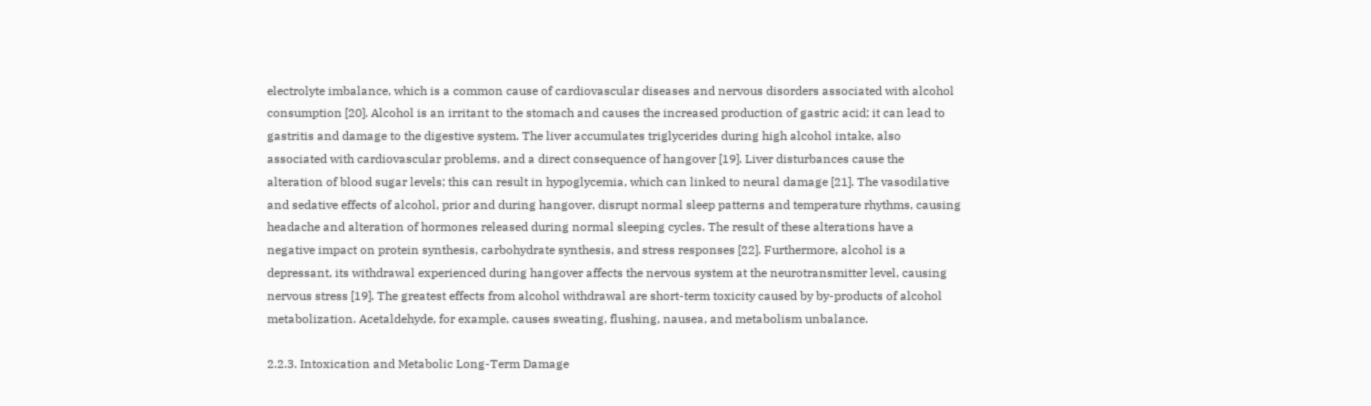electrolyte imbalance, which is a common cause of cardiovascular diseases and nervous disorders associated with alcohol consumption [20]. Alcohol is an irritant to the stomach and causes the increased production of gastric acid; it can lead to gastritis and damage to the digestive system. The liver accumulates triglycerides during high alcohol intake, also associated with cardiovascular problems, and a direct consequence of hangover [19]. Liver disturbances cause the alteration of blood sugar levels; this can result in hypoglycemia, which can linked to neural damage [21]. The vasodilative and sedative effects of alcohol, prior and during hangover, disrupt normal sleep patterns and temperature rhythms, causing headache and alteration of hormones released during normal sleeping cycles. The result of these alterations have a negative impact on protein synthesis, carbohydrate synthesis, and stress responses [22]. Furthermore, alcohol is a depressant, its withdrawal experienced during hangover affects the nervous system at the neurotransmitter level, causing nervous stress [19]. The greatest effects from alcohol withdrawal are short-term toxicity caused by by-products of alcohol metabolization. Acetaldehyde, for example, causes sweating, flushing, nausea, and metabolism unbalance.

2.2.3. Intoxication and Metabolic Long-Term Damage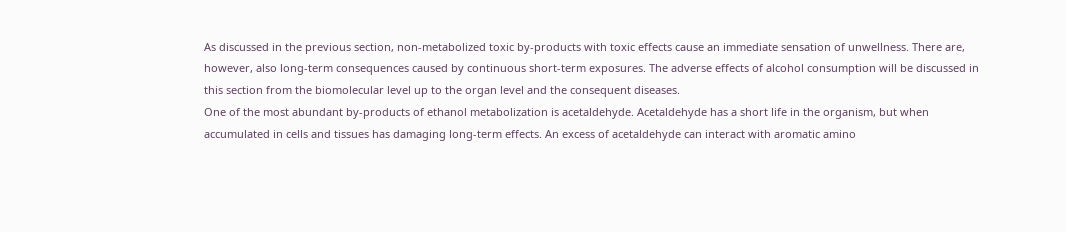As discussed in the previous section, non-metabolized toxic by-products with toxic effects cause an immediate sensation of unwellness. There are, however, also long-term consequences caused by continuous short-term exposures. The adverse effects of alcohol consumption will be discussed in this section from the biomolecular level up to the organ level and the consequent diseases.
One of the most abundant by-products of ethanol metabolization is acetaldehyde. Acetaldehyde has a short life in the organism, but when accumulated in cells and tissues has damaging long-term effects. An excess of acetaldehyde can interact with aromatic amino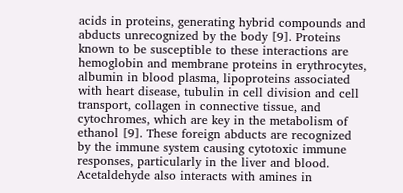acids in proteins, generating hybrid compounds and abducts unrecognized by the body [9]. Proteins known to be susceptible to these interactions are hemoglobin and membrane proteins in erythrocytes, albumin in blood plasma, lipoproteins associated with heart disease, tubulin in cell division and cell transport, collagen in connective tissue, and cytochromes, which are key in the metabolism of ethanol [9]. These foreign abducts are recognized by the immune system causing cytotoxic immune responses, particularly in the liver and blood. Acetaldehyde also interacts with amines in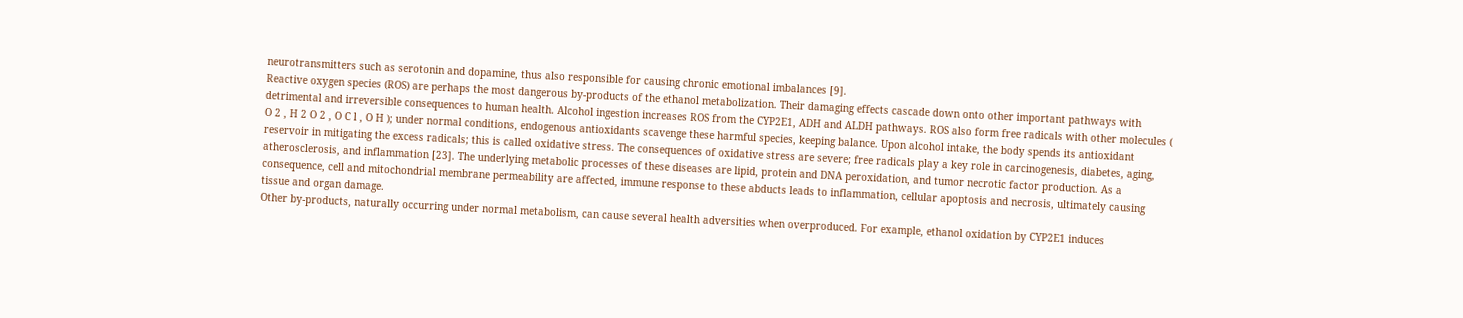neurotransmitters such as serotonin and dopamine, thus also responsible for causing chronic emotional imbalances [9].
Reactive oxygen species (ROS) are perhaps the most dangerous by-products of the ethanol metabolization. Their damaging effects cascade down onto other important pathways with detrimental and irreversible consequences to human health. Alcohol ingestion increases ROS from the CYP2E1, ADH and ALDH pathways. ROS also form free radicals with other molecules ( O 2 , H 2 O 2 , O C l , O H ); under normal conditions, endogenous antioxidants scavenge these harmful species, keeping balance. Upon alcohol intake, the body spends its antioxidant reservoir in mitigating the excess radicals; this is called oxidative stress. The consequences of oxidative stress are severe; free radicals play a key role in carcinogenesis, diabetes, aging, atherosclerosis, and inflammation [23]. The underlying metabolic processes of these diseases are lipid, protein and DNA peroxidation, and tumor necrotic factor production. As a consequence, cell and mitochondrial membrane permeability are affected, immune response to these abducts leads to inflammation, cellular apoptosis and necrosis, ultimately causing tissue and organ damage.
Other by-products, naturally occurring under normal metabolism, can cause several health adversities when overproduced. For example, ethanol oxidation by CYP2E1 induces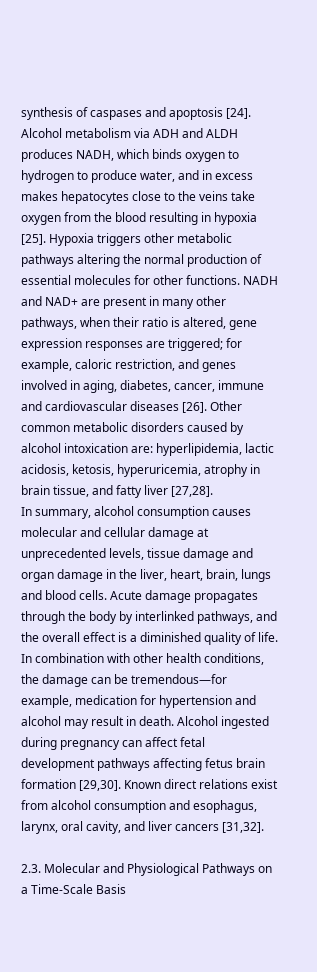synthesis of caspases and apoptosis [24]. Alcohol metabolism via ADH and ALDH produces NADH, which binds oxygen to hydrogen to produce water, and in excess makes hepatocytes close to the veins take oxygen from the blood resulting in hypoxia [25]. Hypoxia triggers other metabolic pathways altering the normal production of essential molecules for other functions. NADH and NAD+ are present in many other pathways, when their ratio is altered, gene expression responses are triggered; for example, caloric restriction, and genes involved in aging, diabetes, cancer, immune and cardiovascular diseases [26]. Other common metabolic disorders caused by alcohol intoxication are: hyperlipidemia, lactic acidosis, ketosis, hyperuricemia, atrophy in brain tissue, and fatty liver [27,28].
In summary, alcohol consumption causes molecular and cellular damage at unprecedented levels, tissue damage and organ damage in the liver, heart, brain, lungs and blood cells. Acute damage propagates through the body by interlinked pathways, and the overall effect is a diminished quality of life. In combination with other health conditions, the damage can be tremendous—for example, medication for hypertension and alcohol may result in death. Alcohol ingested during pregnancy can affect fetal development pathways affecting fetus brain formation [29,30]. Known direct relations exist from alcohol consumption and esophagus, larynx, oral cavity, and liver cancers [31,32].

2.3. Molecular and Physiological Pathways on a Time-Scale Basis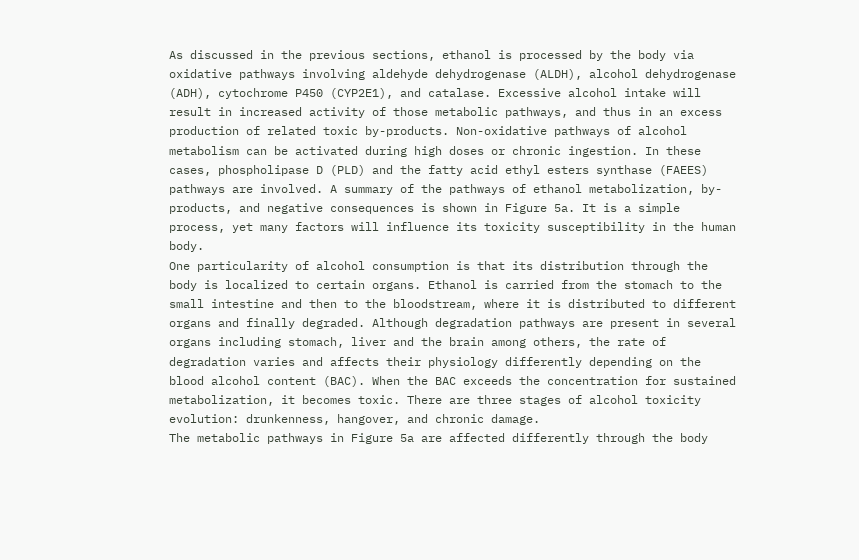As discussed in the previous sections, ethanol is processed by the body via oxidative pathways involving aldehyde dehydrogenase (ALDH), alcohol dehydrogenase (ADH), cytochrome P450 (CYP2E1), and catalase. Excessive alcohol intake will result in increased activity of those metabolic pathways, and thus in an excess production of related toxic by-products. Non-oxidative pathways of alcohol metabolism can be activated during high doses or chronic ingestion. In these cases, phospholipase D (PLD) and the fatty acid ethyl esters synthase (FAEES) pathways are involved. A summary of the pathways of ethanol metabolization, by-products, and negative consequences is shown in Figure 5a. It is a simple process, yet many factors will influence its toxicity susceptibility in the human body.
One particularity of alcohol consumption is that its distribution through the body is localized to certain organs. Ethanol is carried from the stomach to the small intestine and then to the bloodstream, where it is distributed to different organs and finally degraded. Although degradation pathways are present in several organs including stomach, liver and the brain among others, the rate of degradation varies and affects their physiology differently depending on the blood alcohol content (BAC). When the BAC exceeds the concentration for sustained metabolization, it becomes toxic. There are three stages of alcohol toxicity evolution: drunkenness, hangover, and chronic damage.
The metabolic pathways in Figure 5a are affected differently through the body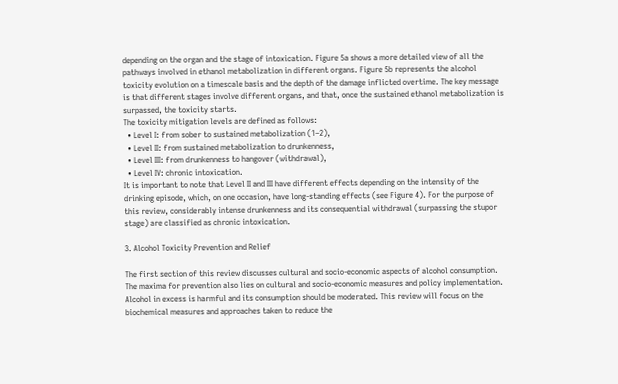depending on the organ and the stage of intoxication. Figure 5a shows a more detailed view of all the pathways involved in ethanol metabolization in different organs. Figure 5b represents the alcohol toxicity evolution on a timescale basis and the depth of the damage inflicted overtime. The key message is that different stages involve different organs, and that, once the sustained ethanol metabolization is surpassed, the toxicity starts.
The toxicity mitigation levels are defined as follows:
  • Level I: from sober to sustained metabolization (1–2),
  • Level II: from sustained metabolization to drunkenness,
  • Level III: from drunkenness to hangover (withdrawal),
  • Level IV: chronic intoxication.
It is important to note that Level II and III have different effects depending on the intensity of the drinking episode, which, on one occasion, have long-standing effects (see Figure 4). For the purpose of this review, considerably intense drunkenness and its consequential withdrawal (surpassing the stupor stage) are classified as chronic intoxication.

3. Alcohol Toxicity Prevention and Relief

The first section of this review discusses cultural and socio-economic aspects of alcohol consumption. The maxima for prevention also lies on cultural and socio-economic measures and policy implementation. Alcohol in excess is harmful and its consumption should be moderated. This review will focus on the biochemical measures and approaches taken to reduce the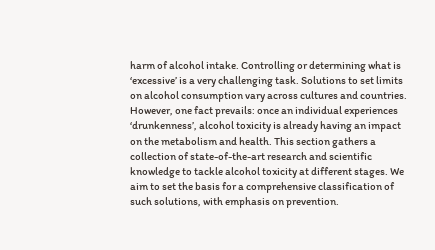harm of alcohol intake. Controlling or determining what is ‘excessive’ is a very challenging task. Solutions to set limits on alcohol consumption vary across cultures and countries. However, one fact prevails: once an individual experiences ‘drunkenness’, alcohol toxicity is already having an impact on the metabolism and health. This section gathers a collection of state-of-the-art research and scientific knowledge to tackle alcohol toxicity at different stages. We aim to set the basis for a comprehensive classification of such solutions, with emphasis on prevention.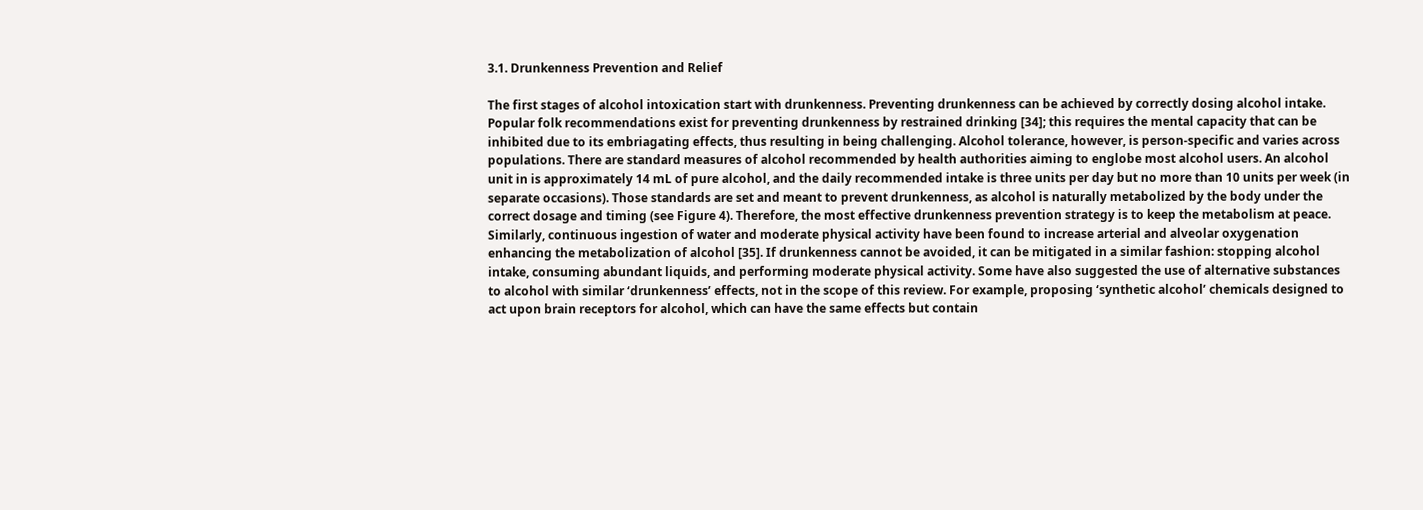3.1. Drunkenness Prevention and Relief

The first stages of alcohol intoxication start with drunkenness. Preventing drunkenness can be achieved by correctly dosing alcohol intake. Popular folk recommendations exist for preventing drunkenness by restrained drinking [34]; this requires the mental capacity that can be inhibited due to its embriagating effects, thus resulting in being challenging. Alcohol tolerance, however, is person-specific and varies across populations. There are standard measures of alcohol recommended by health authorities aiming to englobe most alcohol users. An alcohol unit in is approximately 14 mL of pure alcohol, and the daily recommended intake is three units per day but no more than 10 units per week (in separate occasions). Those standards are set and meant to prevent drunkenness, as alcohol is naturally metabolized by the body under the correct dosage and timing (see Figure 4). Therefore, the most effective drunkenness prevention strategy is to keep the metabolism at peace. Similarly, continuous ingestion of water and moderate physical activity have been found to increase arterial and alveolar oxygenation enhancing the metabolization of alcohol [35]. If drunkenness cannot be avoided, it can be mitigated in a similar fashion: stopping alcohol intake, consuming abundant liquids, and performing moderate physical activity. Some have also suggested the use of alternative substances to alcohol with similar ‘drunkenness’ effects, not in the scope of this review. For example, proposing ‘synthetic alcohol’ chemicals designed to act upon brain receptors for alcohol, which can have the same effects but contain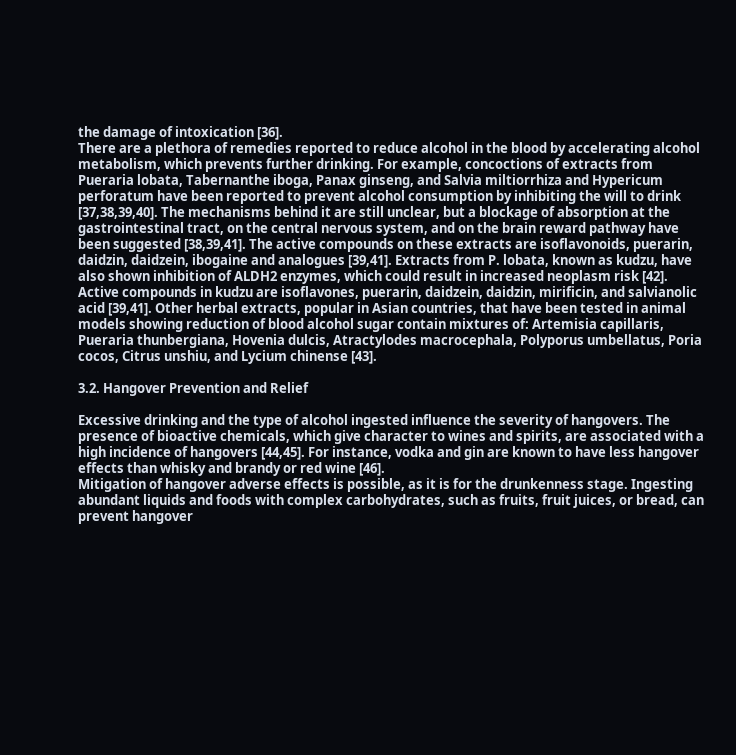the damage of intoxication [36].
There are a plethora of remedies reported to reduce alcohol in the blood by accelerating alcohol metabolism, which prevents further drinking. For example, concoctions of extracts from Pueraria lobata, Tabernanthe iboga, Panax ginseng, and Salvia miltiorrhiza and Hypericum perforatum have been reported to prevent alcohol consumption by inhibiting the will to drink [37,38,39,40]. The mechanisms behind it are still unclear, but a blockage of absorption at the gastrointestinal tract, on the central nervous system, and on the brain reward pathway have been suggested [38,39,41]. The active compounds on these extracts are isoflavonoids, puerarin, daidzin, daidzein, ibogaine and analogues [39,41]. Extracts from P. lobata, known as kudzu, have also shown inhibition of ALDH2 enzymes, which could result in increased neoplasm risk [42]. Active compounds in kudzu are isoflavones, puerarin, daidzein, daidzin, mirificin, and salvianolic acid [39,41]. Other herbal extracts, popular in Asian countries, that have been tested in animal models showing reduction of blood alcohol sugar contain mixtures of: Artemisia capillaris, Pueraria thunbergiana, Hovenia dulcis, Atractylodes macrocephala, Polyporus umbellatus, Poria cocos, Citrus unshiu, and Lycium chinense [43].

3.2. Hangover Prevention and Relief

Excessive drinking and the type of alcohol ingested influence the severity of hangovers. The presence of bioactive chemicals, which give character to wines and spirits, are associated with a high incidence of hangovers [44,45]. For instance, vodka and gin are known to have less hangover effects than whisky and brandy or red wine [46].
Mitigation of hangover adverse effects is possible, as it is for the drunkenness stage. Ingesting abundant liquids and foods with complex carbohydrates, such as fruits, fruit juices, or bread, can prevent hangover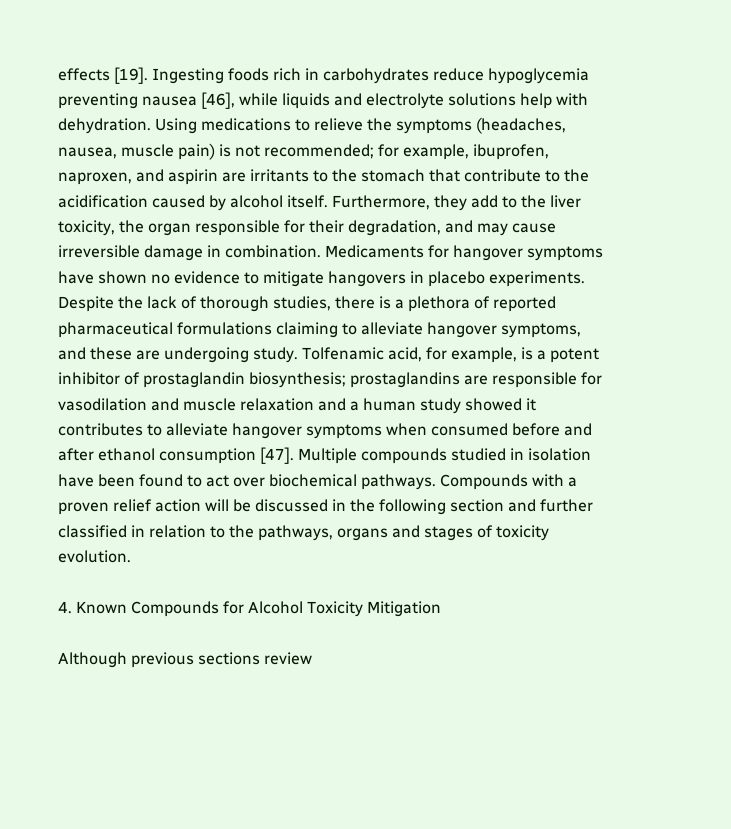effects [19]. Ingesting foods rich in carbohydrates reduce hypoglycemia preventing nausea [46], while liquids and electrolyte solutions help with dehydration. Using medications to relieve the symptoms (headaches, nausea, muscle pain) is not recommended; for example, ibuprofen, naproxen, and aspirin are irritants to the stomach that contribute to the acidification caused by alcohol itself. Furthermore, they add to the liver toxicity, the organ responsible for their degradation, and may cause irreversible damage in combination. Medicaments for hangover symptoms have shown no evidence to mitigate hangovers in placebo experiments. Despite the lack of thorough studies, there is a plethora of reported pharmaceutical formulations claiming to alleviate hangover symptoms, and these are undergoing study. Tolfenamic acid, for example, is a potent inhibitor of prostaglandin biosynthesis; prostaglandins are responsible for vasodilation and muscle relaxation and a human study showed it contributes to alleviate hangover symptoms when consumed before and after ethanol consumption [47]. Multiple compounds studied in isolation have been found to act over biochemical pathways. Compounds with a proven relief action will be discussed in the following section and further classified in relation to the pathways, organs and stages of toxicity evolution.

4. Known Compounds for Alcohol Toxicity Mitigation

Although previous sections review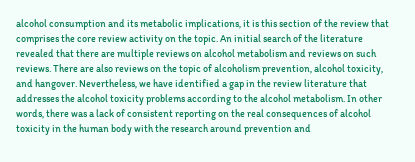alcohol consumption and its metabolic implications, it is this section of the review that comprises the core review activity on the topic. An initial search of the literature revealed that there are multiple reviews on alcohol metabolism and reviews on such reviews. There are also reviews on the topic of alcoholism prevention, alcohol toxicity, and hangover. Nevertheless, we have identified a gap in the review literature that addresses the alcohol toxicity problems according to the alcohol metabolism. In other words, there was a lack of consistent reporting on the real consequences of alcohol toxicity in the human body with the research around prevention and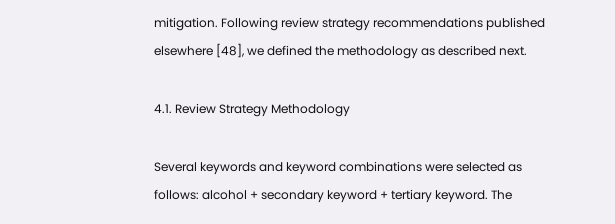mitigation. Following review strategy recommendations published elsewhere [48], we defined the methodology as described next.

4.1. Review Strategy Methodology

Several keywords and keyword combinations were selected as follows: alcohol + secondary keyword + tertiary keyword. The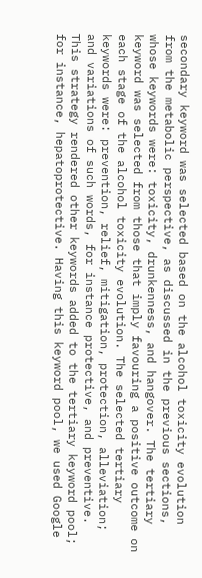secondary keyword was selected based on the alcohol toxicity evolution from the metabolic perspective, as discussed in the previous sections, whose keywords were: toxicity, drunkenness, and hangover. The tertiary keyword was selected from those that imply favouring a positive outcome on each stage of the alcohol toxicity evolution. The selected tertiary keywords were: prevention, relief, mitigation, protection, alleviation; and variations of such words, for instance protective, and preventive. This strategy rendered other keywords added to the tertiary keyword pool; for instance, hepatoprotective. Having this keyword pool, we used Google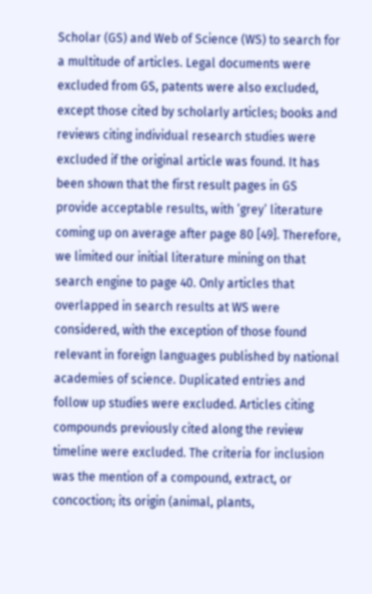Scholar (GS) and Web of Science (WS) to search for a multitude of articles. Legal documents were excluded from GS, patents were also excluded, except those cited by scholarly articles; books and reviews citing individual research studies were excluded if the original article was found. It has been shown that the first result pages in GS provide acceptable results, with ’grey’ literature coming up on average after page 80 [49]. Therefore, we limited our initial literature mining on that search engine to page 40. Only articles that overlapped in search results at WS were considered, with the exception of those found relevant in foreign languages published by national academies of science. Duplicated entries and follow up studies were excluded. Articles citing compounds previously cited along the review timeline were excluded. The criteria for inclusion was the mention of a compound, extract, or concoction; its origin (animal, plants,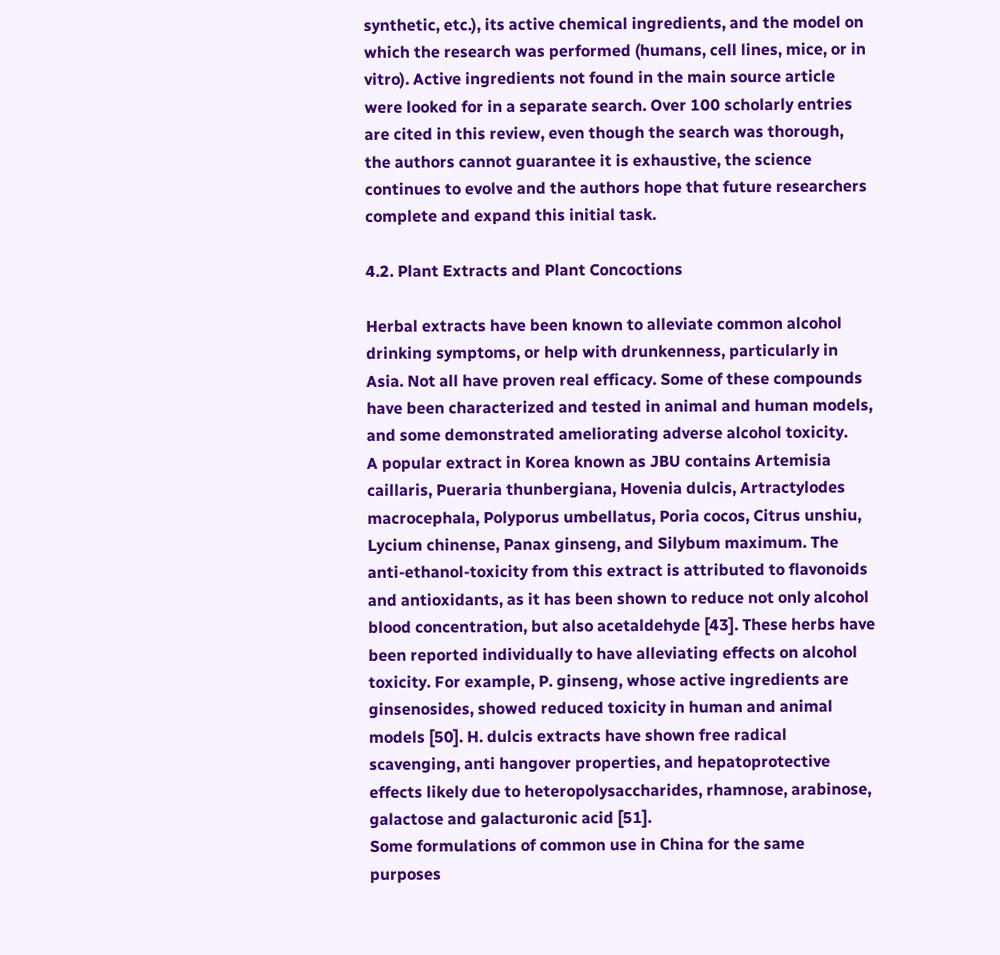synthetic, etc.), its active chemical ingredients, and the model on which the research was performed (humans, cell lines, mice, or in vitro). Active ingredients not found in the main source article were looked for in a separate search. Over 100 scholarly entries are cited in this review, even though the search was thorough, the authors cannot guarantee it is exhaustive, the science continues to evolve and the authors hope that future researchers complete and expand this initial task.

4.2. Plant Extracts and Plant Concoctions

Herbal extracts have been known to alleviate common alcohol drinking symptoms, or help with drunkenness, particularly in Asia. Not all have proven real efficacy. Some of these compounds have been characterized and tested in animal and human models, and some demonstrated ameliorating adverse alcohol toxicity.
A popular extract in Korea known as JBU contains Artemisia caillaris, Pueraria thunbergiana, Hovenia dulcis, Artractylodes macrocephala, Polyporus umbellatus, Poria cocos, Citrus unshiu, Lycium chinense, Panax ginseng, and Silybum maximum. The anti-ethanol-toxicity from this extract is attributed to flavonoids and antioxidants, as it has been shown to reduce not only alcohol blood concentration, but also acetaldehyde [43]. These herbs have been reported individually to have alleviating effects on alcohol toxicity. For example, P. ginseng, whose active ingredients are ginsenosides, showed reduced toxicity in human and animal models [50]. H. dulcis extracts have shown free radical scavenging, anti hangover properties, and hepatoprotective effects likely due to heteropolysaccharides, rhamnose, arabinose, galactose and galacturonic acid [51].
Some formulations of common use in China for the same purposes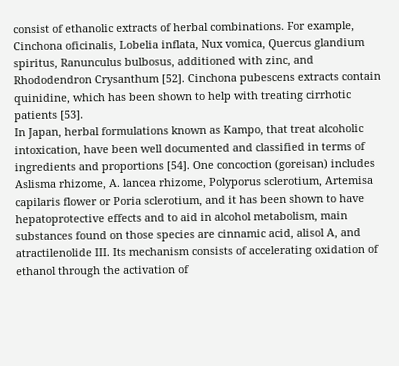consist of ethanolic extracts of herbal combinations. For example, Cinchona oficinalis, Lobelia inflata, Nux vomica, Quercus glandium spiritus, Ranunculus bulbosus, additioned with zinc, and Rhododendron Crysanthum [52]. Cinchona pubescens extracts contain quinidine, which has been shown to help with treating cirrhotic patients [53].
In Japan, herbal formulations known as Kampo, that treat alcoholic intoxication, have been well documented and classified in terms of ingredients and proportions [54]. One concoction (goreisan) includes Aslisma rhizome, A. lancea rhizome, Polyporus sclerotium, Artemisa capilaris flower or Poria sclerotium, and it has been shown to have hepatoprotective effects and to aid in alcohol metabolism, main substances found on those species are cinnamic acid, alisol A, and atractilenolide III. Its mechanism consists of accelerating oxidation of ethanol through the activation of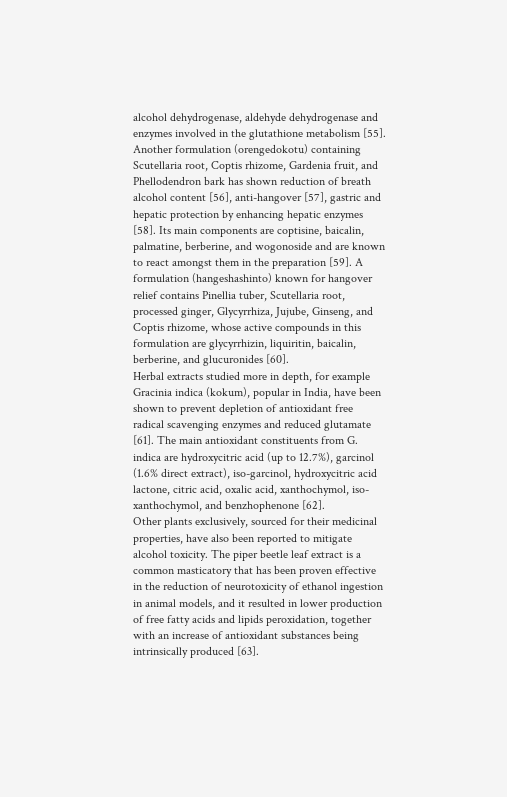alcohol dehydrogenase, aldehyde dehydrogenase and enzymes involved in the glutathione metabolism [55]. Another formulation (orengedokotu) containing Scutellaria root, Coptis rhizome, Gardenia fruit, and Phellodendron bark has shown reduction of breath alcohol content [56], anti-hangover [57], gastric and hepatic protection by enhancing hepatic enzymes [58]. Its main components are coptisine, baicalin, palmatine, berberine, and wogonoside and are known to react amongst them in the preparation [59]. A formulation (hangeshashinto) known for hangover relief contains Pinellia tuber, Scutellaria root, processed ginger, Glycyrrhiza, Jujube, Ginseng, and Coptis rhizome, whose active compounds in this formulation are glycyrrhizin, liquiritin, baicalin, berberine, and glucuronides [60].
Herbal extracts studied more in depth, for example Gracinia indica (kokum), popular in India, have been shown to prevent depletion of antioxidant free radical scavenging enzymes and reduced glutamate [61]. The main antioxidant constituents from G. indica are hydroxycitric acid (up to 12.7%), garcinol (1.6% direct extract), iso-garcinol, hydroxycitric acid lactone, citric acid, oxalic acid, xanthochymol, iso-xanthochymol, and benzhophenone [62].
Other plants exclusively, sourced for their medicinal properties, have also been reported to mitigate alcohol toxicity. The piper beetle leaf extract is a common masticatory that has been proven effective in the reduction of neurotoxicity of ethanol ingestion in animal models, and it resulted in lower production of free fatty acids and lipids peroxidation, together with an increase of antioxidant substances being intrinsically produced [63].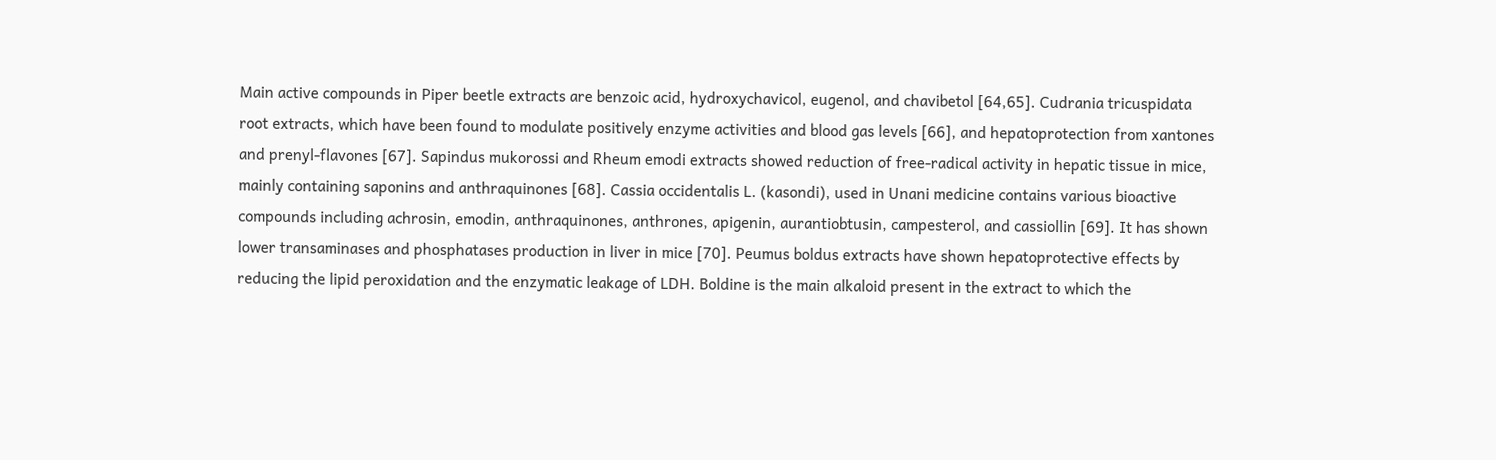Main active compounds in Piper beetle extracts are benzoic acid, hydroxychavicol, eugenol, and chavibetol [64,65]. Cudrania tricuspidata root extracts, which have been found to modulate positively enzyme activities and blood gas levels [66], and hepatoprotection from xantones and prenyl-flavones [67]. Sapindus mukorossi and Rheum emodi extracts showed reduction of free-radical activity in hepatic tissue in mice, mainly containing saponins and anthraquinones [68]. Cassia occidentalis L. (kasondi), used in Unani medicine contains various bioactive compounds including achrosin, emodin, anthraquinones, anthrones, apigenin, aurantiobtusin, campesterol, and cassiollin [69]. It has shown lower transaminases and phosphatases production in liver in mice [70]. Peumus boldus extracts have shown hepatoprotective effects by reducing the lipid peroxidation and the enzymatic leakage of LDH. Boldine is the main alkaloid present in the extract to which the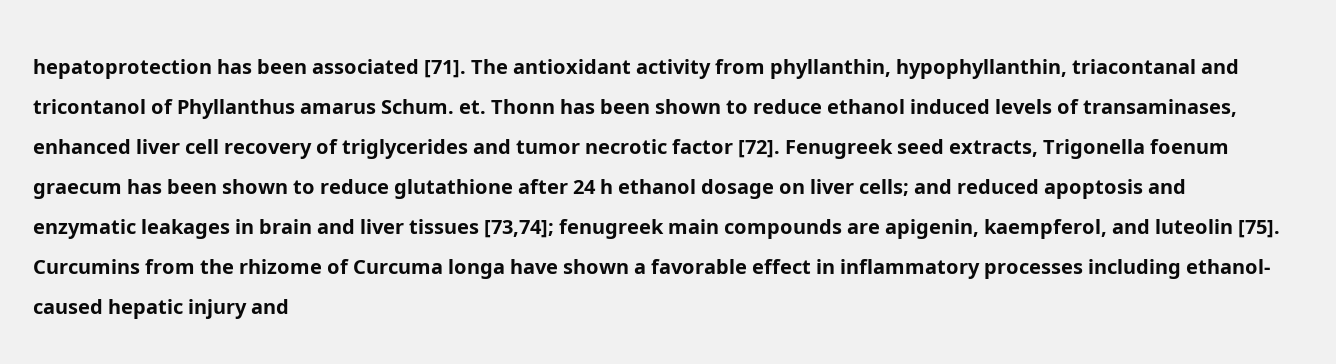hepatoprotection has been associated [71]. The antioxidant activity from phyllanthin, hypophyllanthin, triacontanal and tricontanol of Phyllanthus amarus Schum. et. Thonn has been shown to reduce ethanol induced levels of transaminases, enhanced liver cell recovery of triglycerides and tumor necrotic factor [72]. Fenugreek seed extracts, Trigonella foenum graecum has been shown to reduce glutathione after 24 h ethanol dosage on liver cells; and reduced apoptosis and enzymatic leakages in brain and liver tissues [73,74]; fenugreek main compounds are apigenin, kaempferol, and luteolin [75]. Curcumins from the rhizome of Curcuma longa have shown a favorable effect in inflammatory processes including ethanol-caused hepatic injury and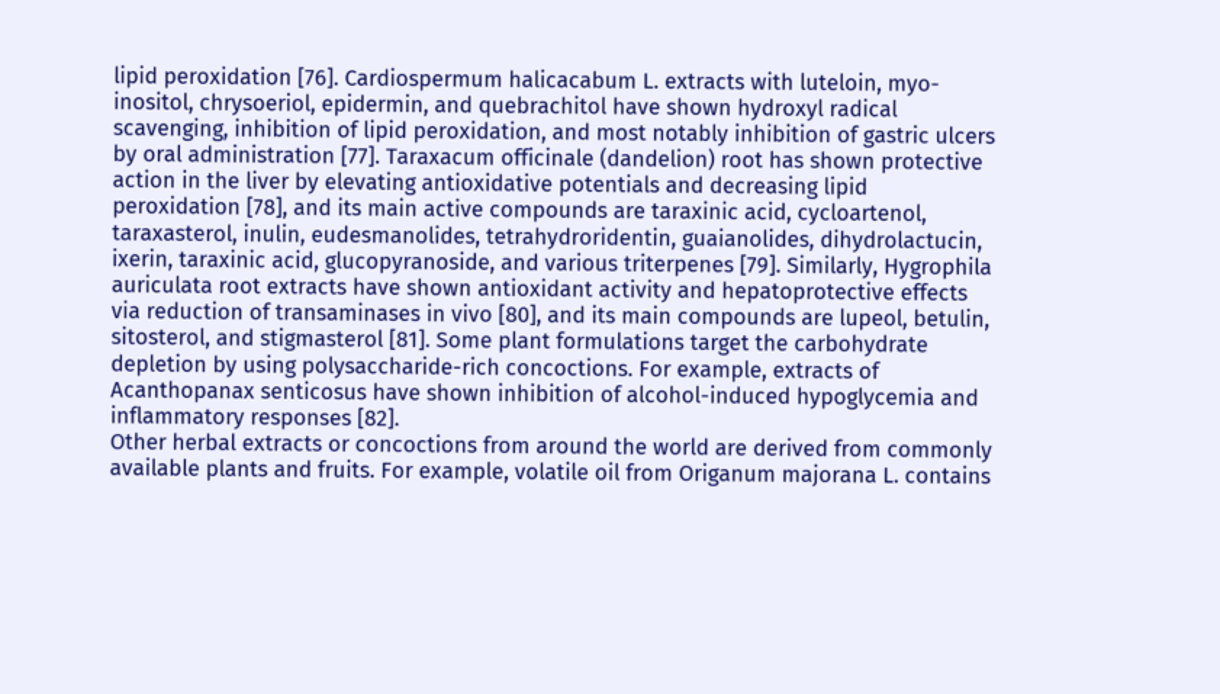lipid peroxidation [76]. Cardiospermum halicacabum L. extracts with luteloin, myo-inositol, chrysoeriol, epidermin, and quebrachitol have shown hydroxyl radical scavenging, inhibition of lipid peroxidation, and most notably inhibition of gastric ulcers by oral administration [77]. Taraxacum officinale (dandelion) root has shown protective action in the liver by elevating antioxidative potentials and decreasing lipid peroxidation [78], and its main active compounds are taraxinic acid, cycloartenol, taraxasterol, inulin, eudesmanolides, tetrahydroridentin, guaianolides, dihydrolactucin, ixerin, taraxinic acid, glucopyranoside, and various triterpenes [79]. Similarly, Hygrophila auriculata root extracts have shown antioxidant activity and hepatoprotective effects via reduction of transaminases in vivo [80], and its main compounds are lupeol, betulin, sitosterol, and stigmasterol [81]. Some plant formulations target the carbohydrate depletion by using polysaccharide-rich concoctions. For example, extracts of Acanthopanax senticosus have shown inhibition of alcohol-induced hypoglycemia and inflammatory responses [82].
Other herbal extracts or concoctions from around the world are derived from commonly available plants and fruits. For example, volatile oil from Origanum majorana L. contains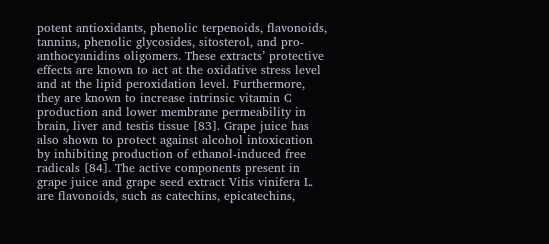potent antioxidants, phenolic terpenoids, flavonoids, tannins, phenolic glycosides, sitosterol, and pro-anthocyanidins oligomers. These extracts’ protective effects are known to act at the oxidative stress level and at the lipid peroxidation level. Furthermore, they are known to increase intrinsic vitamin C production and lower membrane permeability in brain, liver and testis tissue [83]. Grape juice has also shown to protect against alcohol intoxication by inhibiting production of ethanol-induced free radicals [84]. The active components present in grape juice and grape seed extract Vitis vinifera L. are flavonoids, such as catechins, epicatechins,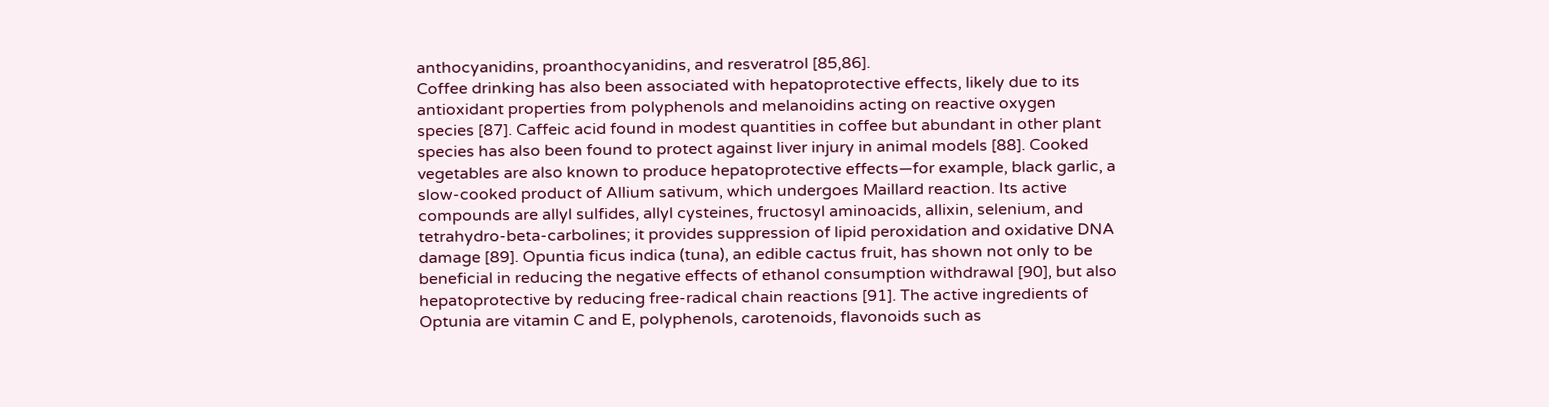anthocyanidins, proanthocyanidins, and resveratrol [85,86].
Coffee drinking has also been associated with hepatoprotective effects, likely due to its antioxidant properties from polyphenols and melanoidins acting on reactive oxygen species [87]. Caffeic acid found in modest quantities in coffee but abundant in other plant species has also been found to protect against liver injury in animal models [88]. Cooked vegetables are also known to produce hepatoprotective effects—for example, black garlic, a slow-cooked product of Allium sativum, which undergoes Maillard reaction. Its active compounds are allyl sulfides, allyl cysteines, fructosyl aminoacids, allixin, selenium, and tetrahydro-beta-carbolines; it provides suppression of lipid peroxidation and oxidative DNA damage [89]. Opuntia ficus indica (tuna), an edible cactus fruit, has shown not only to be beneficial in reducing the negative effects of ethanol consumption withdrawal [90], but also hepatoprotective by reducing free-radical chain reactions [91]. The active ingredients of Optunia are vitamin C and E, polyphenols, carotenoids, flavonoids such as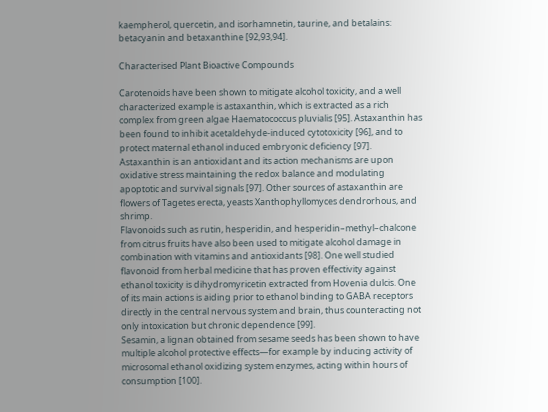kaempherol, quercetin, and isorhamnetin, taurine, and betalains: betacyanin and betaxanthine [92,93,94].

Characterised Plant Bioactive Compounds

Carotenoids have been shown to mitigate alcohol toxicity, and a well characterized example is astaxanthin, which is extracted as a rich complex from green algae Haematococcus pluvialis [95]. Astaxanthin has been found to inhibit acetaldehyde-induced cytotoxicity [96], and to protect maternal ethanol induced embryonic deficiency [97]. Astaxanthin is an antioxidant and its action mechanisms are upon oxidative stress maintaining the redox balance and modulating apoptotic and survival signals [97]. Other sources of astaxanthin are flowers of Tagetes erecta, yeasts Xanthophyllomyces dendrorhous, and shrimp.
Flavonoids such as rutin, hesperidin, and hesperidin–methyl–chalcone from citrus fruits have also been used to mitigate alcohol damage in combination with vitamins and antioxidants [98]. One well studied flavonoid from herbal medicine that has proven effectivity against ethanol toxicity is dihydromyricetin extracted from Hovenia dulcis. One of its main actions is aiding prior to ethanol binding to GABA receptors directly in the central nervous system and brain, thus counteracting not only intoxication but chronic dependence [99].
Sesamin, a lignan obtained from sesame seeds has been shown to have multiple alcohol protective effects—for example by inducing activity of microsomal ethanol oxidizing system enzymes, acting within hours of consumption [100].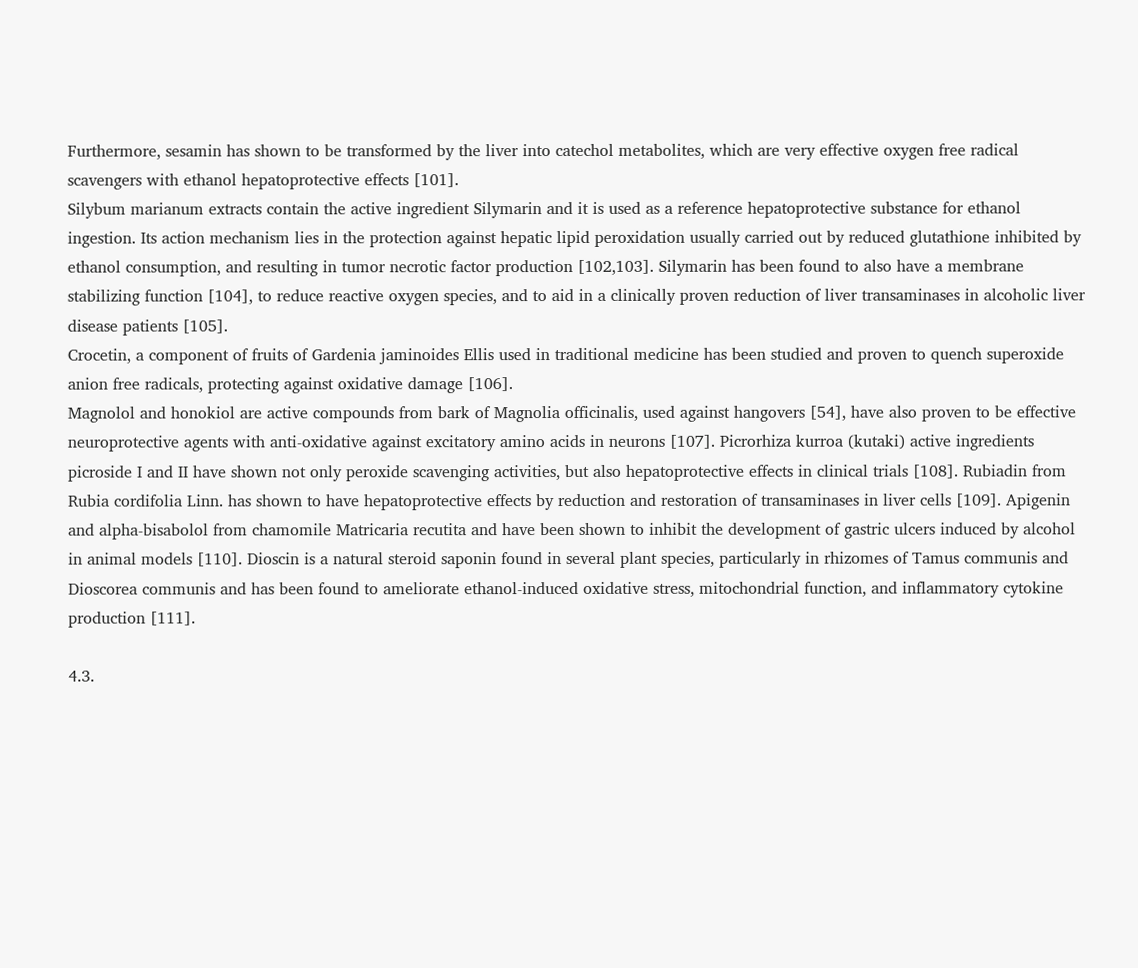Furthermore, sesamin has shown to be transformed by the liver into catechol metabolites, which are very effective oxygen free radical scavengers with ethanol hepatoprotective effects [101].
Silybum marianum extracts contain the active ingredient Silymarin and it is used as a reference hepatoprotective substance for ethanol ingestion. Its action mechanism lies in the protection against hepatic lipid peroxidation usually carried out by reduced glutathione inhibited by ethanol consumption, and resulting in tumor necrotic factor production [102,103]. Silymarin has been found to also have a membrane stabilizing function [104], to reduce reactive oxygen species, and to aid in a clinically proven reduction of liver transaminases in alcoholic liver disease patients [105].
Crocetin, a component of fruits of Gardenia jaminoides Ellis used in traditional medicine has been studied and proven to quench superoxide anion free radicals, protecting against oxidative damage [106].
Magnolol and honokiol are active compounds from bark of Magnolia officinalis, used against hangovers [54], have also proven to be effective neuroprotective agents with anti-oxidative against excitatory amino acids in neurons [107]. Picrorhiza kurroa (kutaki) active ingredients picroside I and II have shown not only peroxide scavenging activities, but also hepatoprotective effects in clinical trials [108]. Rubiadin from Rubia cordifolia Linn. has shown to have hepatoprotective effects by reduction and restoration of transaminases in liver cells [109]. Apigenin and alpha-bisabolol from chamomile Matricaria recutita and have been shown to inhibit the development of gastric ulcers induced by alcohol in animal models [110]. Dioscin is a natural steroid saponin found in several plant species, particularly in rhizomes of Tamus communis and Dioscorea communis and has been found to ameliorate ethanol-induced oxidative stress, mitochondrial function, and inflammatory cytokine production [111].

4.3.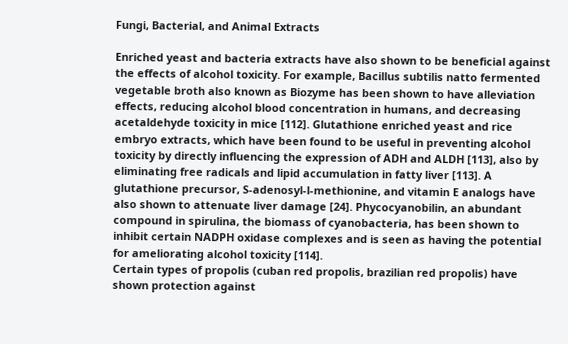Fungi, Bacterial, and Animal Extracts

Enriched yeast and bacteria extracts have also shown to be beneficial against the effects of alcohol toxicity. For example, Bacillus subtilis natto fermented vegetable broth also known as Biozyme has been shown to have alleviation effects, reducing alcohol blood concentration in humans, and decreasing acetaldehyde toxicity in mice [112]. Glutathione enriched yeast and rice embryo extracts, which have been found to be useful in preventing alcohol toxicity by directly influencing the expression of ADH and ALDH [113], also by eliminating free radicals and lipid accumulation in fatty liver [113]. A glutathione precursor, S-adenosyl-l-methionine, and vitamin E analogs have also shown to attenuate liver damage [24]. Phycocyanobilin, an abundant compound in spirulina, the biomass of cyanobacteria, has been shown to inhibit certain NADPH oxidase complexes and is seen as having the potential for ameliorating alcohol toxicity [114].
Certain types of propolis (cuban red propolis, brazilian red propolis) have shown protection against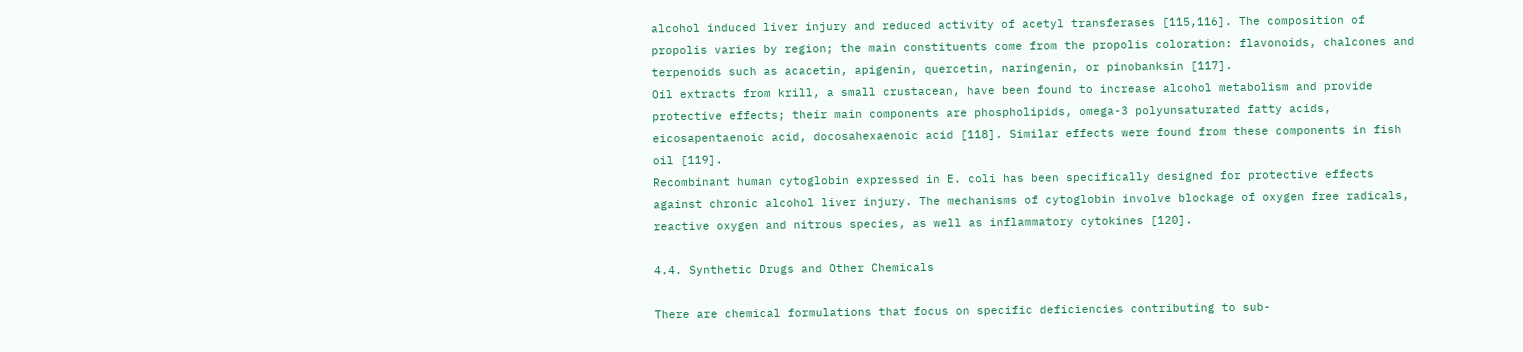alcohol induced liver injury and reduced activity of acetyl transferases [115,116]. The composition of propolis varies by region; the main constituents come from the propolis coloration: flavonoids, chalcones and terpenoids such as acacetin, apigenin, quercetin, naringenin, or pinobanksin [117].
Oil extracts from krill, a small crustacean, have been found to increase alcohol metabolism and provide protective effects; their main components are phospholipids, omega-3 polyunsaturated fatty acids, eicosapentaenoic acid, docosahexaenoic acid [118]. Similar effects were found from these components in fish oil [119].
Recombinant human cytoglobin expressed in E. coli has been specifically designed for protective effects against chronic alcohol liver injury. The mechanisms of cytoglobin involve blockage of oxygen free radicals, reactive oxygen and nitrous species, as well as inflammatory cytokines [120].

4.4. Synthetic Drugs and Other Chemicals

There are chemical formulations that focus on specific deficiencies contributing to sub-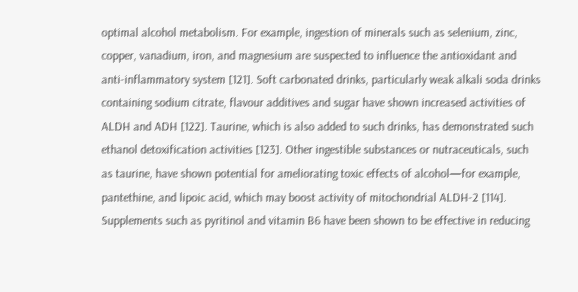optimal alcohol metabolism. For example, ingestion of minerals such as selenium, zinc, copper, vanadium, iron, and magnesium are suspected to influence the antioxidant and anti-inflammatory system [121]. Soft carbonated drinks, particularly weak alkali soda drinks containing sodium citrate, flavour additives and sugar have shown increased activities of ALDH and ADH [122]. Taurine, which is also added to such drinks, has demonstrated such ethanol detoxification activities [123]. Other ingestible substances or nutraceuticals, such as taurine, have shown potential for ameliorating toxic effects of alcohol—for example, pantethine, and lipoic acid, which may boost activity of mitochondrial ALDH-2 [114]. Supplements such as pyritinol and vitamin B6 have been shown to be effective in reducing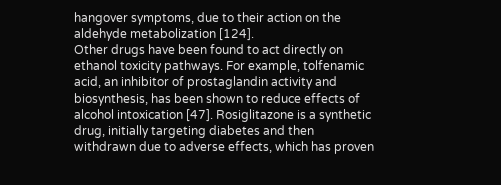hangover symptoms, due to their action on the aldehyde metabolization [124].
Other drugs have been found to act directly on ethanol toxicity pathways. For example, tolfenamic acid, an inhibitor of prostaglandin activity and biosynthesis, has been shown to reduce effects of alcohol intoxication [47]. Rosiglitazone is a synthetic drug, initially targeting diabetes and then withdrawn due to adverse effects, which has proven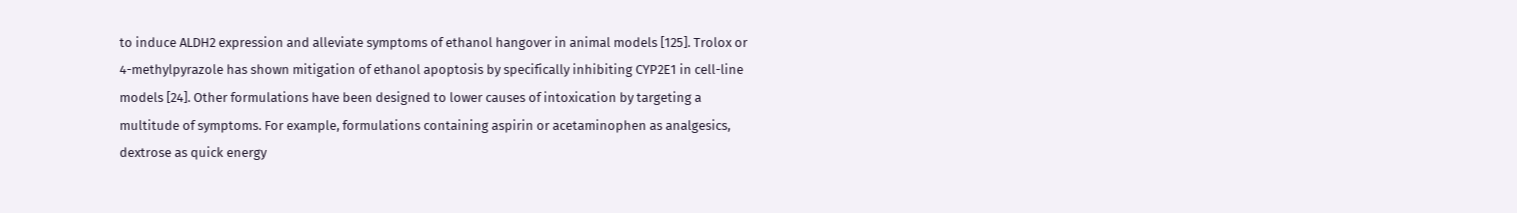to induce ALDH2 expression and alleviate symptoms of ethanol hangover in animal models [125]. Trolox or 4-methylpyrazole has shown mitigation of ethanol apoptosis by specifically inhibiting CYP2E1 in cell-line models [24]. Other formulations have been designed to lower causes of intoxication by targeting a multitude of symptoms. For example, formulations containing aspirin or acetaminophen as analgesics, dextrose as quick energy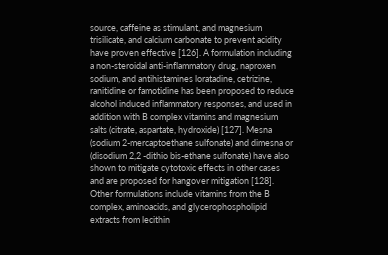source, caffeine as stimulant, and magnesium trisilicate, and calcium carbonate to prevent acidity have proven effective [126]. A formulation including a non-steroidal anti-inflammatory drug, naproxen sodium, and antihistamines loratadine, cetrizine, ranitidine or famotidine has been proposed to reduce alcohol induced inflammatory responses, and used in addition with B complex vitamins and magnesium salts (citrate, aspartate, hydroxide) [127]. Mesna (sodium 2-mercaptoethane sulfonate) and dimesna or (disodium 2,2 -dithio bis-ethane sulfonate) have also shown to mitigate cytotoxic effects in other cases and are proposed for hangover mitigation [128]. Other formulations include vitamins from the B complex, aminoacids, and glycerophospholipid extracts from lecithin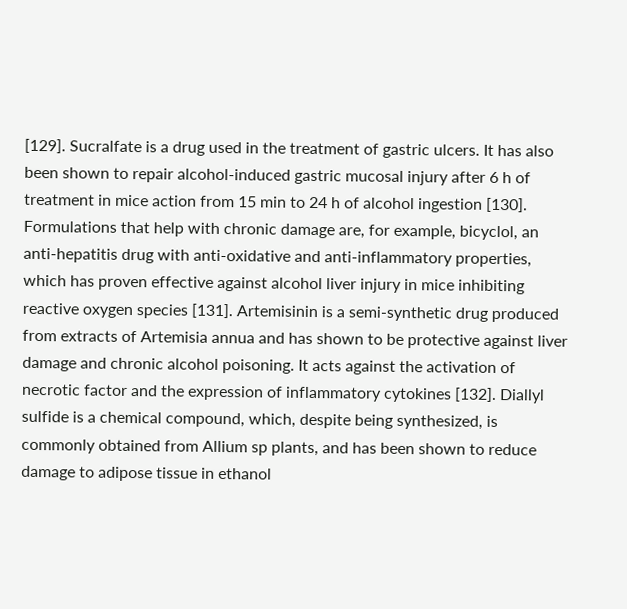[129]. Sucralfate is a drug used in the treatment of gastric ulcers. It has also been shown to repair alcohol-induced gastric mucosal injury after 6 h of treatment in mice action from 15 min to 24 h of alcohol ingestion [130].
Formulations that help with chronic damage are, for example, bicyclol, an anti-hepatitis drug with anti-oxidative and anti-inflammatory properties, which has proven effective against alcohol liver injury in mice inhibiting reactive oxygen species [131]. Artemisinin is a semi-synthetic drug produced from extracts of Artemisia annua and has shown to be protective against liver damage and chronic alcohol poisoning. It acts against the activation of necrotic factor and the expression of inflammatory cytokines [132]. Diallyl sulfide is a chemical compound, which, despite being synthesized, is commonly obtained from Allium sp plants, and has been shown to reduce damage to adipose tissue in ethanol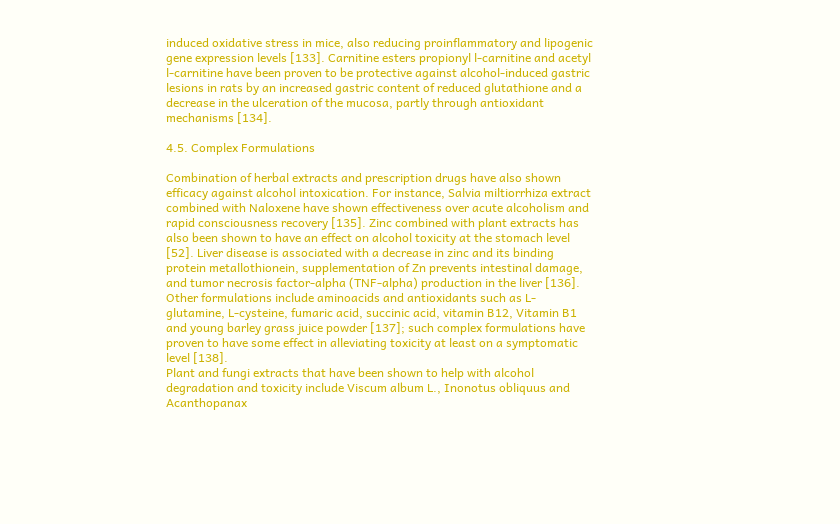induced oxidative stress in mice, also reducing proinflammatory and lipogenic gene expression levels [133]. Carnitine esters propionyl l-carnitine and acetyl l-carnitine have been proven to be protective against alcohol-induced gastric lesions in rats by an increased gastric content of reduced glutathione and a decrease in the ulceration of the mucosa, partly through antioxidant mechanisms [134].

4.5. Complex Formulations

Combination of herbal extracts and prescription drugs have also shown efficacy against alcohol intoxication. For instance, Salvia miltiorrhiza extract combined with Naloxene have shown effectiveness over acute alcoholism and rapid consciousness recovery [135]. Zinc combined with plant extracts has also been shown to have an effect on alcohol toxicity at the stomach level [52]. Liver disease is associated with a decrease in zinc and its binding protein metallothionein, supplementation of Zn prevents intestinal damage, and tumor necrosis factor-alpha (TNF-alpha) production in the liver [136]. Other formulations include aminoacids and antioxidants such as L-glutamine, L-cysteine, fumaric acid, succinic acid, vitamin B12, Vitamin B1 and young barley grass juice powder [137]; such complex formulations have proven to have some effect in alleviating toxicity at least on a symptomatic level [138].
Plant and fungi extracts that have been shown to help with alcohol degradation and toxicity include Viscum album L., Inonotus obliquus and Acanthopanax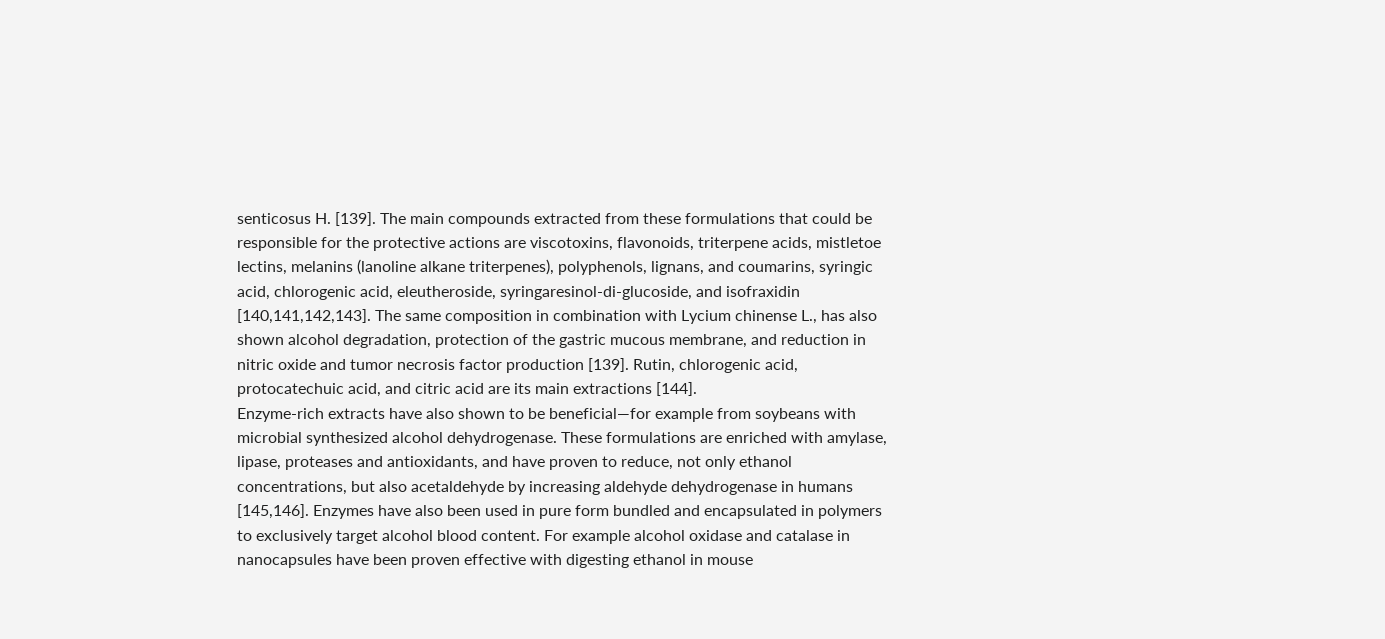senticosus H. [139]. The main compounds extracted from these formulations that could be responsible for the protective actions are viscotoxins, flavonoids, triterpene acids, mistletoe lectins, melanins (lanoline alkane triterpenes), polyphenols, lignans, and coumarins, syringic acid, chlorogenic acid, eleutheroside, syringaresinol-di-glucoside, and isofraxidin [140,141,142,143]. The same composition in combination with Lycium chinense L., has also shown alcohol degradation, protection of the gastric mucous membrane, and reduction in nitric oxide and tumor necrosis factor production [139]. Rutin, chlorogenic acid, protocatechuic acid, and citric acid are its main extractions [144].
Enzyme-rich extracts have also shown to be beneficial—for example from soybeans with microbial synthesized alcohol dehydrogenase. These formulations are enriched with amylase, lipase, proteases and antioxidants, and have proven to reduce, not only ethanol concentrations, but also acetaldehyde by increasing aldehyde dehydrogenase in humans [145,146]. Enzymes have also been used in pure form bundled and encapsulated in polymers to exclusively target alcohol blood content. For example alcohol oxidase and catalase in nanocapsules have been proven effective with digesting ethanol in mouse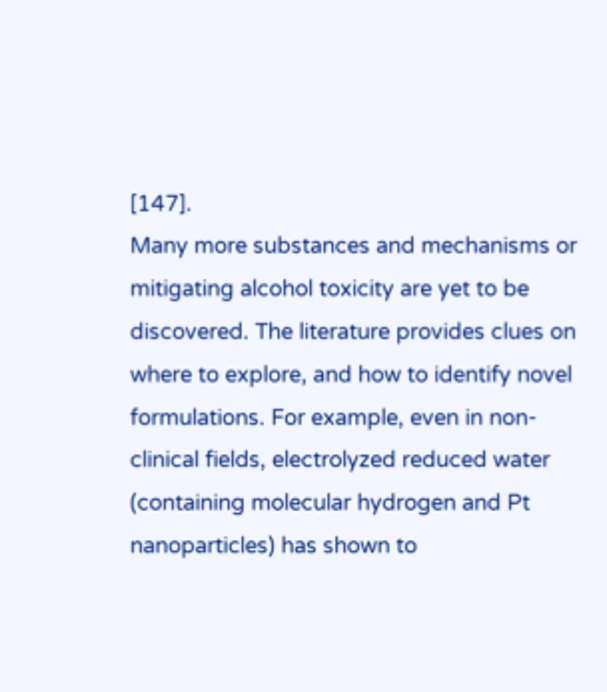[147].
Many more substances and mechanisms or mitigating alcohol toxicity are yet to be discovered. The literature provides clues on where to explore, and how to identify novel formulations. For example, even in non-clinical fields, electrolyzed reduced water (containing molecular hydrogen and Pt nanoparticles) has shown to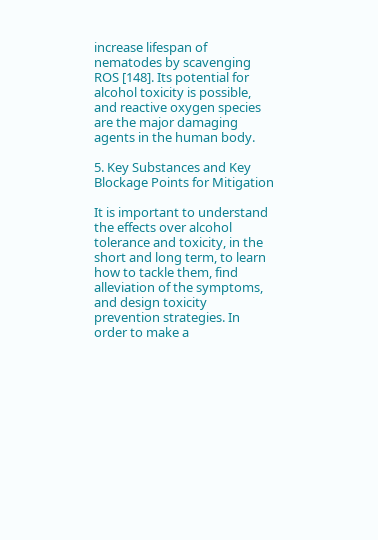increase lifespan of nematodes by scavenging ROS [148]. Its potential for alcohol toxicity is possible, and reactive oxygen species are the major damaging agents in the human body.

5. Key Substances and Key Blockage Points for Mitigation

It is important to understand the effects over alcohol tolerance and toxicity, in the short and long term, to learn how to tackle them, find alleviation of the symptoms, and design toxicity prevention strategies. In order to make a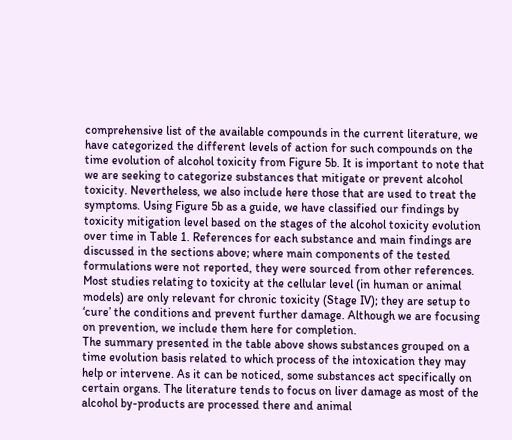comprehensive list of the available compounds in the current literature, we have categorized the different levels of action for such compounds on the time evolution of alcohol toxicity from Figure 5b. It is important to note that we are seeking to categorize substances that mitigate or prevent alcohol toxicity. Nevertheless, we also include here those that are used to treat the symptoms. Using Figure 5b as a guide, we have classified our findings by toxicity mitigation level based on the stages of the alcohol toxicity evolution over time in Table 1. References for each substance and main findings are discussed in the sections above; where main components of the tested formulations were not reported, they were sourced from other references. Most studies relating to toxicity at the cellular level (in human or animal models) are only relevant for chronic toxicity (Stage IV); they are setup to ‘cure’ the conditions and prevent further damage. Although we are focusing on prevention, we include them here for completion.
The summary presented in the table above shows substances grouped on a time evolution basis related to which process of the intoxication they may help or intervene. As it can be noticed, some substances act specifically on certain organs. The literature tends to focus on liver damage as most of the alcohol by-products are processed there and animal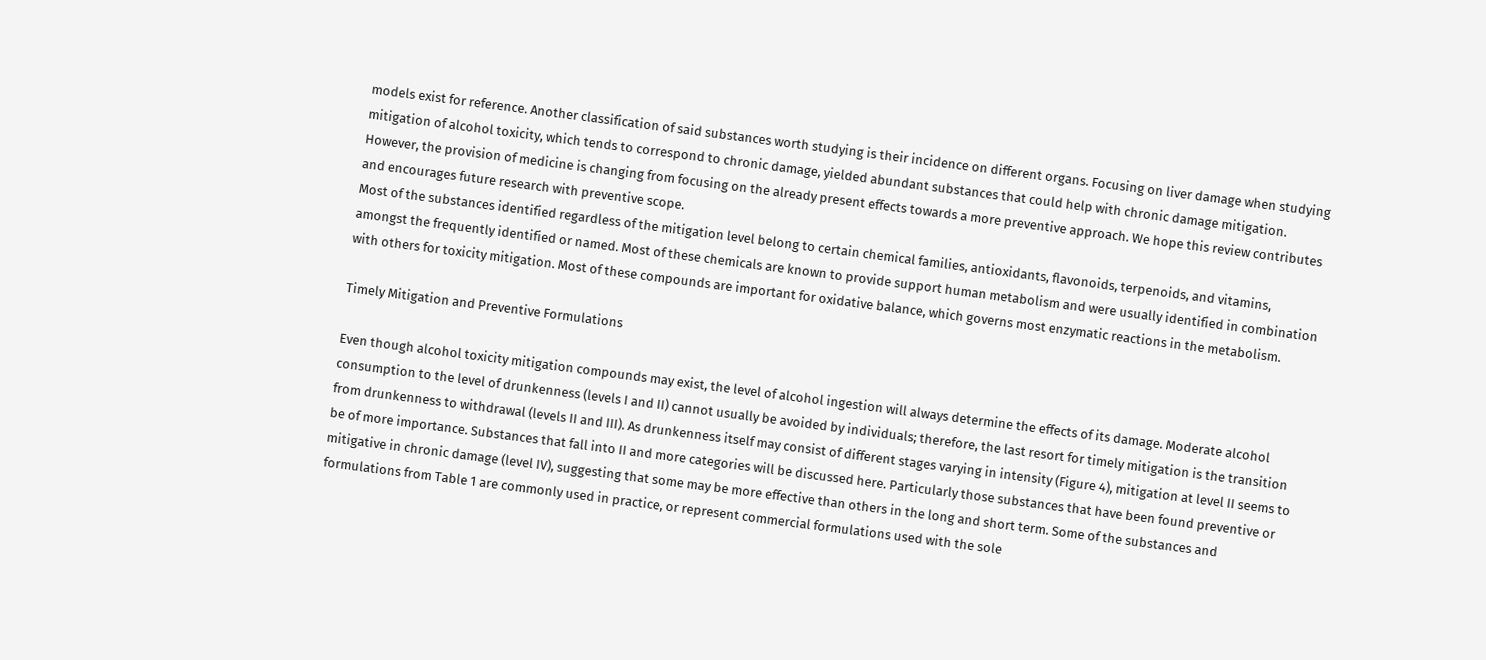models exist for reference. Another classification of said substances worth studying is their incidence on different organs. Focusing on liver damage when studying mitigation of alcohol toxicity, which tends to correspond to chronic damage, yielded abundant substances that could help with chronic damage mitigation. However, the provision of medicine is changing from focusing on the already present effects towards a more preventive approach. We hope this review contributes and encourages future research with preventive scope.
Most of the substances identified regardless of the mitigation level belong to certain chemical families, antioxidants, flavonoids, terpenoids, and vitamins, amongst the frequently identified or named. Most of these chemicals are known to provide support human metabolism and were usually identified in combination with others for toxicity mitigation. Most of these compounds are important for oxidative balance, which governs most enzymatic reactions in the metabolism.

Timely Mitigation and Preventive Formulations

Even though alcohol toxicity mitigation compounds may exist, the level of alcohol ingestion will always determine the effects of its damage. Moderate alcohol consumption to the level of drunkenness (levels I and II) cannot usually be avoided by individuals; therefore, the last resort for timely mitigation is the transition from drunkenness to withdrawal (levels II and III). As drunkenness itself may consist of different stages varying in intensity (Figure 4), mitigation at level II seems to be of more importance. Substances that fall into II and more categories will be discussed here. Particularly those substances that have been found preventive or mitigative in chronic damage (level IV), suggesting that some may be more effective than others in the long and short term. Some of the substances and formulations from Table 1 are commonly used in practice, or represent commercial formulations used with the sole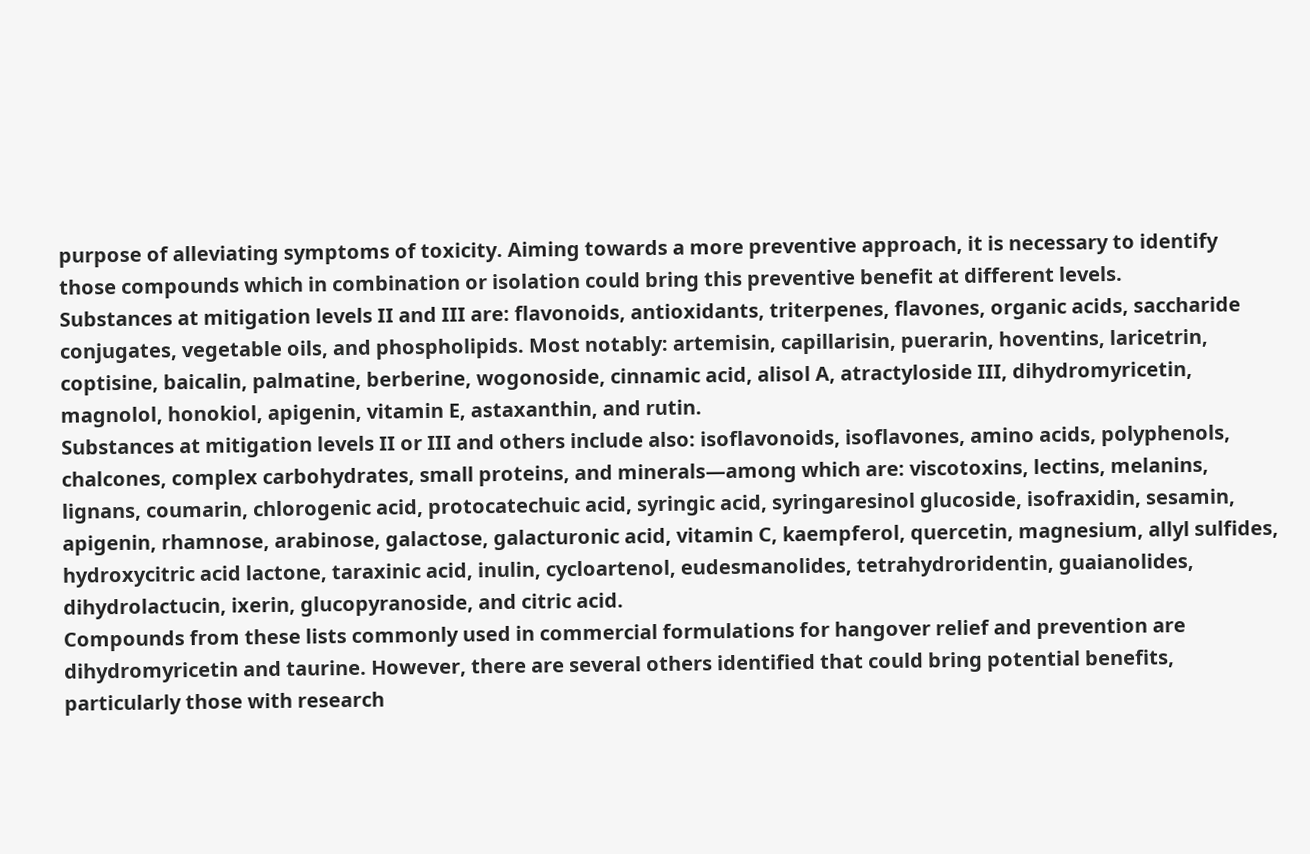purpose of alleviating symptoms of toxicity. Aiming towards a more preventive approach, it is necessary to identify those compounds which in combination or isolation could bring this preventive benefit at different levels.
Substances at mitigation levels II and III are: flavonoids, antioxidants, triterpenes, flavones, organic acids, saccharide conjugates, vegetable oils, and phospholipids. Most notably: artemisin, capillarisin, puerarin, hoventins, laricetrin, coptisine, baicalin, palmatine, berberine, wogonoside, cinnamic acid, alisol A, atractyloside III, dihydromyricetin, magnolol, honokiol, apigenin, vitamin E, astaxanthin, and rutin.
Substances at mitigation levels II or III and others include also: isoflavonoids, isoflavones, amino acids, polyphenols, chalcones, complex carbohydrates, small proteins, and minerals—among which are: viscotoxins, lectins, melanins, lignans, coumarin, chlorogenic acid, protocatechuic acid, syringic acid, syringaresinol glucoside, isofraxidin, sesamin, apigenin, rhamnose, arabinose, galactose, galacturonic acid, vitamin C, kaempferol, quercetin, magnesium, allyl sulfides, hydroxycitric acid lactone, taraxinic acid, inulin, cycloartenol, eudesmanolides, tetrahydroridentin, guaianolides, dihydrolactucin, ixerin, glucopyranoside, and citric acid.
Compounds from these lists commonly used in commercial formulations for hangover relief and prevention are dihydromyricetin and taurine. However, there are several others identified that could bring potential benefits, particularly those with research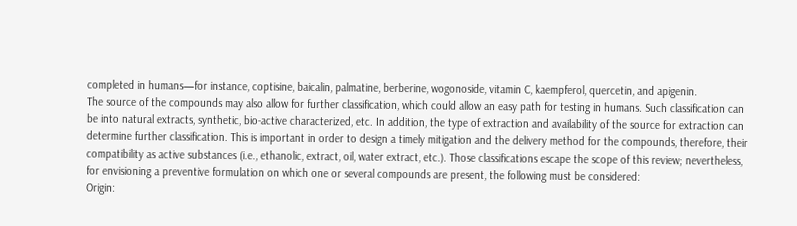completed in humans—for instance, coptisine, baicalin, palmatine, berberine, wogonoside, vitamin C, kaempferol, quercetin, and apigenin.
The source of the compounds may also allow for further classification, which could allow an easy path for testing in humans. Such classification can be into natural extracts, synthetic, bio-active characterized, etc. In addition, the type of extraction and availability of the source for extraction can determine further classification. This is important in order to design a timely mitigation and the delivery method for the compounds, therefore, their compatibility as active substances (i.e., ethanolic, extract, oil, water extract, etc.). Those classifications escape the scope of this review; nevertheless, for envisioning a preventive formulation on which one or several compounds are present, the following must be considered:
Origin: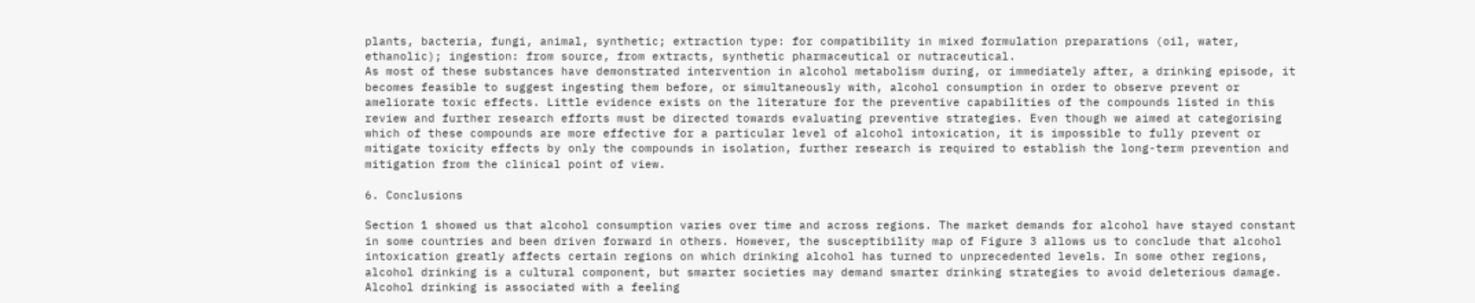plants, bacteria, fungi, animal, synthetic; extraction type: for compatibility in mixed formulation preparations (oil, water, ethanolic); ingestion: from source, from extracts, synthetic pharmaceutical or nutraceutical.
As most of these substances have demonstrated intervention in alcohol metabolism during, or immediately after, a drinking episode, it becomes feasible to suggest ingesting them before, or simultaneously with, alcohol consumption in order to observe prevent or ameliorate toxic effects. Little evidence exists on the literature for the preventive capabilities of the compounds listed in this review and further research efforts must be directed towards evaluating preventive strategies. Even though we aimed at categorising which of these compounds are more effective for a particular level of alcohol intoxication, it is impossible to fully prevent or mitigate toxicity effects by only the compounds in isolation, further research is required to establish the long-term prevention and mitigation from the clinical point of view.

6. Conclusions

Section 1 showed us that alcohol consumption varies over time and across regions. The market demands for alcohol have stayed constant in some countries and been driven forward in others. However, the susceptibility map of Figure 3 allows us to conclude that alcohol intoxication greatly affects certain regions on which drinking alcohol has turned to unprecedented levels. In some other regions, alcohol drinking is a cultural component, but smarter societies may demand smarter drinking strategies to avoid deleterious damage. Alcohol drinking is associated with a feeling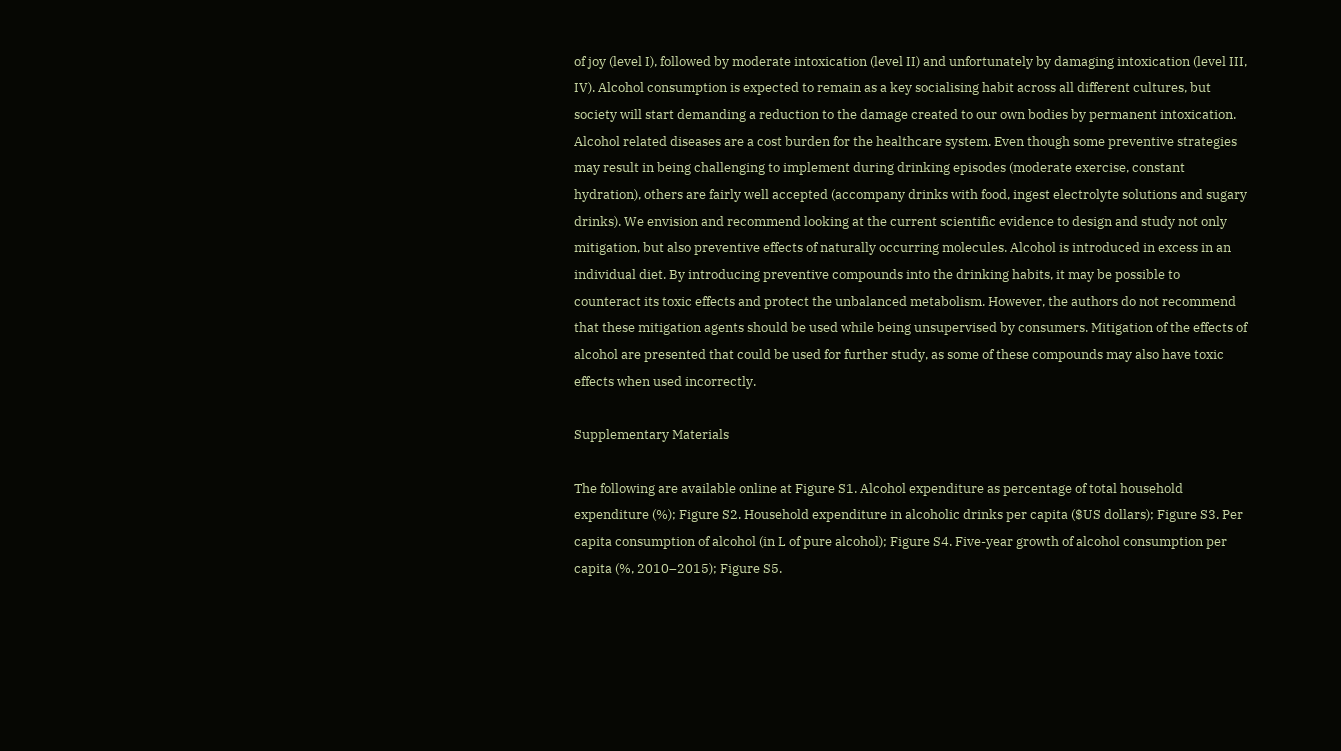of joy (level I), followed by moderate intoxication (level II) and unfortunately by damaging intoxication (level III, IV). Alcohol consumption is expected to remain as a key socialising habit across all different cultures, but society will start demanding a reduction to the damage created to our own bodies by permanent intoxication. Alcohol related diseases are a cost burden for the healthcare system. Even though some preventive strategies may result in being challenging to implement during drinking episodes (moderate exercise, constant hydration), others are fairly well accepted (accompany drinks with food, ingest electrolyte solutions and sugary drinks). We envision and recommend looking at the current scientific evidence to design and study not only mitigation, but also preventive effects of naturally occurring molecules. Alcohol is introduced in excess in an individual diet. By introducing preventive compounds into the drinking habits, it may be possible to counteract its toxic effects and protect the unbalanced metabolism. However, the authors do not recommend that these mitigation agents should be used while being unsupervised by consumers. Mitigation of the effects of alcohol are presented that could be used for further study, as some of these compounds may also have toxic effects when used incorrectly.

Supplementary Materials

The following are available online at Figure S1. Alcohol expenditure as percentage of total household expenditure (%); Figure S2. Household expenditure in alcoholic drinks per capita ($US dollars); Figure S3. Per capita consumption of alcohol (in L of pure alcohol); Figure S4. Five-year growth of alcohol consumption per capita (%, 2010–2015); Figure S5.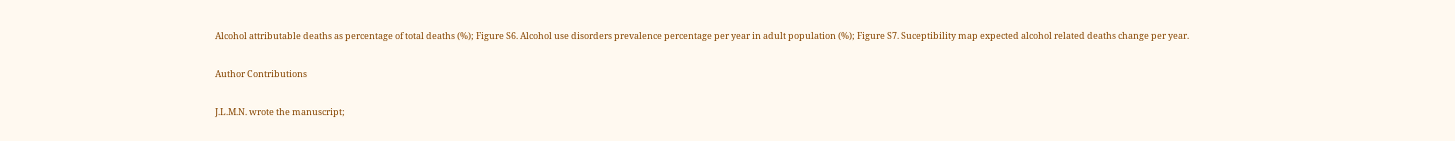Alcohol attributable deaths as percentage of total deaths (%); Figure S6. Alcohol use disorders prevalence percentage per year in adult population (%); Figure S7. Suceptibility map expected alcohol related deaths change per year.

Author Contributions

J.L.M.N. wrote the manuscript;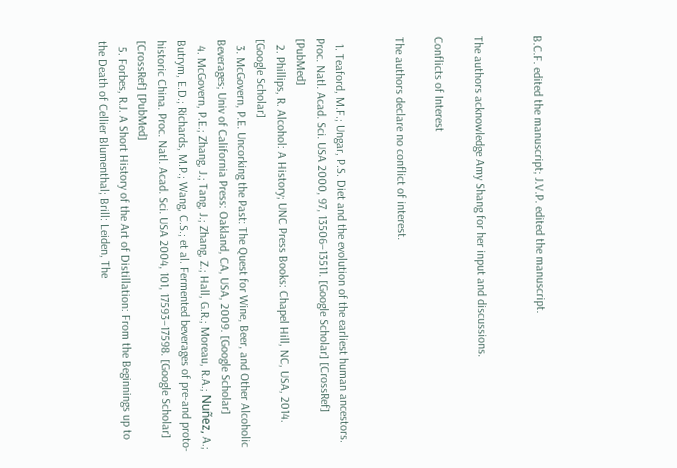B.C.F. edited the manuscript; J.V.P. edited the manuscript.


The authors acknowledge Amy Shang for her input and discussions.

Conflicts of Interest

The authors declare no conflict of interest.


  1. Teaford, M.F.; Ungar, P.S. Diet and the evolution of the earliest human ancestors. Proc. Natl. Acad. Sci. USA 2000, 97, 13506–13511. [Google Scholar] [CrossRef] [PubMed]
  2. Phillips, R. Alcohol: A History; UNC Press Books: Chapel Hill, NC, USA, 2014. [Google Scholar]
  3. McGovern, P.E. Uncorking the Past: The Quest for Wine, Beer, and Other Alcoholic Beverages; Univ of California Press: Oakland, CA, USA, 2009. [Google Scholar]
  4. McGovern, P.E.; Zhang, J.; Tang, J.; Zhang, Z.; Hall, G.R.; Moreau, R.A.; Nuñez, A.; Butrym, E.D.; Richards, M.P.; Wang, C.S.; et al. Fermented beverages of pre-and proto-historic China. Proc. Natl. Acad. Sci. USA 2004, 101, 17593–17598. [Google Scholar] [CrossRef] [PubMed]
  5. Forbes, R.J. A Short History of the Art of Distillation: From the Beginnings up to the Death of Cellier Blumenthal; Brill: Leiden, The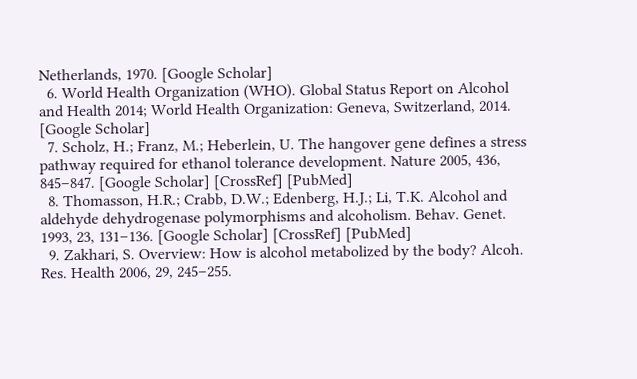Netherlands, 1970. [Google Scholar]
  6. World Health Organization (WHO). Global Status Report on Alcohol and Health 2014; World Health Organization: Geneva, Switzerland, 2014. [Google Scholar]
  7. Scholz, H.; Franz, M.; Heberlein, U. The hangover gene defines a stress pathway required for ethanol tolerance development. Nature 2005, 436, 845–847. [Google Scholar] [CrossRef] [PubMed]
  8. Thomasson, H.R.; Crabb, D.W.; Edenberg, H.J.; Li, T.K. Alcohol and aldehyde dehydrogenase polymorphisms and alcoholism. Behav. Genet. 1993, 23, 131–136. [Google Scholar] [CrossRef] [PubMed]
  9. Zakhari, S. Overview: How is alcohol metabolized by the body? Alcoh. Res. Health 2006, 29, 245–255.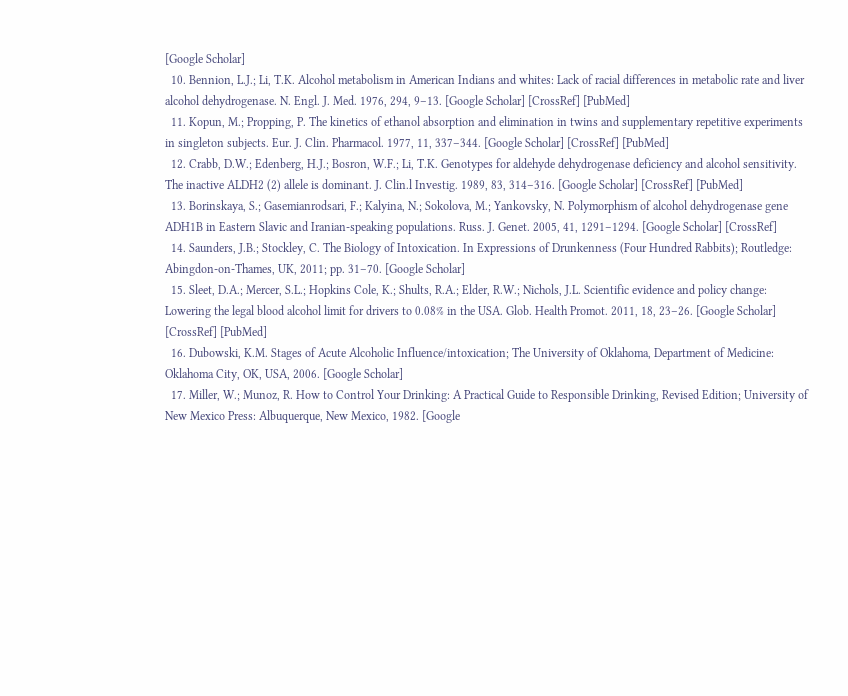[Google Scholar]
  10. Bennion, L.J.; Li, T.K. Alcohol metabolism in American Indians and whites: Lack of racial differences in metabolic rate and liver alcohol dehydrogenase. N. Engl. J. Med. 1976, 294, 9–13. [Google Scholar] [CrossRef] [PubMed]
  11. Kopun, M.; Propping, P. The kinetics of ethanol absorption and elimination in twins and supplementary repetitive experiments in singleton subjects. Eur. J. Clin. Pharmacol. 1977, 11, 337–344. [Google Scholar] [CrossRef] [PubMed]
  12. Crabb, D.W.; Edenberg, H.J.; Bosron, W.F.; Li, T.K. Genotypes for aldehyde dehydrogenase deficiency and alcohol sensitivity. The inactive ALDH2 (2) allele is dominant. J. Clin.l Investig. 1989, 83, 314–316. [Google Scholar] [CrossRef] [PubMed]
  13. Borinskaya, S.; Gasemianrodsari, F.; Kalyina, N.; Sokolova, M.; Yankovsky, N. Polymorphism of alcohol dehydrogenase gene ADH1B in Eastern Slavic and Iranian-speaking populations. Russ. J. Genet. 2005, 41, 1291–1294. [Google Scholar] [CrossRef]
  14. Saunders, J.B.; Stockley, C. The Biology of Intoxication. In Expressions of Drunkenness (Four Hundred Rabbits); Routledge: Abingdon-on-Thames, UK, 2011; pp. 31–70. [Google Scholar]
  15. Sleet, D.A.; Mercer, S.L.; Hopkins Cole, K.; Shults, R.A.; Elder, R.W.; Nichols, J.L. Scientific evidence and policy change: Lowering the legal blood alcohol limit for drivers to 0.08% in the USA. Glob. Health Promot. 2011, 18, 23–26. [Google Scholar] [CrossRef] [PubMed]
  16. Dubowski, K.M. Stages of Acute Alcoholic Influence/intoxication; The University of Oklahoma, Department of Medicine: Oklahoma City, OK, USA, 2006. [Google Scholar]
  17. Miller, W.; Munoz, R. How to Control Your Drinking: A Practical Guide to Responsible Drinking, Revised Edition; University of New Mexico Press: Albuquerque, New Mexico, 1982. [Google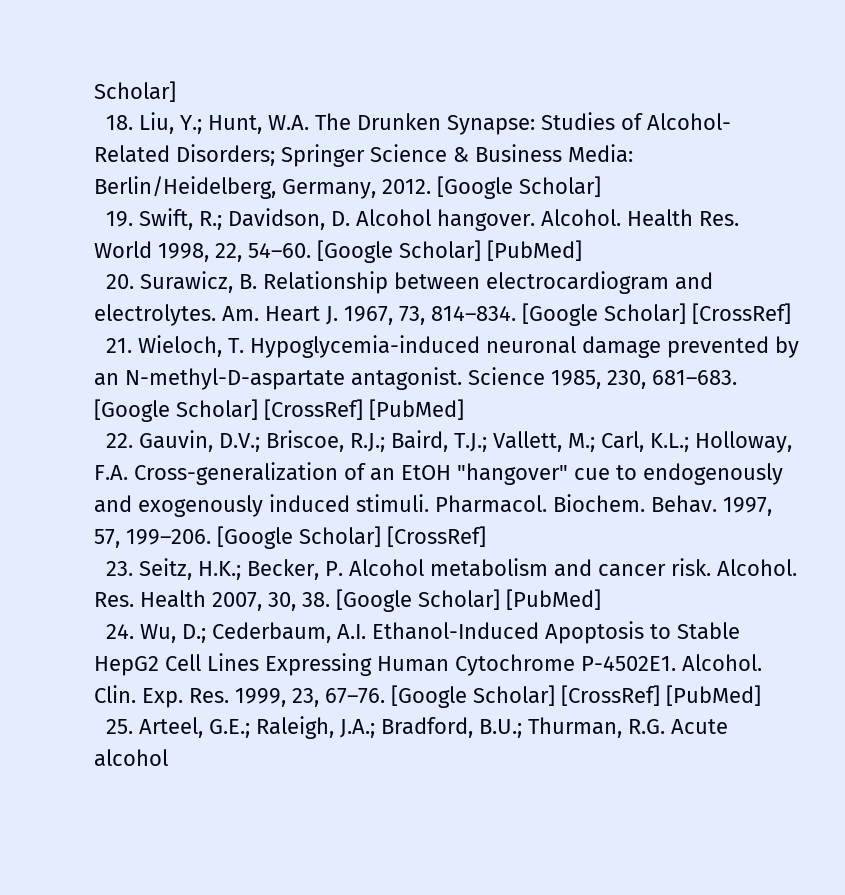Scholar]
  18. Liu, Y.; Hunt, W.A. The Drunken Synapse: Studies of Alcohol-Related Disorders; Springer Science & Business Media: Berlin/Heidelberg, Germany, 2012. [Google Scholar]
  19. Swift, R.; Davidson, D. Alcohol hangover. Alcohol. Health Res. World 1998, 22, 54–60. [Google Scholar] [PubMed]
  20. Surawicz, B. Relationship between electrocardiogram and electrolytes. Am. Heart J. 1967, 73, 814–834. [Google Scholar] [CrossRef]
  21. Wieloch, T. Hypoglycemia-induced neuronal damage prevented by an N-methyl-D-aspartate antagonist. Science 1985, 230, 681–683. [Google Scholar] [CrossRef] [PubMed]
  22. Gauvin, D.V.; Briscoe, R.J.; Baird, T.J.; Vallett, M.; Carl, K.L.; Holloway, F.A. Cross-generalization of an EtOH "hangover" cue to endogenously and exogenously induced stimuli. Pharmacol. Biochem. Behav. 1997, 57, 199–206. [Google Scholar] [CrossRef]
  23. Seitz, H.K.; Becker, P. Alcohol metabolism and cancer risk. Alcohol. Res. Health 2007, 30, 38. [Google Scholar] [PubMed]
  24. Wu, D.; Cederbaum, A.I. Ethanol-Induced Apoptosis to Stable HepG2 Cell Lines Expressing Human Cytochrome P-4502E1. Alcohol. Clin. Exp. Res. 1999, 23, 67–76. [Google Scholar] [CrossRef] [PubMed]
  25. Arteel, G.E.; Raleigh, J.A.; Bradford, B.U.; Thurman, R.G. Acute alcohol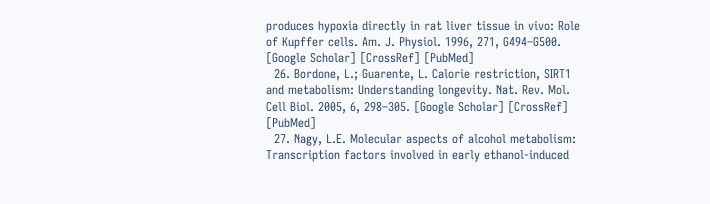produces hypoxia directly in rat liver tissue in vivo: Role of Kupffer cells. Am. J. Physiol. 1996, 271, G494–G500. [Google Scholar] [CrossRef] [PubMed]
  26. Bordone, L.; Guarente, L. Calorie restriction, SIRT1 and metabolism: Understanding longevity. Nat. Rev. Mol. Cell Biol. 2005, 6, 298–305. [Google Scholar] [CrossRef] [PubMed]
  27. Nagy, L.E. Molecular aspects of alcohol metabolism: Transcription factors involved in early ethanol-induced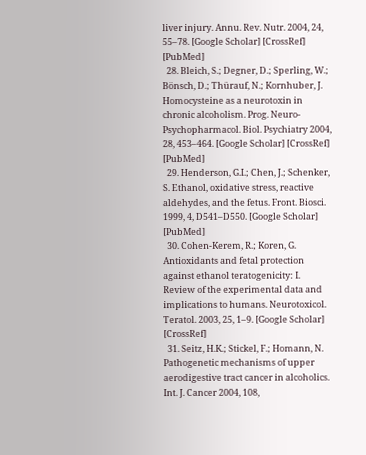liver injury. Annu. Rev. Nutr. 2004, 24, 55–78. [Google Scholar] [CrossRef] [PubMed]
  28. Bleich, S.; Degner, D.; Sperling, W.; Bönsch, D.; Thürauf, N.; Kornhuber, J. Homocysteine as a neurotoxin in chronic alcoholism. Prog. Neuro-Psychopharmacol. Biol. Psychiatry 2004, 28, 453–464. [Google Scholar] [CrossRef] [PubMed]
  29. Henderson, G.I.; Chen, J.; Schenker, S. Ethanol, oxidative stress, reactive aldehydes, and the fetus. Front. Biosci. 1999, 4, D541–D550. [Google Scholar] [PubMed]
  30. Cohen-Kerem, R.; Koren, G. Antioxidants and fetal protection against ethanol teratogenicity: I. Review of the experimental data and implications to humans. Neurotoxicol. Teratol. 2003, 25, 1–9. [Google Scholar] [CrossRef]
  31. Seitz, H.K.; Stickel, F.; Homann, N. Pathogenetic mechanisms of upper aerodigestive tract cancer in alcoholics. Int. J. Cancer 2004, 108,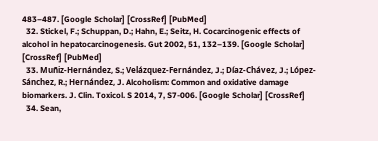483–487. [Google Scholar] [CrossRef] [PubMed]
  32. Stickel, F.; Schuppan, D.; Hahn, E.; Seitz, H. Cocarcinogenic effects of alcohol in hepatocarcinogenesis. Gut 2002, 51, 132–139. [Google Scholar] [CrossRef] [PubMed]
  33. Muñiz-Hernández, S.; Velázquez-Fernández, J.; Díaz-Chávez, J.; López-Sánchez, R.; Hernández, J. Alcoholism: Common and oxidative damage biomarkers. J. Clin. Toxicol. S 2014, 7, S7-006. [Google Scholar] [CrossRef]
  34. Sean,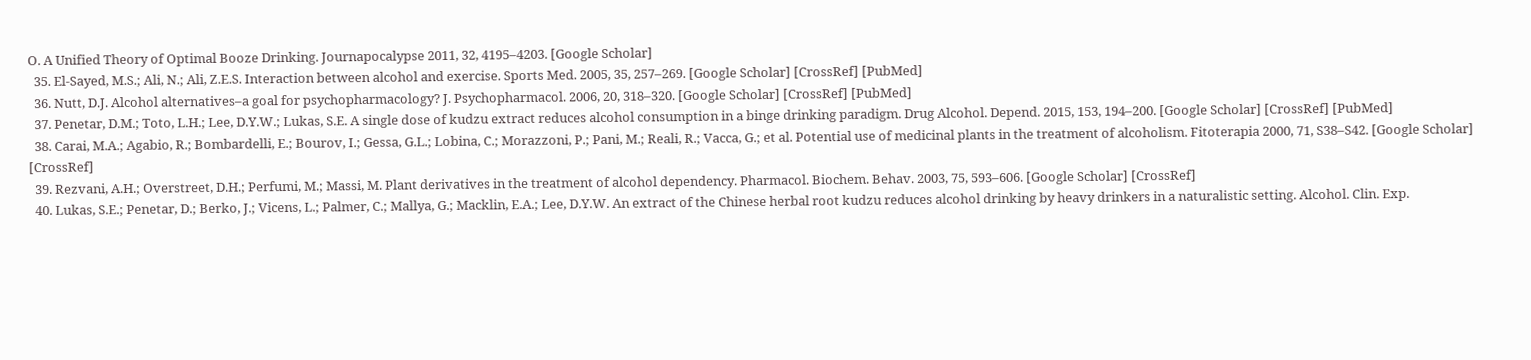O. A Unified Theory of Optimal Booze Drinking. Journapocalypse 2011, 32, 4195–4203. [Google Scholar]
  35. El-Sayed, M.S.; Ali, N.; Ali, Z.E.S. Interaction between alcohol and exercise. Sports Med. 2005, 35, 257–269. [Google Scholar] [CrossRef] [PubMed]
  36. Nutt, D.J. Alcohol alternatives–a goal for psychopharmacology? J. Psychopharmacol. 2006, 20, 318–320. [Google Scholar] [CrossRef] [PubMed]
  37. Penetar, D.M.; Toto, L.H.; Lee, D.Y.W.; Lukas, S.E. A single dose of kudzu extract reduces alcohol consumption in a binge drinking paradigm. Drug Alcohol. Depend. 2015, 153, 194–200. [Google Scholar] [CrossRef] [PubMed]
  38. Carai, M.A.; Agabio, R.; Bombardelli, E.; Bourov, I.; Gessa, G.L.; Lobina, C.; Morazzoni, P.; Pani, M.; Reali, R.; Vacca, G.; et al. Potential use of medicinal plants in the treatment of alcoholism. Fitoterapia 2000, 71, S38–S42. [Google Scholar] [CrossRef]
  39. Rezvani, A.H.; Overstreet, D.H.; Perfumi, M.; Massi, M. Plant derivatives in the treatment of alcohol dependency. Pharmacol. Biochem. Behav. 2003, 75, 593–606. [Google Scholar] [CrossRef]
  40. Lukas, S.E.; Penetar, D.; Berko, J.; Vicens, L.; Palmer, C.; Mallya, G.; Macklin, E.A.; Lee, D.Y.W. An extract of the Chinese herbal root kudzu reduces alcohol drinking by heavy drinkers in a naturalistic setting. Alcohol. Clin. Exp.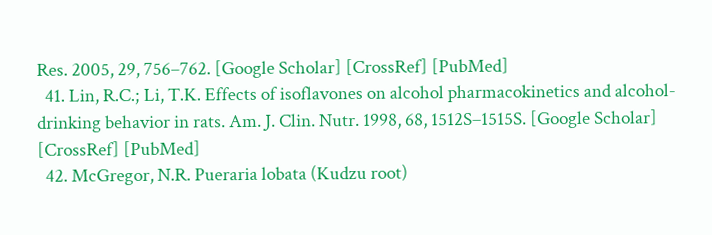Res. 2005, 29, 756–762. [Google Scholar] [CrossRef] [PubMed]
  41. Lin, R.C.; Li, T.K. Effects of isoflavones on alcohol pharmacokinetics and alcohol-drinking behavior in rats. Am. J. Clin. Nutr. 1998, 68, 1512S–1515S. [Google Scholar] [CrossRef] [PubMed]
  42. McGregor, N.R. Pueraria lobata (Kudzu root)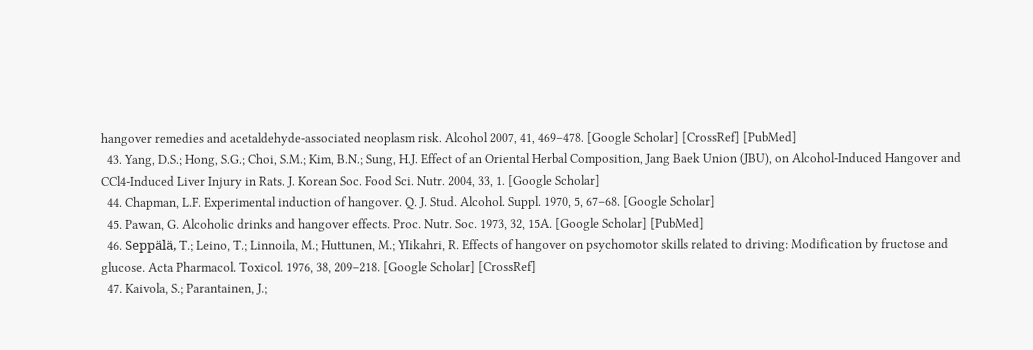hangover remedies and acetaldehyde-associated neoplasm risk. Alcohol 2007, 41, 469–478. [Google Scholar] [CrossRef] [PubMed]
  43. Yang, D.S.; Hong, S.G.; Choi, S.M.; Kim, B.N.; Sung, H.J. Effect of an Oriental Herbal Composition, Jang Baek Union (JBU), on Alcohol-Induced Hangover and CCl4-Induced Liver Injury in Rats. J. Korean Soc. Food Sci. Nutr. 2004, 33, 1. [Google Scholar]
  44. Chapman, L.F. Experimental induction of hangover. Q. J. Stud. Alcohol. Suppl. 1970, 5, 67–68. [Google Scholar]
  45. Pawan, G. Alcoholic drinks and hangover effects. Proc. Nutr. Soc. 1973, 32, 15A. [Google Scholar] [PubMed]
  46. Seppälä, T.; Leino, T.; Linnoila, M.; Huttunen, M.; YIikahri, R. Effects of hangover on psychomotor skills related to driving: Modification by fructose and glucose. Acta Pharmacol. Toxicol. 1976, 38, 209–218. [Google Scholar] [CrossRef]
  47. Kaivola, S.; Parantainen, J.;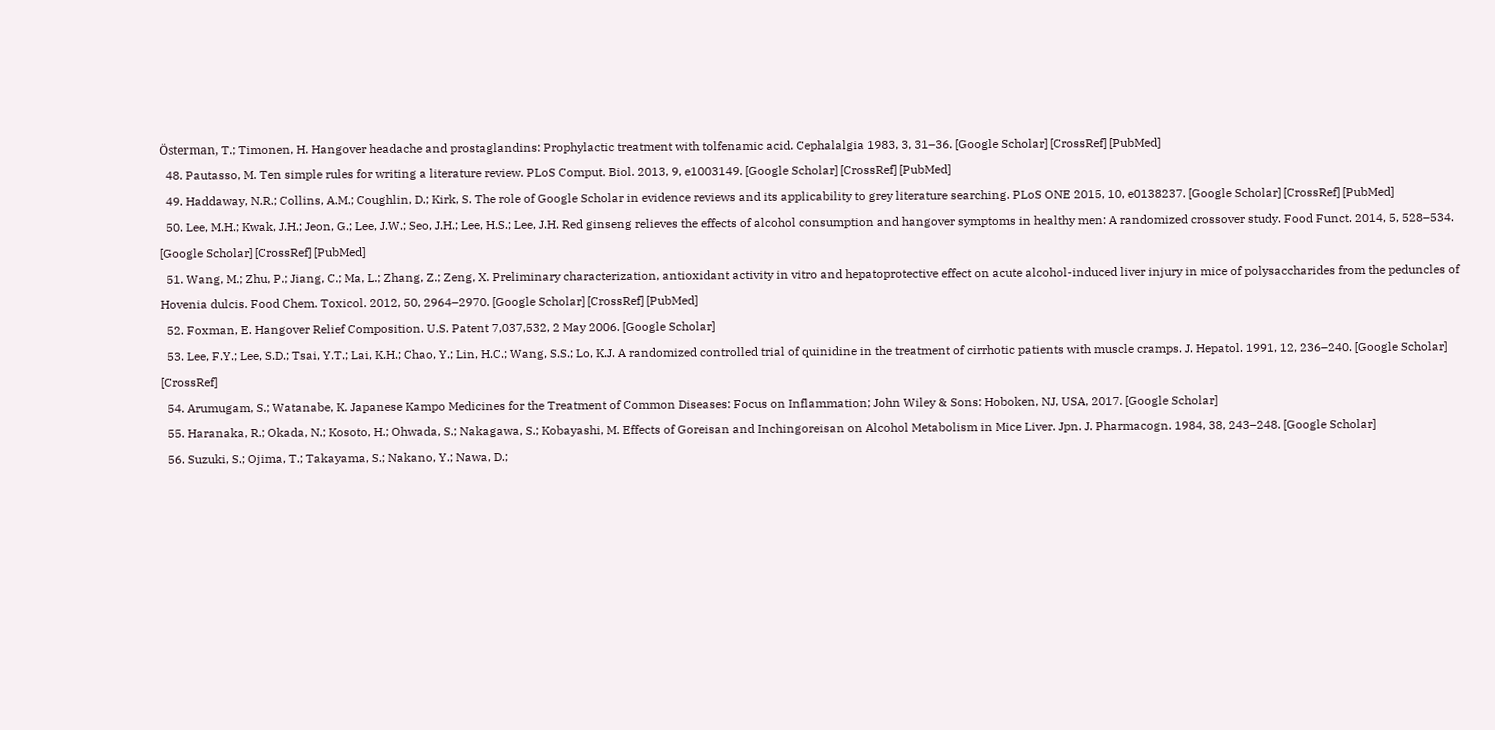Österman, T.; Timonen, H. Hangover headache and prostaglandins: Prophylactic treatment with tolfenamic acid. Cephalalgia 1983, 3, 31–36. [Google Scholar] [CrossRef] [PubMed]
  48. Pautasso, M. Ten simple rules for writing a literature review. PLoS Comput. Biol. 2013, 9, e1003149. [Google Scholar] [CrossRef] [PubMed]
  49. Haddaway, N.R.; Collins, A.M.; Coughlin, D.; Kirk, S. The role of Google Scholar in evidence reviews and its applicability to grey literature searching. PLoS ONE 2015, 10, e0138237. [Google Scholar] [CrossRef] [PubMed]
  50. Lee, M.H.; Kwak, J.H.; Jeon, G.; Lee, J.W.; Seo, J.H.; Lee, H.S.; Lee, J.H. Red ginseng relieves the effects of alcohol consumption and hangover symptoms in healthy men: A randomized crossover study. Food Funct. 2014, 5, 528–534. [Google Scholar] [CrossRef] [PubMed]
  51. Wang, M.; Zhu, P.; Jiang, C.; Ma, L.; Zhang, Z.; Zeng, X. Preliminary characterization, antioxidant activity in vitro and hepatoprotective effect on acute alcohol-induced liver injury in mice of polysaccharides from the peduncles of Hovenia dulcis. Food Chem. Toxicol. 2012, 50, 2964–2970. [Google Scholar] [CrossRef] [PubMed]
  52. Foxman, E. Hangover Relief Composition. U.S. Patent 7,037,532, 2 May 2006. [Google Scholar]
  53. Lee, F.Y.; Lee, S.D.; Tsai, Y.T.; Lai, K.H.; Chao, Y.; Lin, H.C.; Wang, S.S.; Lo, K.J. A randomized controlled trial of quinidine in the treatment of cirrhotic patients with muscle cramps. J. Hepatol. 1991, 12, 236–240. [Google Scholar] [CrossRef]
  54. Arumugam, S.; Watanabe, K. Japanese Kampo Medicines for the Treatment of Common Diseases: Focus on Inflammation; John Wiley & Sons: Hoboken, NJ, USA, 2017. [Google Scholar]
  55. Haranaka, R.; Okada, N.; Kosoto, H.; Ohwada, S.; Nakagawa, S.; Kobayashi, M. Effects of Goreisan and Inchingoreisan on Alcohol Metabolism in Mice Liver. Jpn. J. Pharmacogn. 1984, 38, 243–248. [Google Scholar]
  56. Suzuki, S.; Ojima, T.; Takayama, S.; Nakano, Y.; Nawa, D.;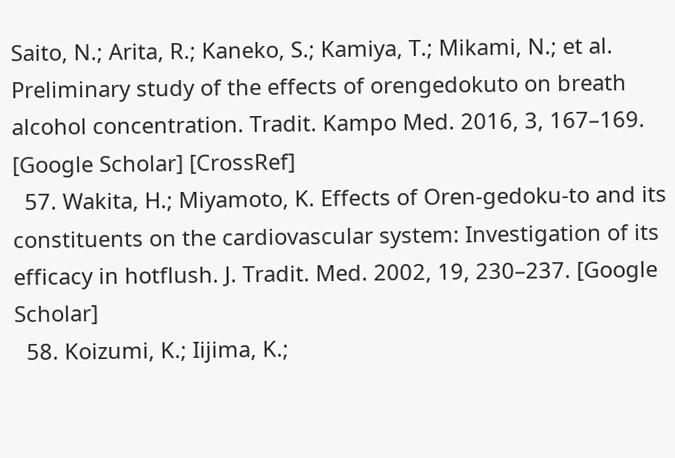Saito, N.; Arita, R.; Kaneko, S.; Kamiya, T.; Mikami, N.; et al. Preliminary study of the effects of orengedokuto on breath alcohol concentration. Tradit. Kampo Med. 2016, 3, 167–169. [Google Scholar] [CrossRef]
  57. Wakita, H.; Miyamoto, K. Effects of Oren-gedoku-to and its constituents on the cardiovascular system: Investigation of its efficacy in hotflush. J. Tradit. Med. 2002, 19, 230–237. [Google Scholar]
  58. Koizumi, K.; Iijima, K.;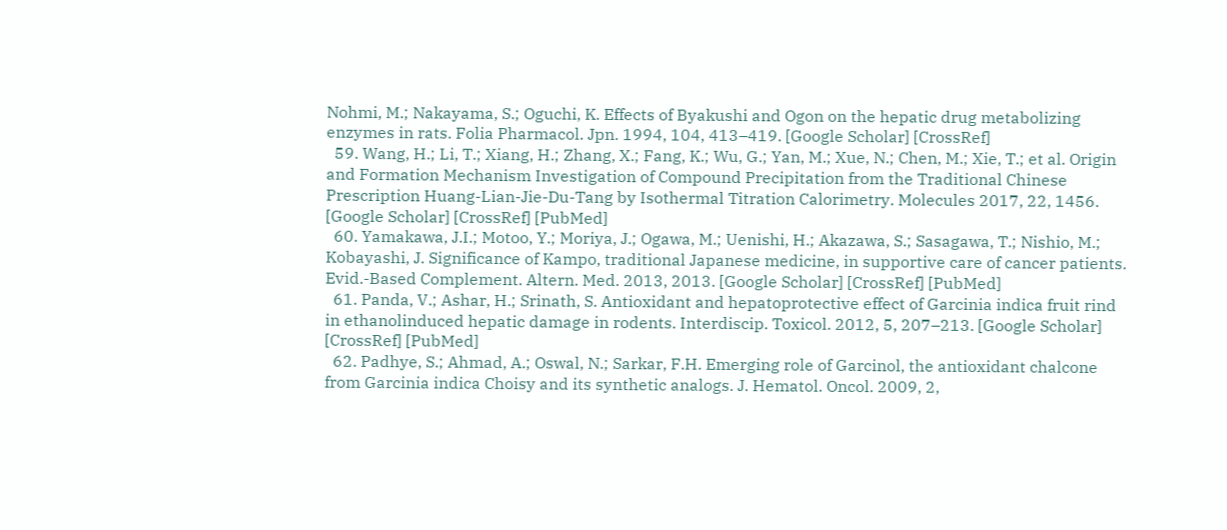Nohmi, M.; Nakayama, S.; Oguchi, K. Effects of Byakushi and Ogon on the hepatic drug metabolizing enzymes in rats. Folia Pharmacol. Jpn. 1994, 104, 413–419. [Google Scholar] [CrossRef]
  59. Wang, H.; Li, T.; Xiang, H.; Zhang, X.; Fang, K.; Wu, G.; Yan, M.; Xue, N.; Chen, M.; Xie, T.; et al. Origin and Formation Mechanism Investigation of Compound Precipitation from the Traditional Chinese Prescription Huang-Lian-Jie-Du-Tang by Isothermal Titration Calorimetry. Molecules 2017, 22, 1456. [Google Scholar] [CrossRef] [PubMed]
  60. Yamakawa, J.I.; Motoo, Y.; Moriya, J.; Ogawa, M.; Uenishi, H.; Akazawa, S.; Sasagawa, T.; Nishio, M.; Kobayashi, J. Significance of Kampo, traditional Japanese medicine, in supportive care of cancer patients. Evid.-Based Complement. Altern. Med. 2013, 2013. [Google Scholar] [CrossRef] [PubMed]
  61. Panda, V.; Ashar, H.; Srinath, S. Antioxidant and hepatoprotective effect of Garcinia indica fruit rind in ethanolinduced hepatic damage in rodents. Interdiscip. Toxicol. 2012, 5, 207–213. [Google Scholar] [CrossRef] [PubMed]
  62. Padhye, S.; Ahmad, A.; Oswal, N.; Sarkar, F.H. Emerging role of Garcinol, the antioxidant chalcone from Garcinia indica Choisy and its synthetic analogs. J. Hematol. Oncol. 2009, 2,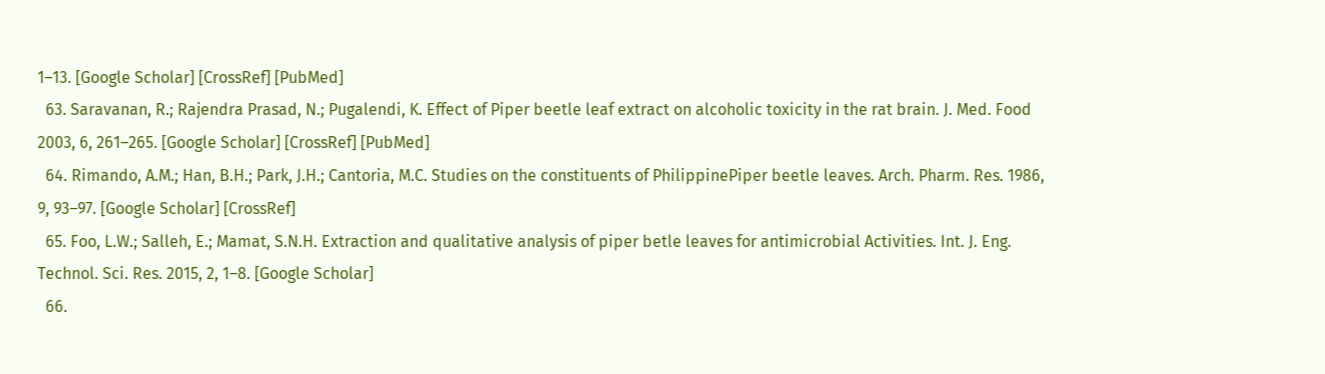1–13. [Google Scholar] [CrossRef] [PubMed]
  63. Saravanan, R.; Rajendra Prasad, N.; Pugalendi, K. Effect of Piper beetle leaf extract on alcoholic toxicity in the rat brain. J. Med. Food 2003, 6, 261–265. [Google Scholar] [CrossRef] [PubMed]
  64. Rimando, A.M.; Han, B.H.; Park, J.H.; Cantoria, M.C. Studies on the constituents of PhilippinePiper beetle leaves. Arch. Pharm. Res. 1986, 9, 93–97. [Google Scholar] [CrossRef]
  65. Foo, L.W.; Salleh, E.; Mamat, S.N.H. Extraction and qualitative analysis of piper betle leaves for antimicrobial Activities. Int. J. Eng. Technol. Sci. Res. 2015, 2, 1–8. [Google Scholar]
  66.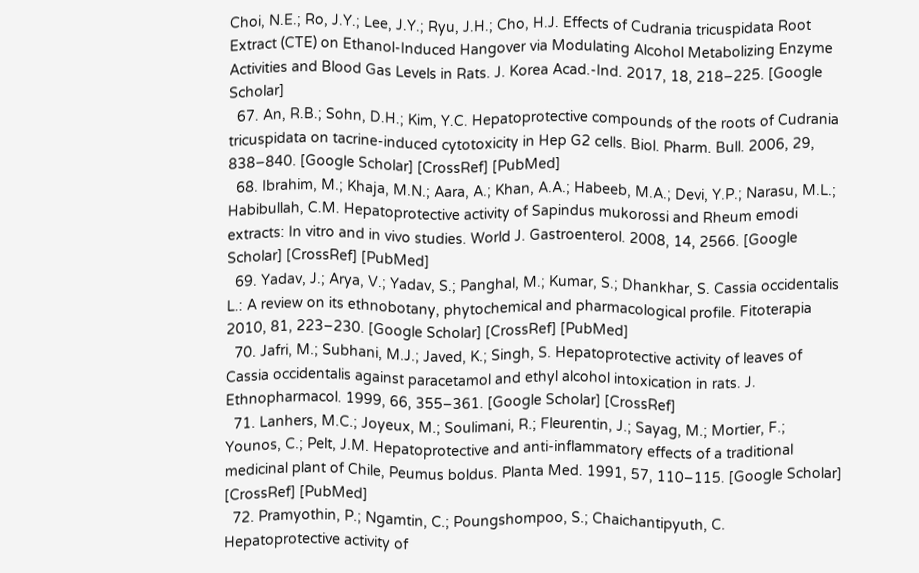Choi, N.E.; Ro, J.Y.; Lee, J.Y.; Ryu, J.H.; Cho, H.J. Effects of Cudrania tricuspidata Root Extract (CTE) on Ethanol-Induced Hangover via Modulating Alcohol Metabolizing Enzyme Activities and Blood Gas Levels in Rats. J. Korea Acad.-Ind. 2017, 18, 218–225. [Google Scholar]
  67. An, R.B.; Sohn, D.H.; Kim, Y.C. Hepatoprotective compounds of the roots of Cudrania tricuspidata on tacrine-induced cytotoxicity in Hep G2 cells. Biol. Pharm. Bull. 2006, 29, 838–840. [Google Scholar] [CrossRef] [PubMed]
  68. Ibrahim, M.; Khaja, M.N.; Aara, A.; Khan, A.A.; Habeeb, M.A.; Devi, Y.P.; Narasu, M.L.; Habibullah, C.M. Hepatoprotective activity of Sapindus mukorossi and Rheum emodi extracts: In vitro and in vivo studies. World J. Gastroenterol. 2008, 14, 2566. [Google Scholar] [CrossRef] [PubMed]
  69. Yadav, J.; Arya, V.; Yadav, S.; Panghal, M.; Kumar, S.; Dhankhar, S. Cassia occidentalis L.: A review on its ethnobotany, phytochemical and pharmacological profile. Fitoterapia 2010, 81, 223–230. [Google Scholar] [CrossRef] [PubMed]
  70. Jafri, M.; Subhani, M.J.; Javed, K.; Singh, S. Hepatoprotective activity of leaves of Cassia occidentalis against paracetamol and ethyl alcohol intoxication in rats. J. Ethnopharmacol. 1999, 66, 355–361. [Google Scholar] [CrossRef]
  71. Lanhers, M.C.; Joyeux, M.; Soulimani, R.; Fleurentin, J.; Sayag, M.; Mortier, F.; Younos, C.; Pelt, J.M. Hepatoprotective and anti-inflammatory effects of a traditional medicinal plant of Chile, Peumus boldus. Planta Med. 1991, 57, 110–115. [Google Scholar] [CrossRef] [PubMed]
  72. Pramyothin, P.; Ngamtin, C.; Poungshompoo, S.; Chaichantipyuth, C. Hepatoprotective activity of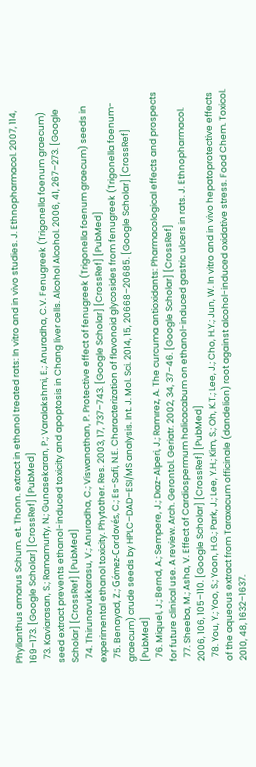Phyllanthus amarus Schum. et. Thonn. extract in ethanol treated rats: In vitro and in vivo studies. J. Ethnopharmacol. 2007, 114, 169–173. [Google Scholar] [CrossRef] [PubMed]
  73. Kaviarasan, S.; Ramamurty, N.; Gunasekaran, P.; Varalakshmi, E.; Anuradha, C.V. Fenugreek (Trigonella foenum graecum) seed extract prevents ethanol-induced toxicity and apoptosis in Chang liver cells. Alcohol Alcohol. 2006, 41, 267–273. [Google Scholar] [CrossRef] [PubMed]
  74. Thirunavukkarasu, V.; Anuradha, C.; Viswanathan, P. Protective effect of fenugreek (Trigonella foenum graecum) seeds in experimental ethanol toxicity. Phytother. Res. 2003, 17, 737–743. [Google Scholar] [CrossRef] [PubMed]
  75. Benayad, Z.; Gómez-Cordovés, C.; Es-Safi, N.E. Characterization of flavonoid glycosides from fenugreek (Trigonella foenum-graecum) crude seeds by HPLC–DAD–ESI/MS analysis. Int. J. Mol. Sci. 2014, 15, 20668–20685. [Google Scholar] [CrossRef] [PubMed]
  76. Miquel, J.; Bernd, A.; Sempere, J.; Dıaz-Alperi, J.; Ramırez, A. The curcuma antioxidants: Pharmacological effects and prospects for future clinical use. A review. Arch. Gerontol. Geriatr. 2002, 34, 37–46. [Google Scholar] [CrossRef]
  77. Sheeba, M.; Asha, V. Effect of Cardiospermum halicacabum on ethanol-induced gastric ulcers in rats. J. Ethnopharmacol. 2006, 106, 105–110. [Google Scholar] [CrossRef] [PubMed]
  78. You, Y.; Yoo, S.; Yoon, H.G.; Park, J.; Lee, Y.H.; Kim, S.; Oh, K.T.; Lee, J.; Cho, H.Y.; Jun, W. In vitro and in vivo hepatoprotective effects of the aqueous extract from Taraxacum officinale (dandelion) root against alcohol-induced oxidative stress. Food Chem. Toxicol. 2010, 48, 1632–1637.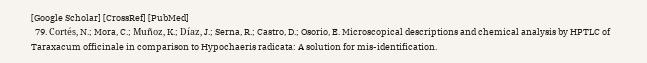[Google Scholar] [CrossRef] [PubMed]
  79. Cortés, N.; Mora, C.; Muñoz, K.; Díaz, J.; Serna, R.; Castro, D.; Osorio, E. Microscopical descriptions and chemical analysis by HPTLC of Taraxacum officinale in comparison to Hypochaeris radicata: A solution for mis-identification.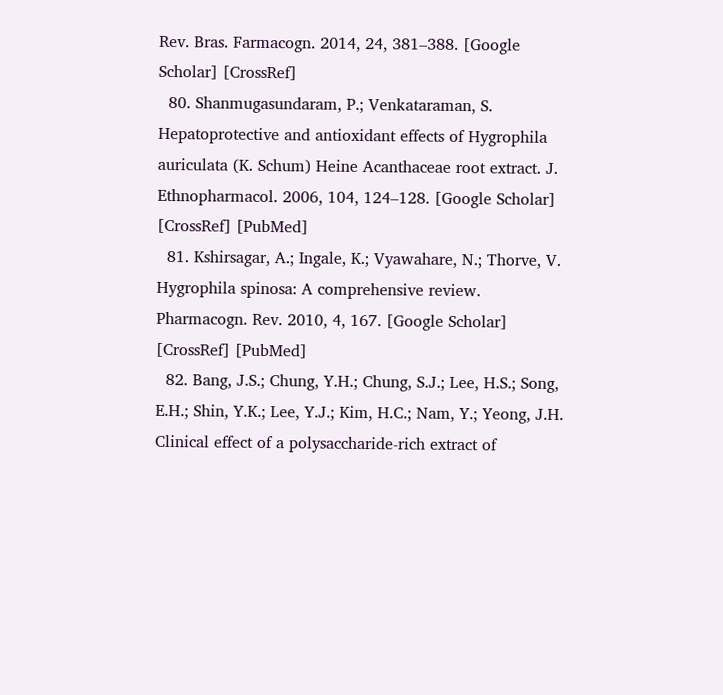Rev. Bras. Farmacogn. 2014, 24, 381–388. [Google Scholar] [CrossRef]
  80. Shanmugasundaram, P.; Venkataraman, S. Hepatoprotective and antioxidant effects of Hygrophila auriculata (K. Schum) Heine Acanthaceae root extract. J. Ethnopharmacol. 2006, 104, 124–128. [Google Scholar] [CrossRef] [PubMed]
  81. Kshirsagar, A.; Ingale, K.; Vyawahare, N.; Thorve, V. Hygrophila spinosa: A comprehensive review. Pharmacogn. Rev. 2010, 4, 167. [Google Scholar] [CrossRef] [PubMed]
  82. Bang, J.S.; Chung, Y.H.; Chung, S.J.; Lee, H.S.; Song, E.H.; Shin, Y.K.; Lee, Y.J.; Kim, H.C.; Nam, Y.; Yeong, J.H. Clinical effect of a polysaccharide-rich extract of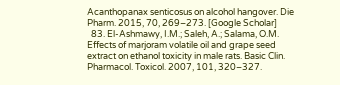Acanthopanax senticosus on alcohol hangover. Die Pharm. 2015, 70, 269–273. [Google Scholar]
  83. El-Ashmawy, I.M.; Saleh, A.; Salama, O.M. Effects of marjoram volatile oil and grape seed extract on ethanol toxicity in male rats. Basic Clin. Pharmacol. Toxicol. 2007, 101, 320–327.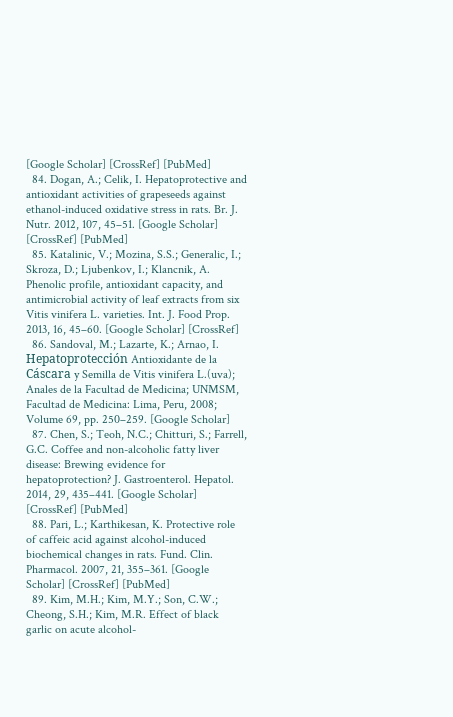[Google Scholar] [CrossRef] [PubMed]
  84. Dogan, A.; Celik, I. Hepatoprotective and antioxidant activities of grapeseeds against ethanol-induced oxidative stress in rats. Br. J. Nutr. 2012, 107, 45–51. [Google Scholar] [CrossRef] [PubMed]
  85. Katalinic, V.; Mozina, S.S.; Generalic, I.; Skroza, D.; Ljubenkov, I.; Klancnik, A. Phenolic profile, antioxidant capacity, and antimicrobial activity of leaf extracts from six Vitis vinifera L. varieties. Int. J. Food Prop. 2013, 16, 45–60. [Google Scholar] [CrossRef]
  86. Sandoval, M.; Lazarte, K.; Arnao, I. Hepatoprotección Antioxidante de la Cáscara y Semilla de Vitis vinifera L.(uva); Anales de la Facultad de Medicina; UNMSM, Facultad de Medicina: Lima, Peru, 2008; Volume 69, pp. 250–259. [Google Scholar]
  87. Chen, S.; Teoh, N.C.; Chitturi, S.; Farrell, G.C. Coffee and non-alcoholic fatty liver disease: Brewing evidence for hepatoprotection? J. Gastroenterol. Hepatol. 2014, 29, 435–441. [Google Scholar] [CrossRef] [PubMed]
  88. Pari, L.; Karthikesan, K. Protective role of caffeic acid against alcohol-induced biochemical changes in rats. Fund. Clin. Pharmacol. 2007, 21, 355–361. [Google Scholar] [CrossRef] [PubMed]
  89. Kim, M.H.; Kim, M.Y.; Son, C.W.; Cheong, S.H.; Kim, M.R. Effect of black garlic on acute alcohol-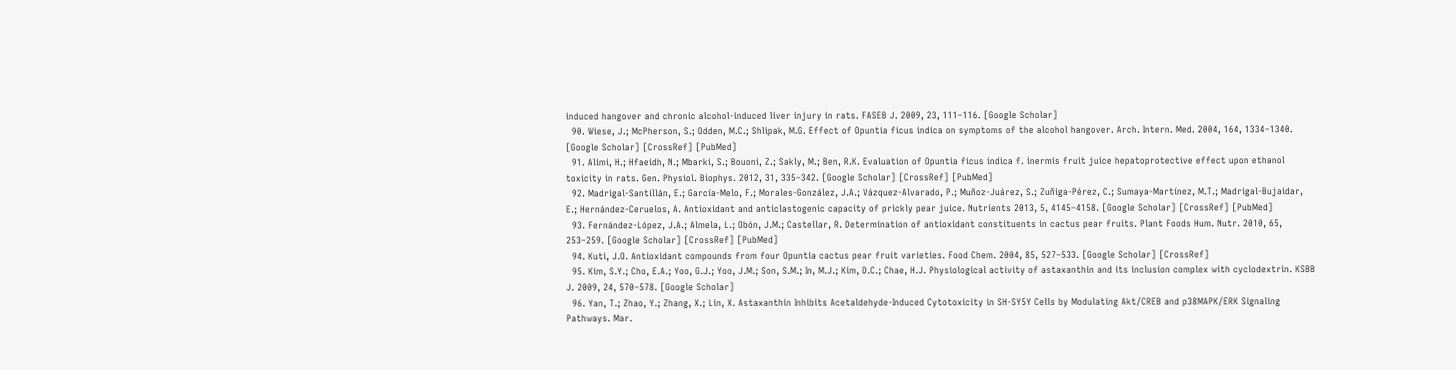induced hangover and chronic alcohol-induced liver injury in rats. FASEB J. 2009, 23, 111–116. [Google Scholar]
  90. Wiese, J.; McPherson, S.; Odden, M.C.; Shlipak, M.G. Effect of Opuntia ficus indica on symptoms of the alcohol hangover. Arch. Intern. Med. 2004, 164, 1334–1340. [Google Scholar] [CrossRef] [PubMed]
  91. Alimi, H.; Hfaeidh, N.; Mbarki, S.; Bouoni, Z.; Sakly, M.; Ben, R.K. Evaluation of Opuntia ficus indica f. inermis fruit juice hepatoprotective effect upon ethanol toxicity in rats. Gen. Physiol. Biophys. 2012, 31, 335–342. [Google Scholar] [CrossRef] [PubMed]
  92. Madrigal-Santillán, E.; García-Melo, F.; Morales-González, J.A.; Vázquez-Alvarado, P.; Muñoz-Juárez, S.; Zuñiga-Pérez, C.; Sumaya-Martínez, M.T.; Madrigal-Bujaidar, E.; Hernández-Ceruelos, A. Antioxidant and anticlastogenic capacity of prickly pear juice. Nutrients 2013, 5, 4145–4158. [Google Scholar] [CrossRef] [PubMed]
  93. Fernández-López, J.A.; Almela, L.; Obón, J.M.; Castellar, R. Determination of antioxidant constituents in cactus pear fruits. Plant Foods Hum. Nutr. 2010, 65, 253–259. [Google Scholar] [CrossRef] [PubMed]
  94. Kuti, J.O. Antioxidant compounds from four Opuntia cactus pear fruit varieties. Food Chem. 2004, 85, 527–533. [Google Scholar] [CrossRef]
  95. Kim, S.Y.; Cho, E.A.; Yoo, G.J.; Yoo, J.M.; Son, S.M.; In, M.J.; Kim, D.C.; Chae, H.J. Physiological activity of astaxanthin and its inclusion complex with cyclodextrin. KSBB J. 2009, 24, 570–578. [Google Scholar]
  96. Yan, T.; Zhao, Y.; Zhang, X.; Lin, X. Astaxanthin Inhibits Acetaldehyde-Induced Cytotoxicity in SH-SY5Y Cells by Modulating Akt/CREB and p38MAPK/ERK Signaling Pathways. Mar.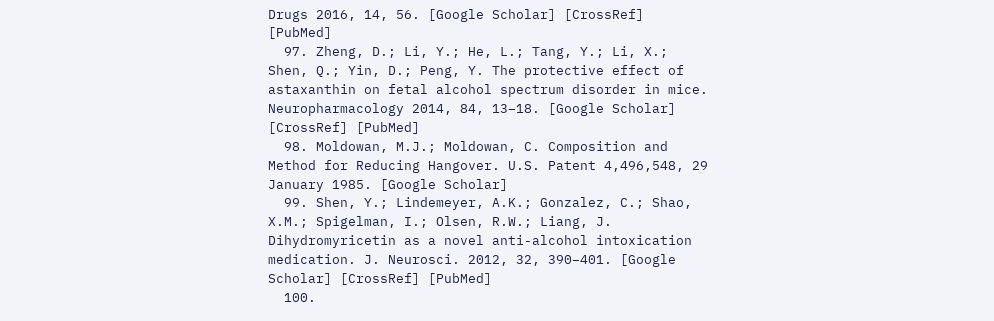Drugs 2016, 14, 56. [Google Scholar] [CrossRef] [PubMed]
  97. Zheng, D.; Li, Y.; He, L.; Tang, Y.; Li, X.; Shen, Q.; Yin, D.; Peng, Y. The protective effect of astaxanthin on fetal alcohol spectrum disorder in mice. Neuropharmacology 2014, 84, 13–18. [Google Scholar] [CrossRef] [PubMed]
  98. Moldowan, M.J.; Moldowan, C. Composition and Method for Reducing Hangover. U.S. Patent 4,496,548, 29 January 1985. [Google Scholar]
  99. Shen, Y.; Lindemeyer, A.K.; Gonzalez, C.; Shao, X.M.; Spigelman, I.; Olsen, R.W.; Liang, J. Dihydromyricetin as a novel anti-alcohol intoxication medication. J. Neurosci. 2012, 32, 390–401. [Google Scholar] [CrossRef] [PubMed]
  100.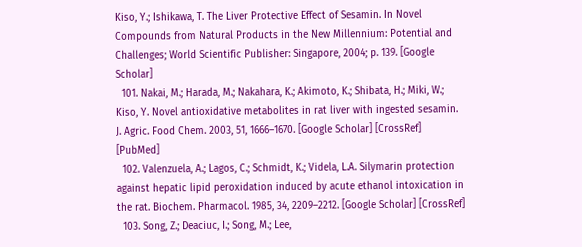Kiso, Y.; Ishikawa, T. The Liver Protective Effect of Sesamin. In Novel Compounds from Natural Products in the New Millennium: Potential and Challenges; World Scientific Publisher: Singapore, 2004; p. 139. [Google Scholar]
  101. Nakai, M.; Harada, M.; Nakahara, K.; Akimoto, K.; Shibata, H.; Miki, W.; Kiso, Y. Novel antioxidative metabolites in rat liver with ingested sesamin. J. Agric. Food Chem. 2003, 51, 1666–1670. [Google Scholar] [CrossRef] [PubMed]
  102. Valenzuela, A.; Lagos, C.; Schmidt, K.; Videla, L.A. Silymarin protection against hepatic lipid peroxidation induced by acute ethanol intoxication in the rat. Biochem. Pharmacol. 1985, 34, 2209–2212. [Google Scholar] [CrossRef]
  103. Song, Z.; Deaciuc, I.; Song, M.; Lee,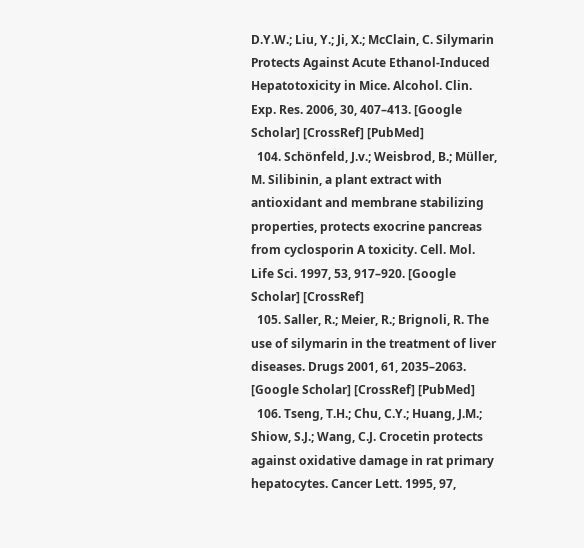D.Y.W.; Liu, Y.; Ji, X.; McClain, C. Silymarin Protects Against Acute Ethanol-Induced Hepatotoxicity in Mice. Alcohol. Clin. Exp. Res. 2006, 30, 407–413. [Google Scholar] [CrossRef] [PubMed]
  104. Schönfeld, J.v.; Weisbrod, B.; Müller, M. Silibinin, a plant extract with antioxidant and membrane stabilizing properties, protects exocrine pancreas from cyclosporin A toxicity. Cell. Mol. Life Sci. 1997, 53, 917–920. [Google Scholar] [CrossRef]
  105. Saller, R.; Meier, R.; Brignoli, R. The use of silymarin in the treatment of liver diseases. Drugs 2001, 61, 2035–2063. [Google Scholar] [CrossRef] [PubMed]
  106. Tseng, T.H.; Chu, C.Y.; Huang, J.M.; Shiow, S.J.; Wang, C.J. Crocetin protects against oxidative damage in rat primary hepatocytes. Cancer Lett. 1995, 97,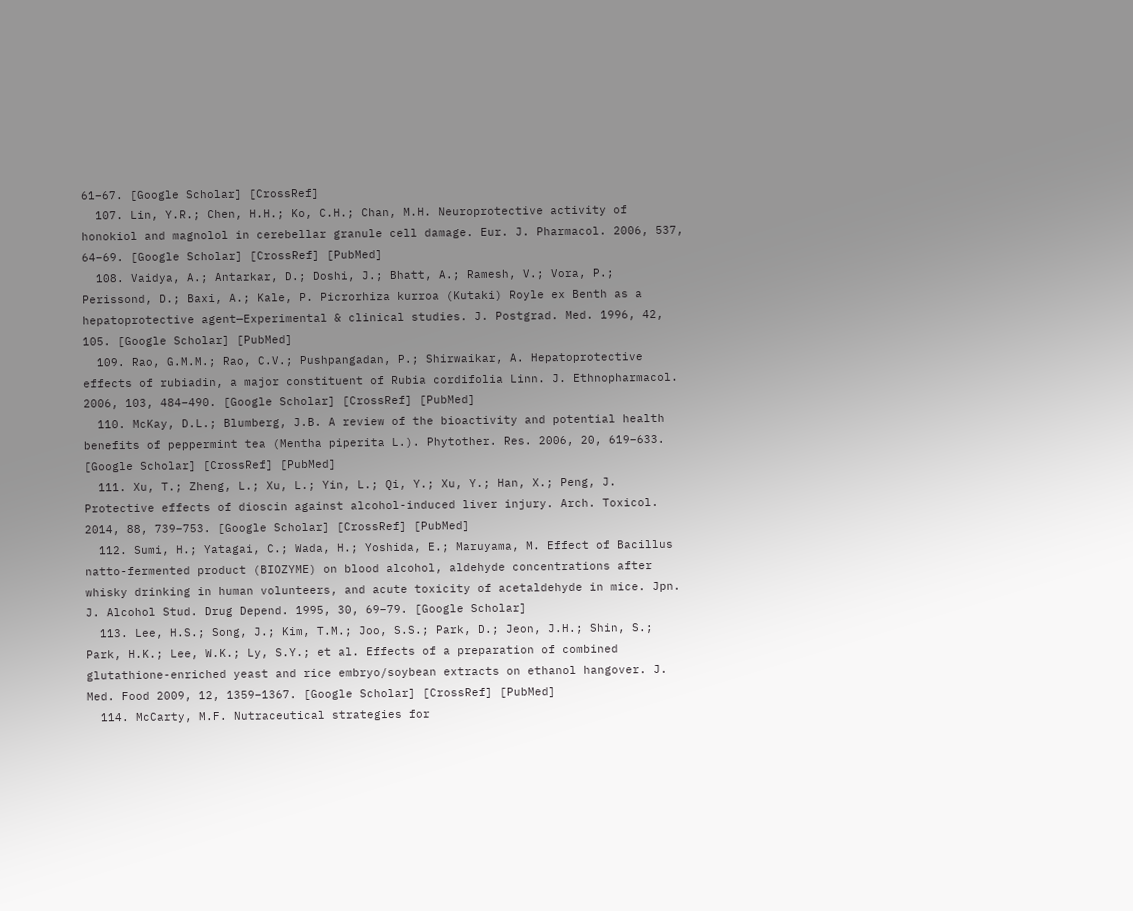61–67. [Google Scholar] [CrossRef]
  107. Lin, Y.R.; Chen, H.H.; Ko, C.H.; Chan, M.H. Neuroprotective activity of honokiol and magnolol in cerebellar granule cell damage. Eur. J. Pharmacol. 2006, 537, 64–69. [Google Scholar] [CrossRef] [PubMed]
  108. Vaidya, A.; Antarkar, D.; Doshi, J.; Bhatt, A.; Ramesh, V.; Vora, P.; Perissond, D.; Baxi, A.; Kale, P. Picrorhiza kurroa (Kutaki) Royle ex Benth as a hepatoprotective agent—Experimental & clinical studies. J. Postgrad. Med. 1996, 42, 105. [Google Scholar] [PubMed]
  109. Rao, G.M.M.; Rao, C.V.; Pushpangadan, P.; Shirwaikar, A. Hepatoprotective effects of rubiadin, a major constituent of Rubia cordifolia Linn. J. Ethnopharmacol. 2006, 103, 484–490. [Google Scholar] [CrossRef] [PubMed]
  110. McKay, D.L.; Blumberg, J.B. A review of the bioactivity and potential health benefits of peppermint tea (Mentha piperita L.). Phytother. Res. 2006, 20, 619–633. [Google Scholar] [CrossRef] [PubMed]
  111. Xu, T.; Zheng, L.; Xu, L.; Yin, L.; Qi, Y.; Xu, Y.; Han, X.; Peng, J. Protective effects of dioscin against alcohol-induced liver injury. Arch. Toxicol. 2014, 88, 739–753. [Google Scholar] [CrossRef] [PubMed]
  112. Sumi, H.; Yatagai, C.; Wada, H.; Yoshida, E.; Maruyama, M. Effect of Bacillus natto-fermented product (BIOZYME) on blood alcohol, aldehyde concentrations after whisky drinking in human volunteers, and acute toxicity of acetaldehyde in mice. Jpn. J. Alcohol Stud. Drug Depend. 1995, 30, 69–79. [Google Scholar]
  113. Lee, H.S.; Song, J.; Kim, T.M.; Joo, S.S.; Park, D.; Jeon, J.H.; Shin, S.; Park, H.K.; Lee, W.K.; Ly, S.Y.; et al. Effects of a preparation of combined glutathione-enriched yeast and rice embryo/soybean extracts on ethanol hangover. J. Med. Food 2009, 12, 1359–1367. [Google Scholar] [CrossRef] [PubMed]
  114. McCarty, M.F. Nutraceutical strategies for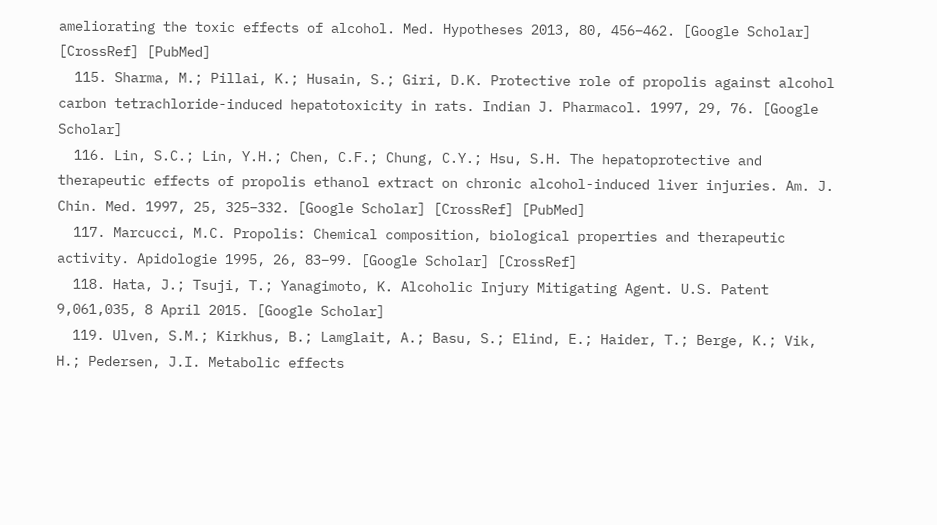ameliorating the toxic effects of alcohol. Med. Hypotheses 2013, 80, 456–462. [Google Scholar] [CrossRef] [PubMed]
  115. Sharma, M.; Pillai, K.; Husain, S.; Giri, D.K. Protective role of propolis against alcohol carbon tetrachloride-induced hepatotoxicity in rats. Indian J. Pharmacol. 1997, 29, 76. [Google Scholar]
  116. Lin, S.C.; Lin, Y.H.; Chen, C.F.; Chung, C.Y.; Hsu, S.H. The hepatoprotective and therapeutic effects of propolis ethanol extract on chronic alcohol-induced liver injuries. Am. J. Chin. Med. 1997, 25, 325–332. [Google Scholar] [CrossRef] [PubMed]
  117. Marcucci, M.C. Propolis: Chemical composition, biological properties and therapeutic activity. Apidologie 1995, 26, 83–99. [Google Scholar] [CrossRef]
  118. Hata, J.; Tsuji, T.; Yanagimoto, K. Alcoholic Injury Mitigating Agent. U.S. Patent 9,061,035, 8 April 2015. [Google Scholar]
  119. Ulven, S.M.; Kirkhus, B.; Lamglait, A.; Basu, S.; Elind, E.; Haider, T.; Berge, K.; Vik, H.; Pedersen, J.I. Metabolic effects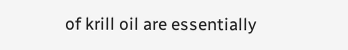of krill oil are essentially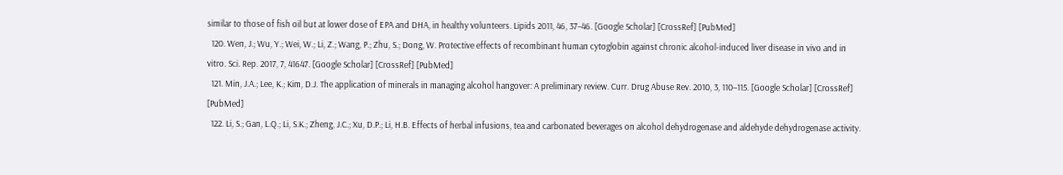similar to those of fish oil but at lower dose of EPA and DHA, in healthy volunteers. Lipids 2011, 46, 37–46. [Google Scholar] [CrossRef] [PubMed]
  120. Wen, J.; Wu, Y.; Wei, W.; Li, Z.; Wang, P.; Zhu, S.; Dong, W. Protective effects of recombinant human cytoglobin against chronic alcohol-induced liver disease in vivo and in vitro. Sci. Rep. 2017, 7, 41647. [Google Scholar] [CrossRef] [PubMed]
  121. Min, J.A.; Lee, K.; Kim, D.J. The application of minerals in managing alcohol hangover: A preliminary review. Curr. Drug Abuse Rev. 2010, 3, 110–115. [Google Scholar] [CrossRef] [PubMed]
  122. Li, S.; Gan, L.Q.; Li, S.K.; Zheng, J.C.; Xu, D.P.; Li, H.B. Effects of herbal infusions, tea and carbonated beverages on alcohol dehydrogenase and aldehyde dehydrogenase activity.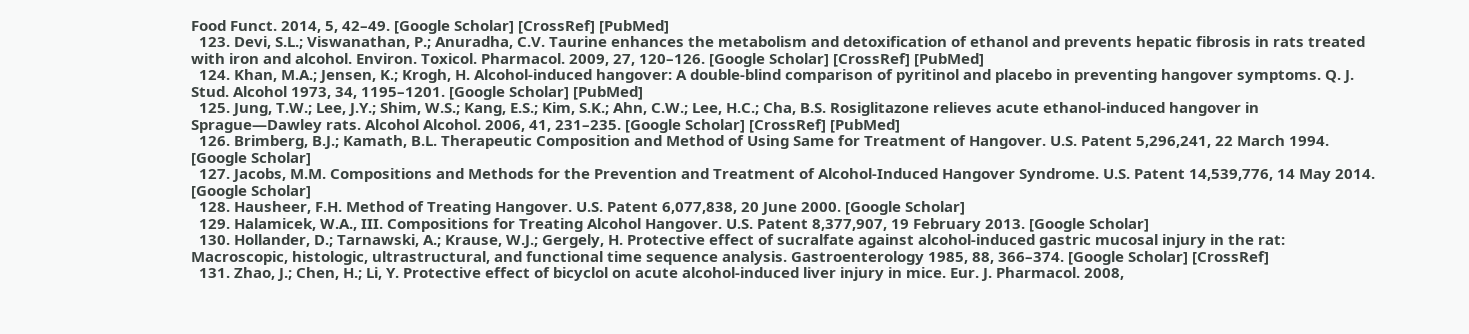Food Funct. 2014, 5, 42–49. [Google Scholar] [CrossRef] [PubMed]
  123. Devi, S.L.; Viswanathan, P.; Anuradha, C.V. Taurine enhances the metabolism and detoxification of ethanol and prevents hepatic fibrosis in rats treated with iron and alcohol. Environ. Toxicol. Pharmacol. 2009, 27, 120–126. [Google Scholar] [CrossRef] [PubMed]
  124. Khan, M.A.; Jensen, K.; Krogh, H. Alcohol-induced hangover: A double-blind comparison of pyritinol and placebo in preventing hangover symptoms. Q. J. Stud. Alcohol 1973, 34, 1195–1201. [Google Scholar] [PubMed]
  125. Jung, T.W.; Lee, J.Y.; Shim, W.S.; Kang, E.S.; Kim, S.K.; Ahn, C.W.; Lee, H.C.; Cha, B.S. Rosiglitazone relieves acute ethanol-induced hangover in Sprague—Dawley rats. Alcohol Alcohol. 2006, 41, 231–235. [Google Scholar] [CrossRef] [PubMed]
  126. Brimberg, B.J.; Kamath, B.L. Therapeutic Composition and Method of Using Same for Treatment of Hangover. U.S. Patent 5,296,241, 22 March 1994. [Google Scholar]
  127. Jacobs, M.M. Compositions and Methods for the Prevention and Treatment of Alcohol-Induced Hangover Syndrome. U.S. Patent 14,539,776, 14 May 2014. [Google Scholar]
  128. Hausheer, F.H. Method of Treating Hangover. U.S. Patent 6,077,838, 20 June 2000. [Google Scholar]
  129. Halamicek, W.A., III. Compositions for Treating Alcohol Hangover. U.S. Patent 8,377,907, 19 February 2013. [Google Scholar]
  130. Hollander, D.; Tarnawski, A.; Krause, W.J.; Gergely, H. Protective effect of sucralfate against alcohol-induced gastric mucosal injury in the rat: Macroscopic, histologic, ultrastructural, and functional time sequence analysis. Gastroenterology 1985, 88, 366–374. [Google Scholar] [CrossRef]
  131. Zhao, J.; Chen, H.; Li, Y. Protective effect of bicyclol on acute alcohol-induced liver injury in mice. Eur. J. Pharmacol. 2008,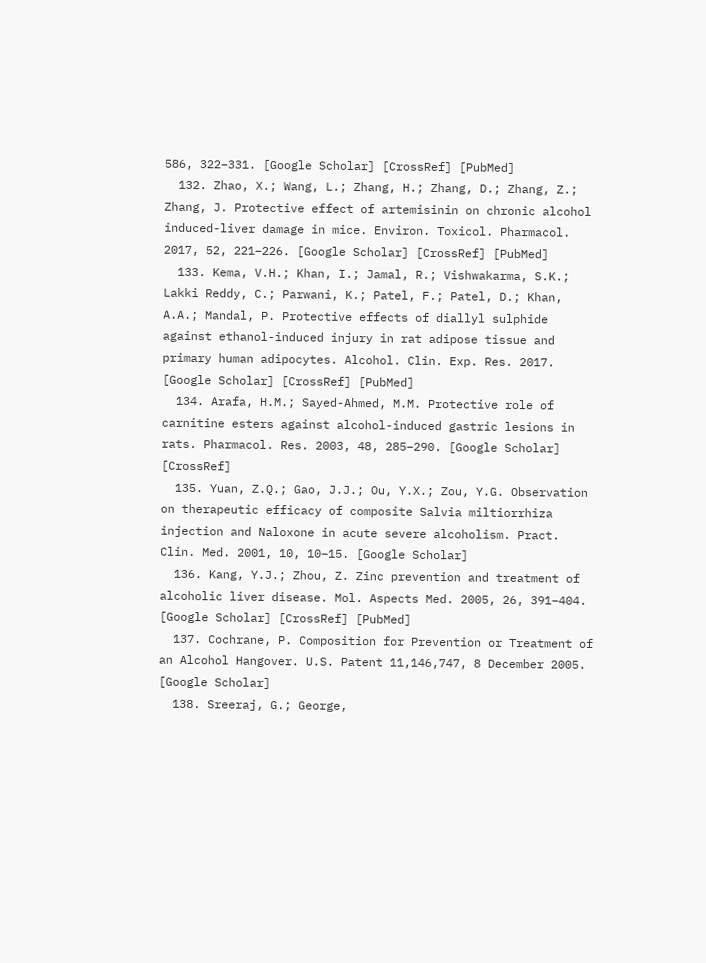586, 322–331. [Google Scholar] [CrossRef] [PubMed]
  132. Zhao, X.; Wang, L.; Zhang, H.; Zhang, D.; Zhang, Z.; Zhang, J. Protective effect of artemisinin on chronic alcohol induced-liver damage in mice. Environ. Toxicol. Pharmacol. 2017, 52, 221–226. [Google Scholar] [CrossRef] [PubMed]
  133. Kema, V.H.; Khan, I.; Jamal, R.; Vishwakarma, S.K.; Lakki Reddy, C.; Parwani, K.; Patel, F.; Patel, D.; Khan, A.A.; Mandal, P. Protective effects of diallyl sulphide against ethanol-induced injury in rat adipose tissue and primary human adipocytes. Alcohol. Clin. Exp. Res. 2017. [Google Scholar] [CrossRef] [PubMed]
  134. Arafa, H.M.; Sayed-Ahmed, M.M. Protective role of carnitine esters against alcohol-induced gastric lesions in rats. Pharmacol. Res. 2003, 48, 285–290. [Google Scholar] [CrossRef]
  135. Yuan, Z.Q.; Gao, J.J.; Ou, Y.X.; Zou, Y.G. Observation on therapeutic efficacy of composite Salvia miltiorrhiza injection and Naloxone in acute severe alcoholism. Pract. Clin. Med. 2001, 10, 10–15. [Google Scholar]
  136. Kang, Y.J.; Zhou, Z. Zinc prevention and treatment of alcoholic liver disease. Mol. Aspects Med. 2005, 26, 391–404. [Google Scholar] [CrossRef] [PubMed]
  137. Cochrane, P. Composition for Prevention or Treatment of an Alcohol Hangover. U.S. Patent 11,146,747, 8 December 2005. [Google Scholar]
  138. Sreeraj, G.; George,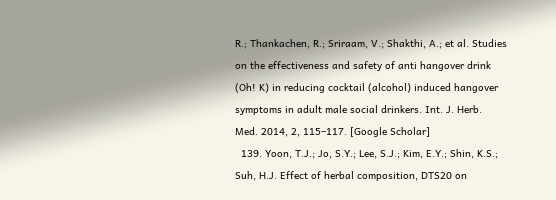R.; Thankachen, R.; Sriraam, V.; Shakthi, A.; et al. Studies on the effectiveness and safety of anti hangover drink (Oh! K) in reducing cocktail (alcohol) induced hangover symptoms in adult male social drinkers. Int. J. Herb. Med. 2014, 2, 115–117. [Google Scholar]
  139. Yoon, T.J.; Jo, S.Y.; Lee, S.J.; Kim, E.Y.; Shin, K.S.; Suh, H.J. Effect of herbal composition, DTS20 on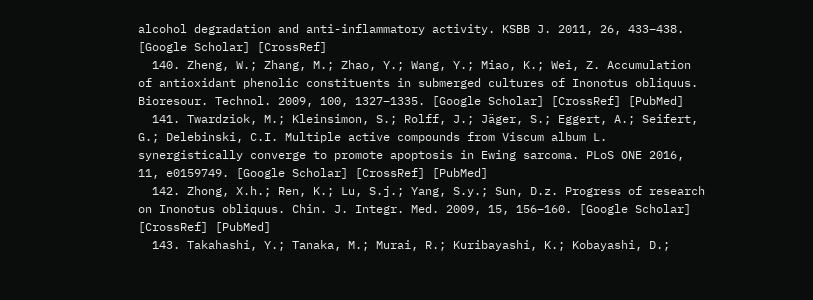alcohol degradation and anti-inflammatory activity. KSBB J. 2011, 26, 433–438. [Google Scholar] [CrossRef]
  140. Zheng, W.; Zhang, M.; Zhao, Y.; Wang, Y.; Miao, K.; Wei, Z. Accumulation of antioxidant phenolic constituents in submerged cultures of Inonotus obliquus. Bioresour. Technol. 2009, 100, 1327–1335. [Google Scholar] [CrossRef] [PubMed]
  141. Twardziok, M.; Kleinsimon, S.; Rolff, J.; Jäger, S.; Eggert, A.; Seifert, G.; Delebinski, C.I. Multiple active compounds from Viscum album L. synergistically converge to promote apoptosis in Ewing sarcoma. PLoS ONE 2016, 11, e0159749. [Google Scholar] [CrossRef] [PubMed]
  142. Zhong, X.h.; Ren, K.; Lu, S.j.; Yang, S.y.; Sun, D.z. Progress of research on Inonotus obliquus. Chin. J. Integr. Med. 2009, 15, 156–160. [Google Scholar] [CrossRef] [PubMed]
  143. Takahashi, Y.; Tanaka, M.; Murai, R.; Kuribayashi, K.; Kobayashi, D.;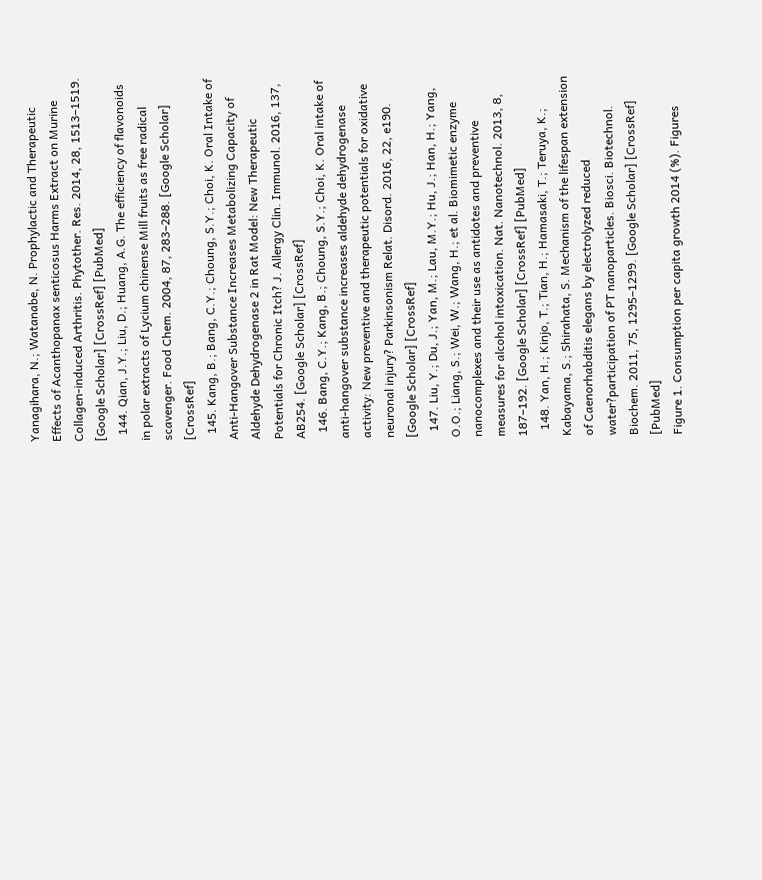Yanagihara, N.; Watanabe, N. Prophylactic and Therapeutic Effects of Acanthopanax senticosus Harms Extract on Murine Collagen-induced Arthritis. Phytother. Res. 2014, 28, 1513–1519. [Google Scholar] [CrossRef] [PubMed]
  144. Qian, J.Y.; Liu, D.; Huang, A.G. The efficiency of flavonoids in polar extracts of Lycium chinense Mill fruits as free radical scavenger. Food Chem. 2004, 87, 283–288. [Google Scholar] [CrossRef]
  145. Kang, B.; Bang, C.Y.; Choung, S.Y.; Choi, K. Oral Intake of Anti-Hangover Substance Increases Metabolizing Capacity of Aldehyde Dehydrogenase 2 in Rat Model: New Therapeutic Potentials for Chronic Itch? J. Allergy Clin. Immunol. 2016, 137, AB254. [Google Scholar] [CrossRef]
  146. Bang, C.Y.; Kang, B.; Choung, S.Y.; Choi, K. Oral intake of anti-hangover substance increases aldehyde dehydrogenase activity: New preventive and therapeutic potentials for oxidative neuronal injury? Parkinsonism Relat. Disord. 2016, 22, e190. [Google Scholar] [CrossRef]
  147. Liu, Y.; Du, J.; Yan, M.; Lau, M.Y.; Hu, J.; Han, H.; Yang, O.O.; Liang, S.; Wei, W.; Wang, H.; et al. Biomimetic enzyme nanocomplexes and their use as antidotes and preventive measures for alcohol intoxication. Nat. Nanotechnol. 2013, 8, 187–192. [Google Scholar] [CrossRef] [PubMed]
  148. Yan, H.; Kinjo, T.; Tian, H.; Hamasaki, T.; Teruya, K.; Kabayama, S.; Shirahata, S. Mechanism of the lifespan extension of Caenorhabditis elegans by electrolyzed reduced water?participation of PT nanoparticles. Biosci. Biotechnol. Biochem. 2011, 75, 1295–1299. [Google Scholar] [CrossRef] [PubMed]
Figure 1. Consumption per capita growth 2014 (%). Figures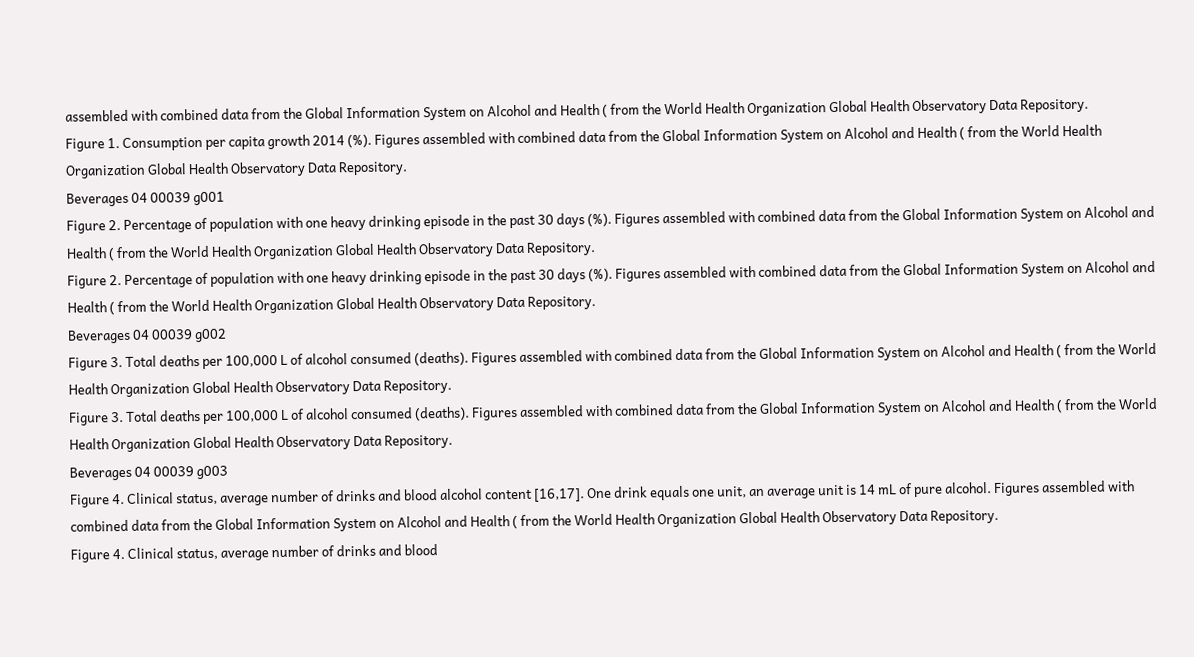assembled with combined data from the Global Information System on Alcohol and Health ( from the World Health Organization Global Health Observatory Data Repository.
Figure 1. Consumption per capita growth 2014 (%). Figures assembled with combined data from the Global Information System on Alcohol and Health ( from the World Health Organization Global Health Observatory Data Repository.
Beverages 04 00039 g001
Figure 2. Percentage of population with one heavy drinking episode in the past 30 days (%). Figures assembled with combined data from the Global Information System on Alcohol and Health ( from the World Health Organization Global Health Observatory Data Repository.
Figure 2. Percentage of population with one heavy drinking episode in the past 30 days (%). Figures assembled with combined data from the Global Information System on Alcohol and Health ( from the World Health Organization Global Health Observatory Data Repository.
Beverages 04 00039 g002
Figure 3. Total deaths per 100,000 L of alcohol consumed (deaths). Figures assembled with combined data from the Global Information System on Alcohol and Health ( from the World Health Organization Global Health Observatory Data Repository.
Figure 3. Total deaths per 100,000 L of alcohol consumed (deaths). Figures assembled with combined data from the Global Information System on Alcohol and Health ( from the World Health Organization Global Health Observatory Data Repository.
Beverages 04 00039 g003
Figure 4. Clinical status, average number of drinks and blood alcohol content [16,17]. One drink equals one unit, an average unit is 14 mL of pure alcohol. Figures assembled with combined data from the Global Information System on Alcohol and Health ( from the World Health Organization Global Health Observatory Data Repository.
Figure 4. Clinical status, average number of drinks and blood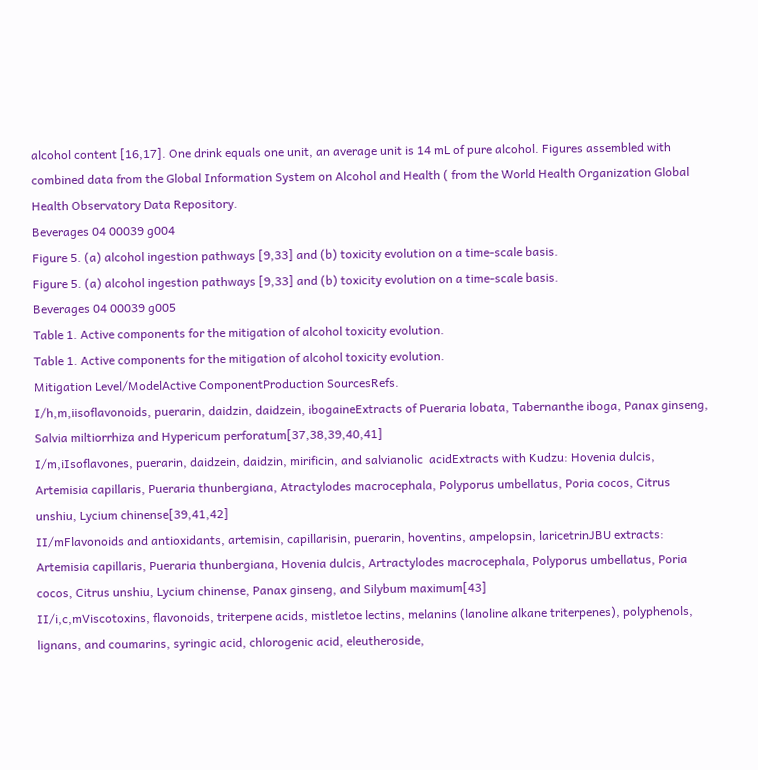alcohol content [16,17]. One drink equals one unit, an average unit is 14 mL of pure alcohol. Figures assembled with combined data from the Global Information System on Alcohol and Health ( from the World Health Organization Global Health Observatory Data Repository.
Beverages 04 00039 g004
Figure 5. (a) alcohol ingestion pathways [9,33] and (b) toxicity evolution on a time-scale basis.
Figure 5. (a) alcohol ingestion pathways [9,33] and (b) toxicity evolution on a time-scale basis.
Beverages 04 00039 g005
Table 1. Active components for the mitigation of alcohol toxicity evolution.
Table 1. Active components for the mitigation of alcohol toxicity evolution.
Mitigation Level/ModelActive ComponentProduction SourcesRefs.
I/h,m,iisoflavonoids, puerarin, daidzin, daidzein, ibogaineExtracts of Pueraria lobata, Tabernanthe iboga, Panax ginseng, Salvia miltiorrhiza and Hypericum perforatum[37,38,39,40,41]
I/m,iIsoflavones, puerarin, daidzein, daidzin, mirificin, and salvianolic  acidExtracts with Kudzu: Hovenia dulcis, Artemisia capillaris, Pueraria thunbergiana, Atractylodes macrocephala, Polyporus umbellatus, Poria cocos, Citrus unshiu, Lycium chinense[39,41,42]
II/mFlavonoids and antioxidants, artemisin, capillarisin, puerarin, hoventins, ampelopsin, laricetrinJBU extracts: Artemisia capillaris, Pueraria thunbergiana, Hovenia dulcis, Artractylodes macrocephala, Polyporus umbellatus, Poria cocos, Citrus unshiu, Lycium chinense, Panax ginseng, and Silybum maximum[43]
II/i,c,mViscotoxins, flavonoids, triterpene acids, mistletoe lectins, melanins (lanoline alkane triterpenes), polyphenols, lignans, and coumarins, syringic acid, chlorogenic acid, eleutheroside,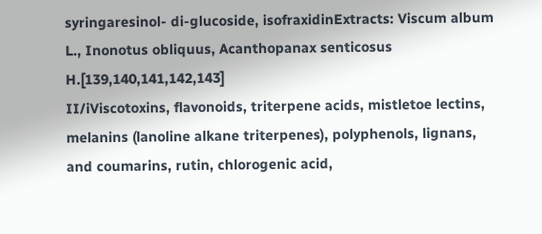syringaresinol- di-glucoside, isofraxidinExtracts: Viscum album L., Inonotus obliquus, Acanthopanax senticosus H.[139,140,141,142,143]
II/iViscotoxins, flavonoids, triterpene acids, mistletoe lectins, melanins (lanoline alkane triterpenes), polyphenols, lignans, and coumarins, rutin, chlorogenic acid,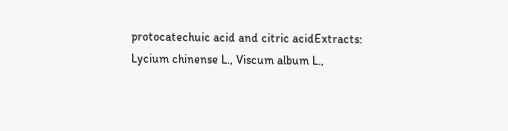protocatechuic acid and citric acidExtracts: Lycium chinense L., Viscum album L.,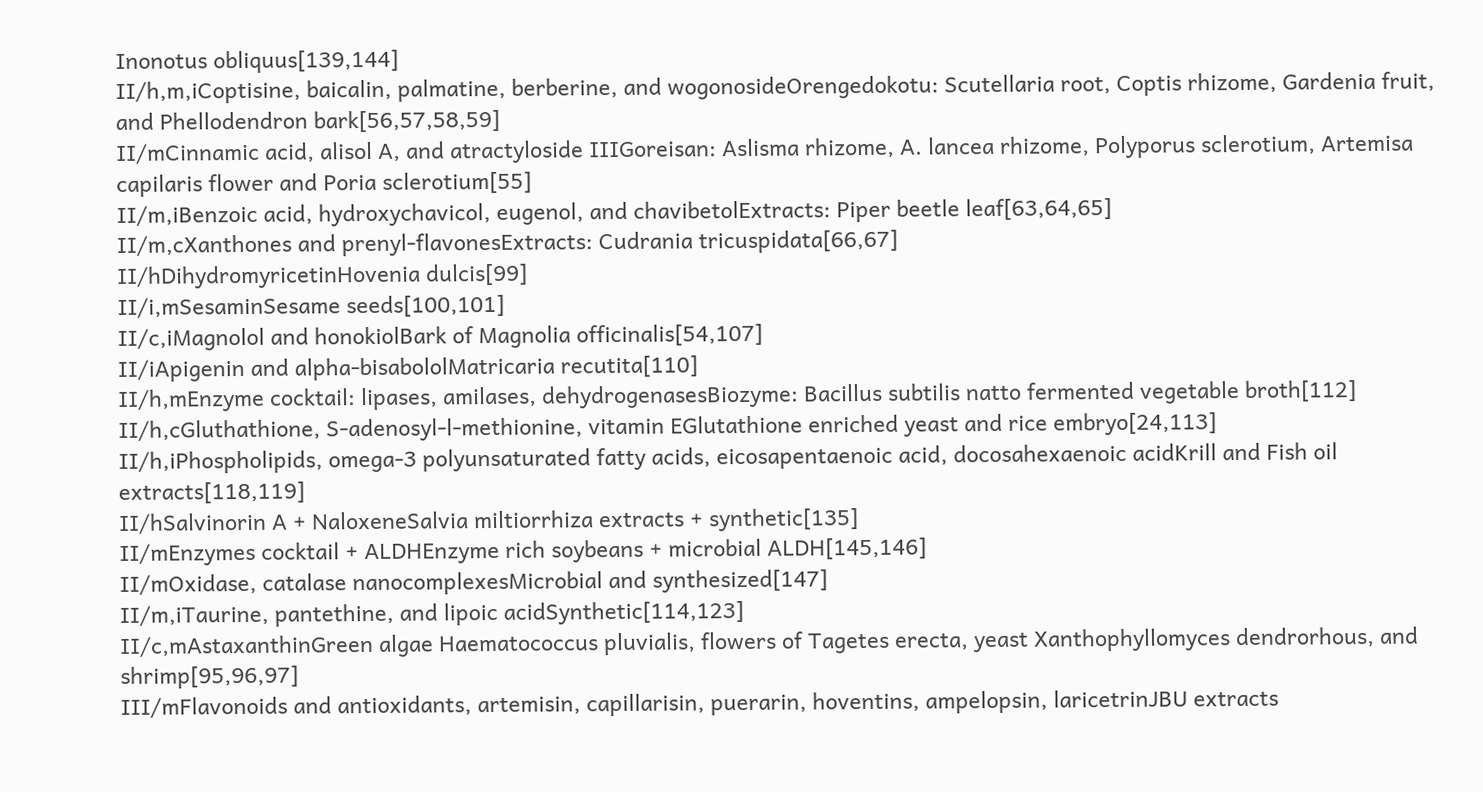Inonotus obliquus[139,144]
II/h,m,iCoptisine, baicalin, palmatine, berberine, and wogonosideOrengedokotu: Scutellaria root, Coptis rhizome, Gardenia fruit, and Phellodendron bark[56,57,58,59]
II/mCinnamic acid, alisol A, and atractyloside IIIGoreisan: Aslisma rhizome, A. lancea rhizome, Polyporus sclerotium, Artemisa capilaris flower and Poria sclerotium[55]
II/m,iBenzoic acid, hydroxychavicol, eugenol, and chavibetolExtracts: Piper beetle leaf[63,64,65]
II/m,cXanthones and prenyl-flavonesExtracts: Cudrania tricuspidata[66,67]
II/hDihydromyricetinHovenia dulcis[99]
II/i,mSesaminSesame seeds[100,101]
II/c,iMagnolol and honokiolBark of Magnolia officinalis[54,107]
II/iApigenin and alpha-bisabololMatricaria recutita[110]
II/h,mEnzyme cocktail: lipases, amilases, dehydrogenasesBiozyme: Bacillus subtilis natto fermented vegetable broth[112]
II/h,cGluthathione, S-adenosyl-l-methionine, vitamin EGlutathione enriched yeast and rice embryo[24,113]
II/h,iPhospholipids, omega-3 polyunsaturated fatty acids, eicosapentaenoic acid, docosahexaenoic acidKrill and Fish oil extracts[118,119]
II/hSalvinorin A + NaloxeneSalvia miltiorrhiza extracts + synthetic[135]
II/mEnzymes cocktail + ALDHEnzyme rich soybeans + microbial ALDH[145,146]
II/mOxidase, catalase nanocomplexesMicrobial and synthesized[147]
II/m,iTaurine, pantethine, and lipoic acidSynthetic[114,123]
II/c,mAstaxanthinGreen algae Haematococcus pluvialis, flowers of Tagetes erecta, yeast Xanthophyllomyces dendrorhous, and shrimp[95,96,97]
III/mFlavonoids and antioxidants, artemisin, capillarisin, puerarin, hoventins, ampelopsin, laricetrinJBU extracts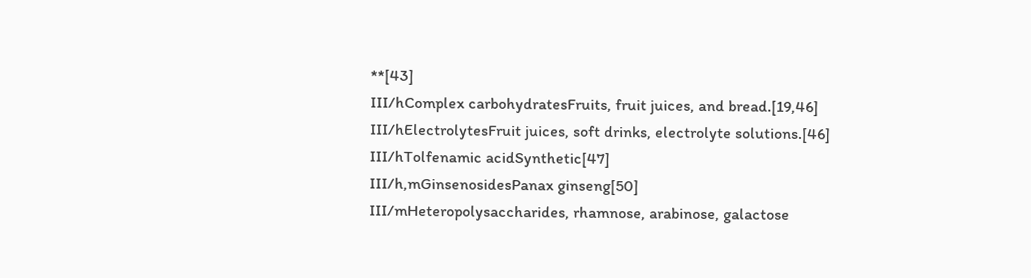**[43]
III/hComplex carbohydratesFruits, fruit juices, and bread.[19,46]
III/hElectrolytesFruit juices, soft drinks, electrolyte solutions.[46]
III/hTolfenamic acidSynthetic[47]
III/h,mGinsenosidesPanax ginseng[50]
III/mHeteropolysaccharides, rhamnose, arabinose, galactose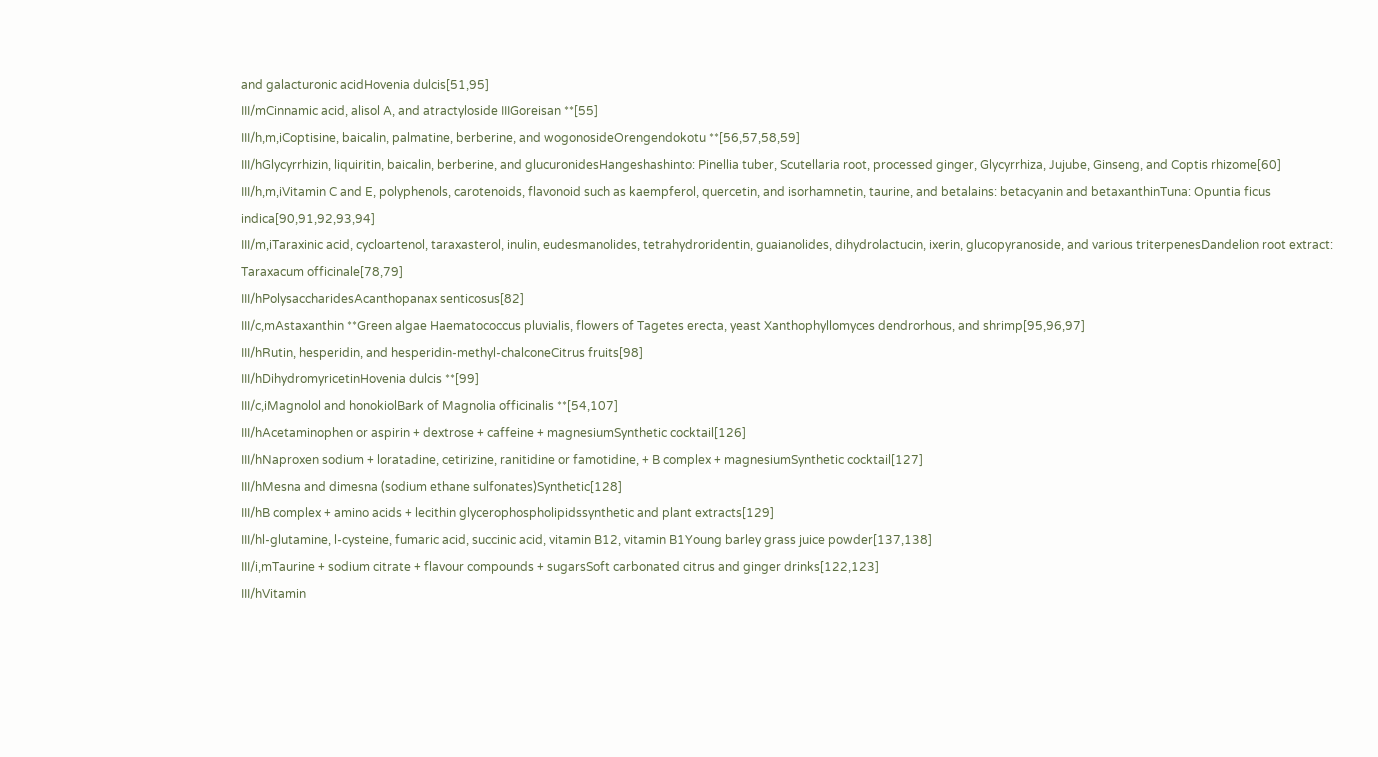and galacturonic acidHovenia dulcis[51,95]
III/mCinnamic acid, alisol A, and atractyloside IIIGoreisan **[55]
III/h,m,iCoptisine, baicalin, palmatine, berberine, and wogonosideOrengendokotu **[56,57,58,59]
III/hGlycyrrhizin, liquiritin, baicalin, berberine, and glucuronidesHangeshashinto: Pinellia tuber, Scutellaria root, processed ginger, Glycyrrhiza, Jujube, Ginseng, and Coptis rhizome[60]
III/h,m,iVitamin C and E, polyphenols, carotenoids, flavonoid such as kaempferol, quercetin, and isorhamnetin, taurine, and betalains: betacyanin and betaxanthinTuna: Opuntia ficus indica[90,91,92,93,94]
III/m,iTaraxinic acid, cycloartenol, taraxasterol, inulin, eudesmanolides, tetrahydroridentin, guaianolides, dihydrolactucin, ixerin, glucopyranoside, and various triterpenesDandelion root extract: Taraxacum officinale[78,79]
III/hPolysaccharidesAcanthopanax senticosus[82]
III/c,mAstaxanthin **Green algae Haematococcus pluvialis, flowers of Tagetes erecta, yeast Xanthophyllomyces dendrorhous, and shrimp[95,96,97]
III/hRutin, hesperidin, and hesperidin-methyl-chalconeCitrus fruits[98]
III/hDihydromyricetinHovenia dulcis **[99]
III/c,iMagnolol and honokiolBark of Magnolia officinalis **[54,107]
III/hAcetaminophen or aspirin + dextrose + caffeine + magnesiumSynthetic cocktail[126]
III/hNaproxen sodium + loratadine, cetirizine, ranitidine or famotidine, + B complex + magnesiumSynthetic cocktail[127]
III/hMesna and dimesna (sodium ethane sulfonates)Synthetic[128]
III/hB complex + amino acids + lecithin glycerophospholipidssynthetic and plant extracts[129]
III/hl-glutamine, l-cysteine, fumaric acid, succinic acid, vitamin B12, vitamin B1Young barley grass juice powder[137,138]
III/i,mTaurine + sodium citrate + flavour compounds + sugarsSoft carbonated citrus and ginger drinks[122,123]
III/hVitamin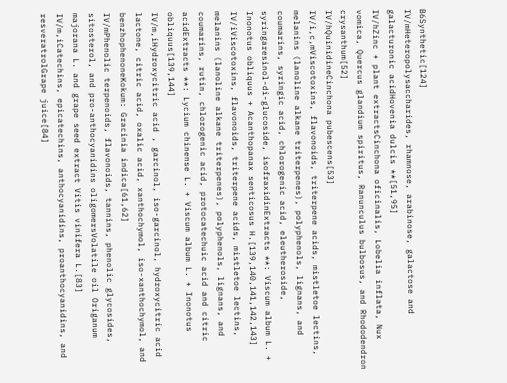B6Synthetic[124]
IV/mHeteropolysaccharides, rhamnose, arabinose, galactose and galacturonic acidHovenia dulcis **[51,95]
IV/hZinc + plant extractsCinchona oficinalis, Lobelia inflata, Nux vomica, Quercus glandium spiritus, Ranunculus bulbosus, and Rhododendron crysanthum[52]
IV/hQuinidineCinchona pubescens[53]
IV/i,c,mViscotoxins, flavonoids, triterpene acids, mistletoe lectins, melanins (lanoline alkane triterpenes), polyphenols, lignans, and coumarins, syringic acid, chlorogenic acid, eleutheroside, syringaresinol-di-glucoside, isofraxidinExtracts **: Viscum album L. + Inonotus obliquus + Acanthopanax senticosus H.[139,140,141,142,143]
IV/iViscotoxins, flavonoids, triterpene acids, mistletoe lectins, melanins (lanoline alkane triterpenes), polyphenols, lignans, and coumarins, rutin, chlorogenic acid, protocatechuic acid and citric acidExtracts **: Lycium chinense L. + Viscum album L. + Inonotus obliquus[139,144]
IV/m,iHydroxycitric acid , garcinol, iso-garcinol, hydroxycitric acid lactone, citric acid, oxalic acid, xanthochymol, iso-xanthochymol, and benzhophenoneKokum: Gracinia indica[61,62]
IV/mPhenolic terpenoids, flavonoids, tannins, phenolic glycosides, sitosterol, and pro-anthocyanidins oligomersVolatile oil Origanum majorana L. and grape seed extract Vitis vinifera L.[83]
IV/m,iCatechins, epicatechins, anthocyanidins, proanthocyanidins, and resveratrolGrape juice[84]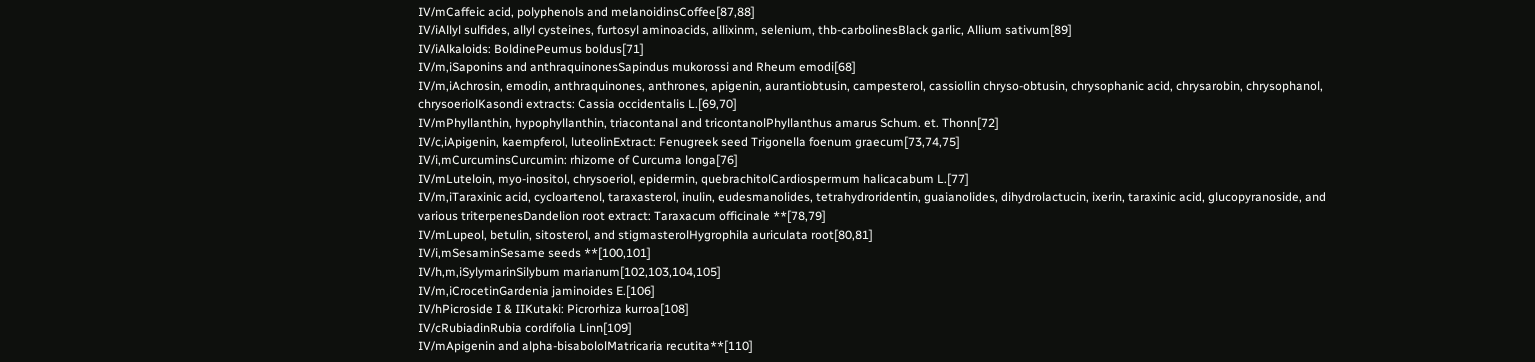IV/mCaffeic acid, polyphenols and melanoidinsCoffee[87,88]
IV/iAllyl sulfides, allyl cysteines, furtosyl aminoacids, allixinm, selenium, thb-carbolinesBlack garlic, Allium sativum[89]
IV/iAlkaloids: BoldinePeumus boldus[71]
IV/m,iSaponins and anthraquinonesSapindus mukorossi and Rheum emodi[68]
IV/m,iAchrosin, emodin, anthraquinones, anthrones, apigenin, aurantiobtusin, campesterol, cassiollin chryso-obtusin, chrysophanic acid, chrysarobin, chrysophanol, chrysoeriolKasondi extracts: Cassia occidentalis L.[69,70]
IV/mPhyllanthin, hypophyllanthin, triacontanal and tricontanolPhyllanthus amarus Schum. et. Thonn[72]
IV/c,iApigenin, kaempferol, luteolinExtract: Fenugreek seed Trigonella foenum graecum[73,74,75]
IV/i,mCurcuminsCurcumin: rhizome of Curcuma longa[76]
IV/mLuteloin, myo-inositol, chrysoeriol, epidermin, quebrachitolCardiospermum halicacabum L.[77]
IV/m,iTaraxinic acid, cycloartenol, taraxasterol, inulin, eudesmanolides, tetrahydroridentin, guaianolides, dihydrolactucin, ixerin, taraxinic acid, glucopyranoside, and various triterpenesDandelion root extract: Taraxacum officinale **[78,79]
IV/mLupeol, betulin, sitosterol, and stigmasterolHygrophila auriculata root[80,81]
IV/i,mSesaminSesame seeds **[100,101]
IV/h,m,iSylymarinSilybum marianum[102,103,104,105]
IV/m,iCrocetinGardenia jaminoides E.[106]
IV/hPicroside I & IIKutaki: Picrorhiza kurroa[108]
IV/cRubiadinRubia cordifolia Linn[109]
IV/mApigenin and alpha-bisabololMatricaria recutita**[110]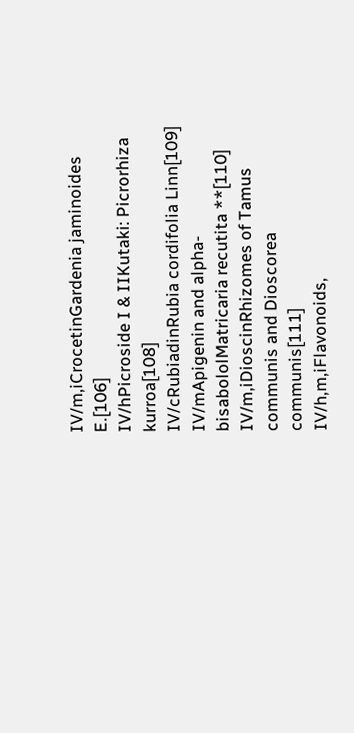IV/m,iCrocetinGardenia jaminoides E.[106]
IV/hPicroside I & IIKutaki: Picrorhiza kurroa[108]
IV/cRubiadinRubia cordifolia Linn[109]
IV/mApigenin and alpha-bisabololMatricaria recutita **[110]
IV/m,iDioscinRhizomes of Tamus communis and Dioscorea communis[111]
IV/h,m,iFlavonoids,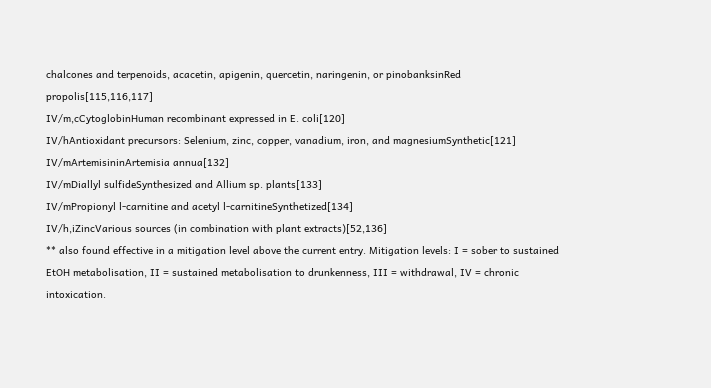chalcones and terpenoids, acacetin, apigenin, quercetin, naringenin, or pinobanksinRed propolis[115,116,117]
IV/m,cCytoglobinHuman recombinant expressed in E. coli[120]
IV/hAntioxidant precursors: Selenium, zinc, copper, vanadium, iron, and magnesiumSynthetic[121]
IV/mArtemisininArtemisia annua[132]
IV/mDiallyl sulfideSynthesized and Allium sp. plants[133]
IV/mPropionyl l-carnitine and acetyl l-carnitineSynthetized[134]
IV/h,iZincVarious sources (in combination with plant extracts)[52,136]
** also found effective in a mitigation level above the current entry. Mitigation levels: I = sober to sustained EtOH metabolisation, II = sustained metabolisation to drunkenness, III = withdrawal, IV = chronic intoxication.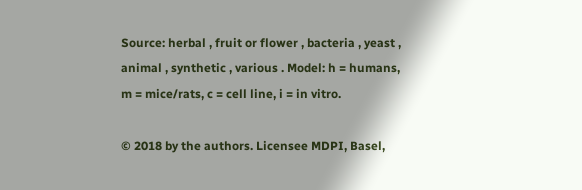Source: herbal , fruit or flower , bacteria , yeast , animal , synthetic , various . Model: h = humans, m = mice/rats, c = cell line, i = in vitro.

© 2018 by the authors. Licensee MDPI, Basel,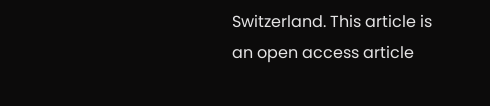Switzerland. This article is an open access article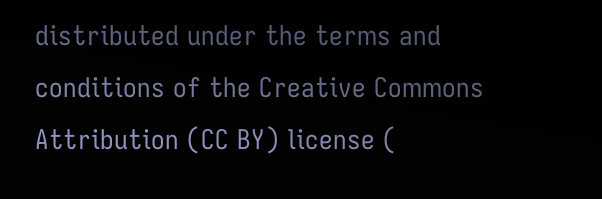distributed under the terms and conditions of the Creative Commons Attribution (CC BY) license (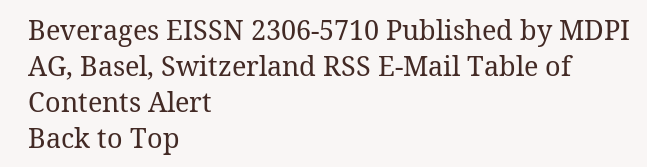Beverages EISSN 2306-5710 Published by MDPI AG, Basel, Switzerland RSS E-Mail Table of Contents Alert
Back to Top